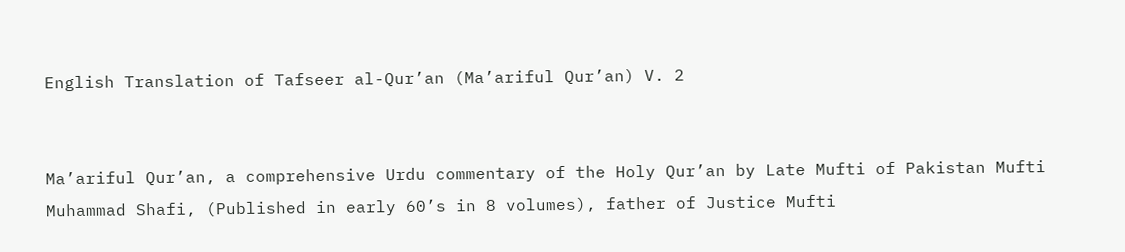English Translation of Tafseer al-Qur’an (Ma’ariful Qur’an) V. 2


Ma’ariful Qur’an, a comprehensive Urdu commentary of the Holy Qur’an by Late Mufti of Pakistan Mufti Muhammad Shafi, (Published in early 60’s in 8 volumes), father of Justice Mufti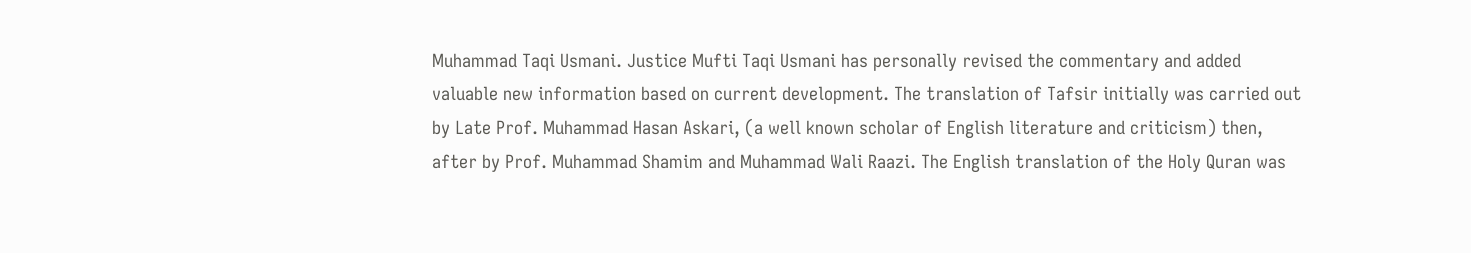Muhammad Taqi Usmani. Justice Mufti Taqi Usmani has personally revised the commentary and added valuable new information based on current development. The translation of Tafsir initially was carried out by Late Prof. Muhammad Hasan Askari, (a well known scholar of English literature and criticism) then, after by Prof. Muhammad Shamim and Muhammad Wali Raazi. The English translation of the Holy Quran was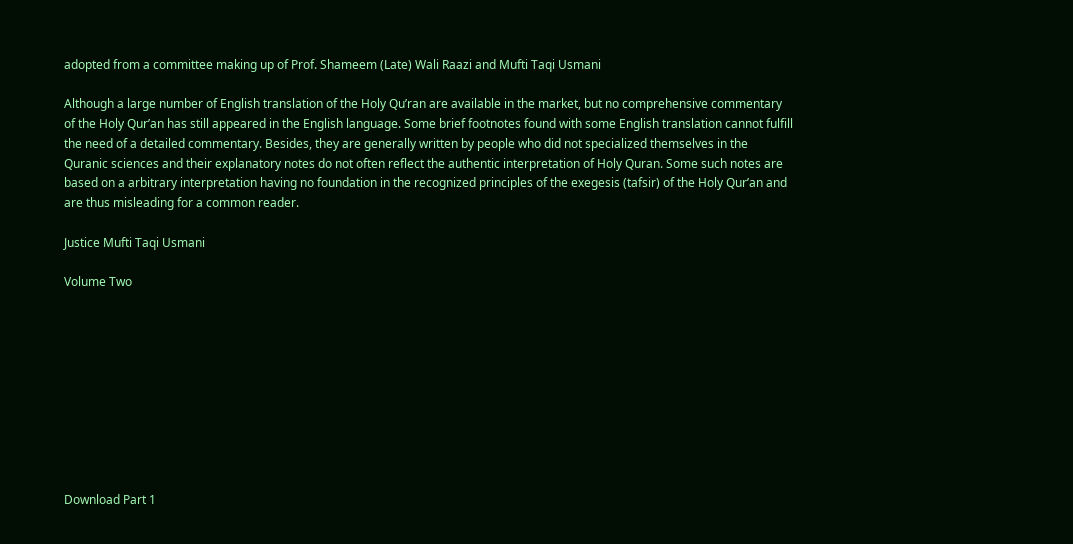adopted from a committee making up of Prof. Shameem (Late) Wali Raazi and Mufti Taqi Usmani

Although a large number of English translation of the Holy Qu’ran are available in the market, but no comprehensive commentary of the Holy Qur’an has still appeared in the English language. Some brief footnotes found with some English translation cannot fulfill the need of a detailed commentary. Besides, they are generally written by people who did not specialized themselves in the Quranic sciences and their explanatory notes do not often reflect the authentic interpretation of Holy Quran. Some such notes are based on a arbitrary interpretation having no foundation in the recognized principles of the exegesis (tafsir) of the Holy Qur’an and are thus misleading for a common reader.

Justice Mufti Taqi Usmani

Volume Two










Download Part 1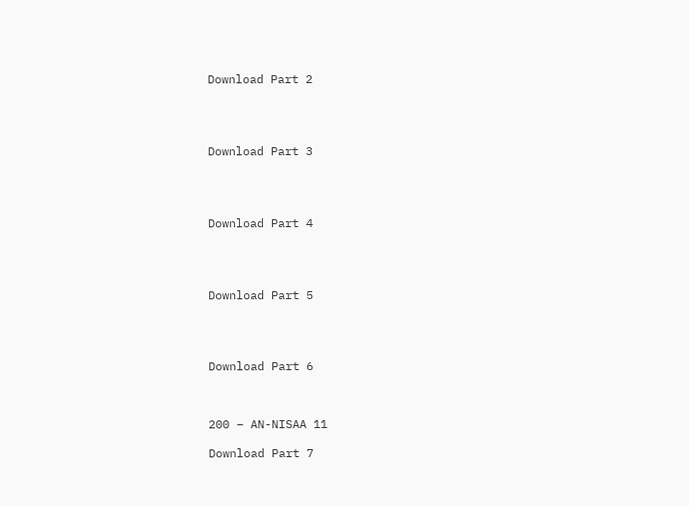Download Part 2




Download Part 3




Download Part 4




Download Part 5




Download Part 6



200 – AN-NISAA 11

Download Part 7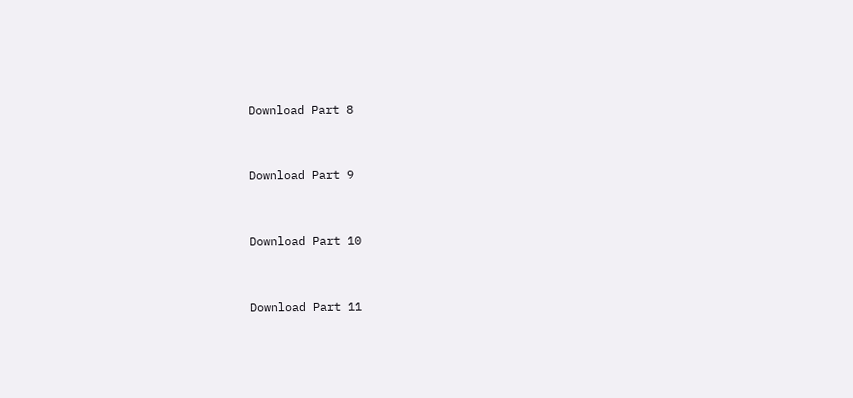Download Part 8




Download Part 9




Download Part 10




Download Part 11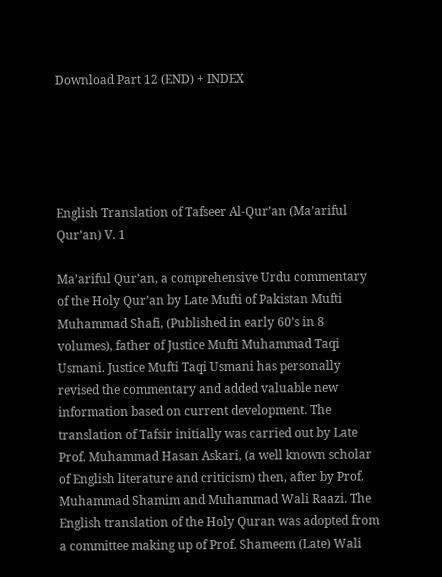Download Part 12 (END) + INDEX





English Translation of Tafseer Al-Qur’an (Ma’ariful Qur’an) V. 1

Ma’ariful Qur’an, a comprehensive Urdu commentary of the Holy Qur’an by Late Mufti of Pakistan Mufti Muhammad Shafi, (Published in early 60’s in 8 volumes), father of Justice Mufti Muhammad Taqi Usmani. Justice Mufti Taqi Usmani has personally revised the commentary and added valuable new information based on current development. The translation of Tafsir initially was carried out by Late Prof. Muhammad Hasan Askari, (a well known scholar of English literature and criticism) then, after by Prof. Muhammad Shamim and Muhammad Wali Raazi. The English translation of the Holy Quran was adopted from a committee making up of Prof. Shameem (Late) Wali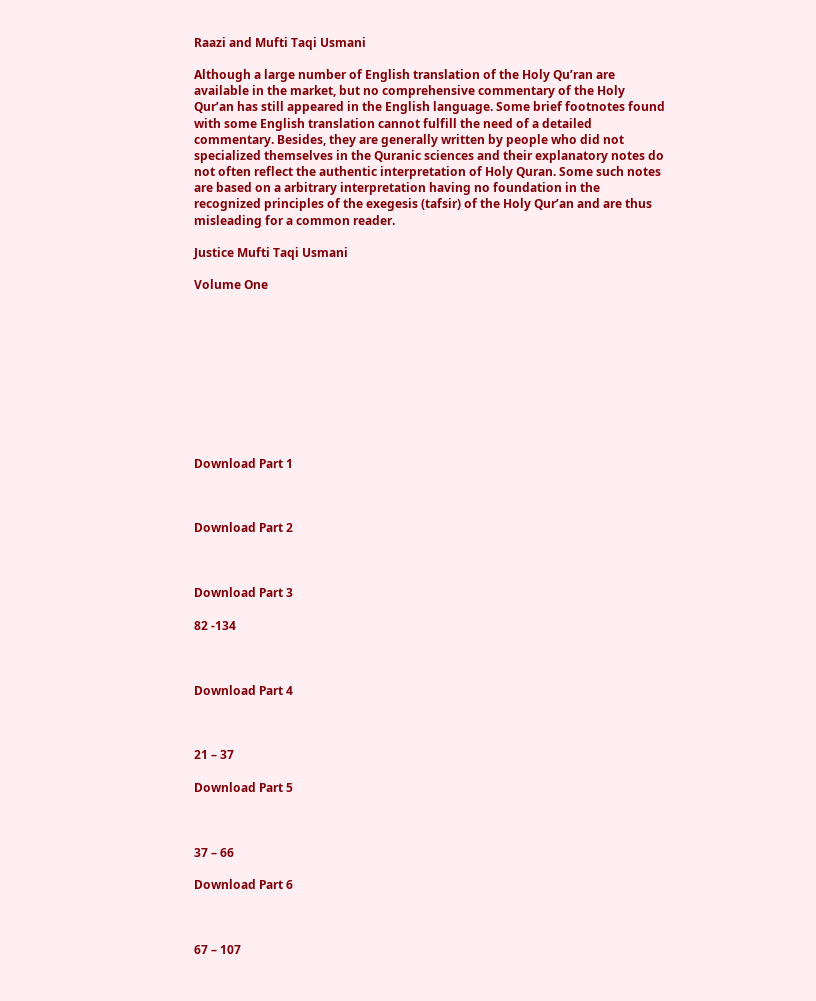Raazi and Mufti Taqi Usmani

Although a large number of English translation of the Holy Qu’ran are available in the market, but no comprehensive commentary of the Holy Qur’an has still appeared in the English language. Some brief footnotes found with some English translation cannot fulfill the need of a detailed commentary. Besides, they are generally written by people who did not specialized themselves in the Quranic sciences and their explanatory notes do not often reflect the authentic interpretation of Holy Quran. Some such notes are based on a arbitrary interpretation having no foundation in the recognized principles of the exegesis (tafsir) of the Holy Qur’an and are thus misleading for a common reader.

Justice Mufti Taqi Usmani

Volume One










Download Part 1



Download Part 2



Download Part 3

82 -134



Download Part 4



21 – 37

Download Part 5



37 – 66

Download Part 6



67 – 107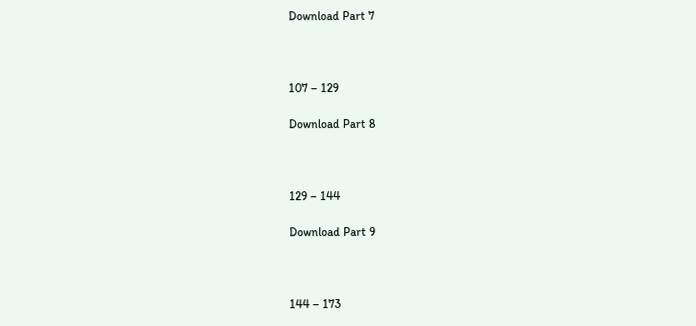Download Part 7



107 – 129

Download Part 8



129 – 144

Download Part 9



144 – 173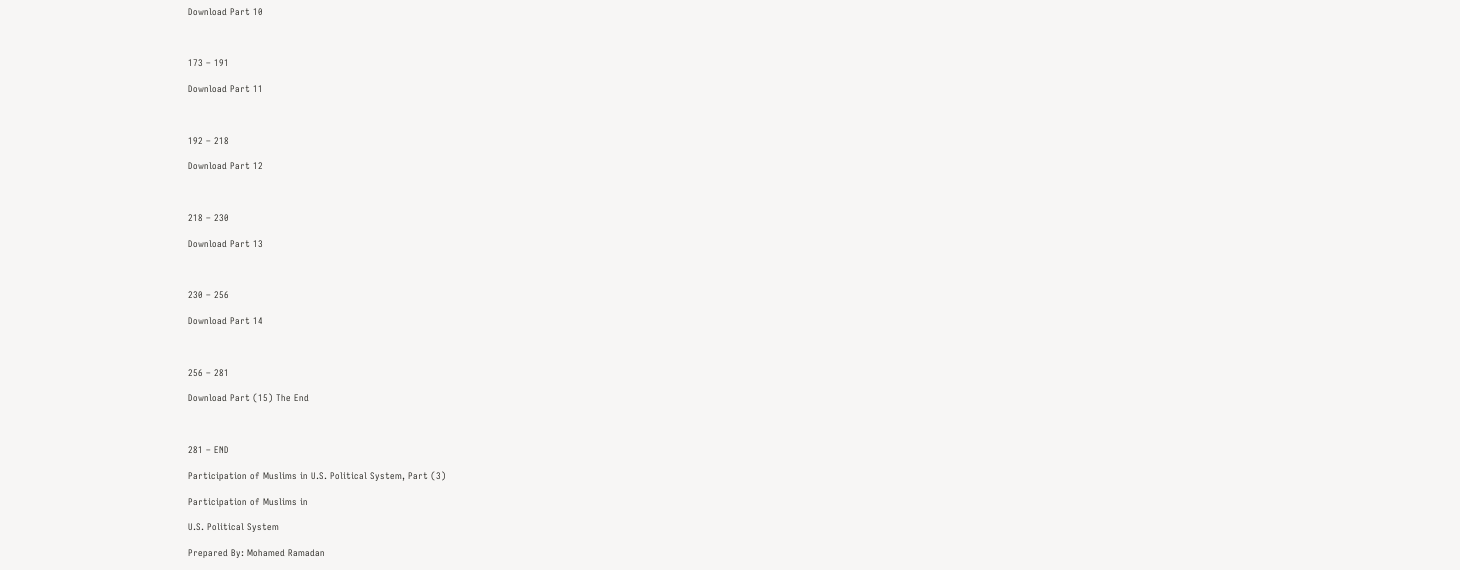Download Part 10



173 – 191

Download Part 11



192 – 218

Download Part 12



218 – 230

Download Part 13



230 – 256

Download Part 14



256 – 281

Download Part (15) The End



281 – END

Participation of Muslims in U.S. Political System, Part (3)

Participation of Muslims in

U.S. Political System

Prepared By: Mohamed Ramadan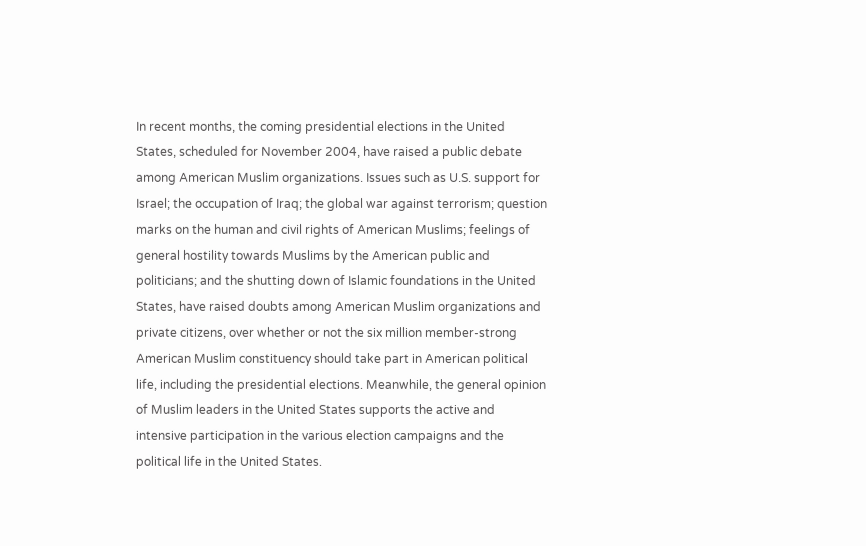In recent months, the coming presidential elections in the United States, scheduled for November 2004, have raised a public debate among American Muslim organizations. Issues such as U.S. support for Israel; the occupation of Iraq; the global war against terrorism; question marks on the human and civil rights of American Muslims; feelings of general hostility towards Muslims by the American public and politicians; and the shutting down of Islamic foundations in the United States, have raised doubts among American Muslim organizations and private citizens, over whether or not the six million member-strong American Muslim constituency should take part in American political life, including the presidential elections. Meanwhile, the general opinion of Muslim leaders in the United States supports the active and intensive participation in the various election campaigns and the political life in the United States.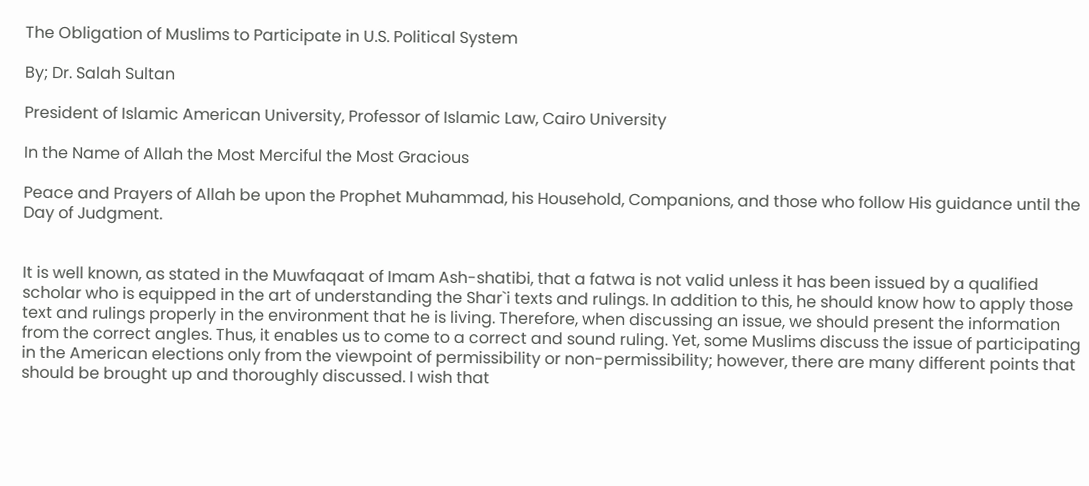The Obligation of Muslims to Participate in U.S. Political System

By; Dr. Salah Sultan

President of Islamic American University, Professor of Islamic Law, Cairo University

In the Name of Allah the Most Merciful the Most Gracious

Peace and Prayers of Allah be upon the Prophet Muhammad, his Household, Companions, and those who follow His guidance until the Day of Judgment.


It is well known, as stated in the Muwfaqaat of Imam Ash-shatibi, that a fatwa is not valid unless it has been issued by a qualified scholar who is equipped in the art of understanding the Shar`i texts and rulings. In addition to this, he should know how to apply those text and rulings properly in the environment that he is living. Therefore, when discussing an issue, we should present the information from the correct angles. Thus, it enables us to come to a correct and sound ruling. Yet, some Muslims discuss the issue of participating in the American elections only from the viewpoint of permissibility or non-permissibility; however, there are many different points that should be brought up and thoroughly discussed. I wish that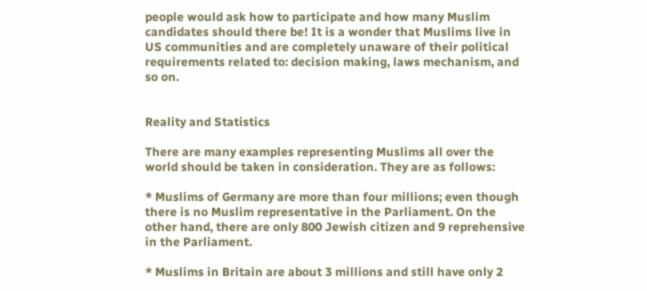people would ask how to participate and how many Muslim candidates should there be! It is a wonder that Muslims live in US communities and are completely unaware of their political requirements related to: decision making, laws mechanism, and so on.


Reality and Statistics

There are many examples representing Muslims all over the world should be taken in consideration. They are as follows:

* Muslims of Germany are more than four millions; even though there is no Muslim representative in the Parliament. On the other hand, there are only 800 Jewish citizen and 9 reprehensive in the Parliament.

* Muslims in Britain are about 3 millions and still have only 2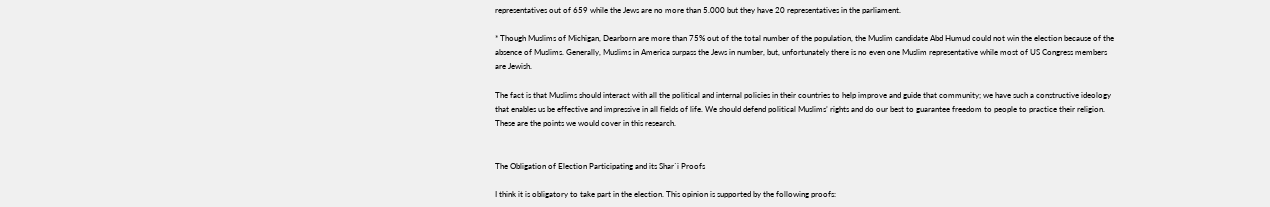representatives out of 659 while the Jews are no more than 5.000 but they have 20 representatives in the parliament.

* Though Muslims of Michigan, Dearborn are more than 75% out of the total number of the population, the Muslim candidate Abd Humud could not win the election because of the absence of Muslims. Generally, Muslims in America surpass the Jews in number, but, unfortunately there is no even one Muslim representative while most of US Congress members are Jewish.

The fact is that Muslims should interact with all the political and internal policies in their countries to help improve and guide that community; we have such a constructive ideology that enables us be effective and impressive in all fields of life. We should defend political Muslims’ rights and do our best to guarantee freedom to people to practice their religion. These are the points we would cover in this research.


The Obligation of Election Participating and its Shar`i Proofs

I think it is obligatory to take part in the election. This opinion is supported by the following proofs: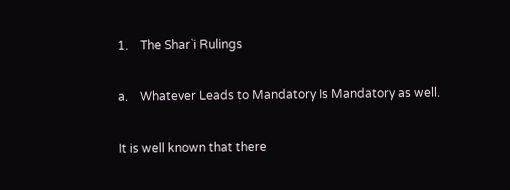1.    The Shar`i Rulings

a.    Whatever Leads to Mandatory Is Mandatory as well.

It is well known that there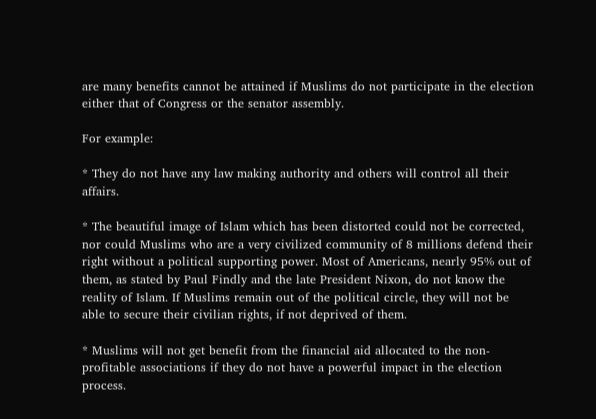are many benefits cannot be attained if Muslims do not participate in the election either that of Congress or the senator assembly.

For example:

* They do not have any law making authority and others will control all their affairs.

* The beautiful image of Islam which has been distorted could not be corrected, nor could Muslims who are a very civilized community of 8 millions defend their right without a political supporting power. Most of Americans, nearly 95% out of them, as stated by Paul Findly and the late President Nixon, do not know the reality of Islam. If Muslims remain out of the political circle, they will not be able to secure their civilian rights, if not deprived of them.

* Muslims will not get benefit from the financial aid allocated to the non-profitable associations if they do not have a powerful impact in the election process.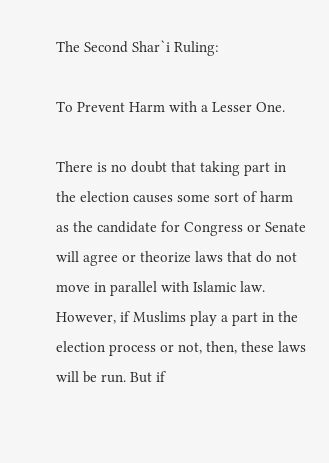The Second Shar`i Ruling:

To Prevent Harm with a Lesser One.

There is no doubt that taking part in the election causes some sort of harm as the candidate for Congress or Senate will agree or theorize laws that do not move in parallel with Islamic law. However, if Muslims play a part in the election process or not, then, these laws will be run. But if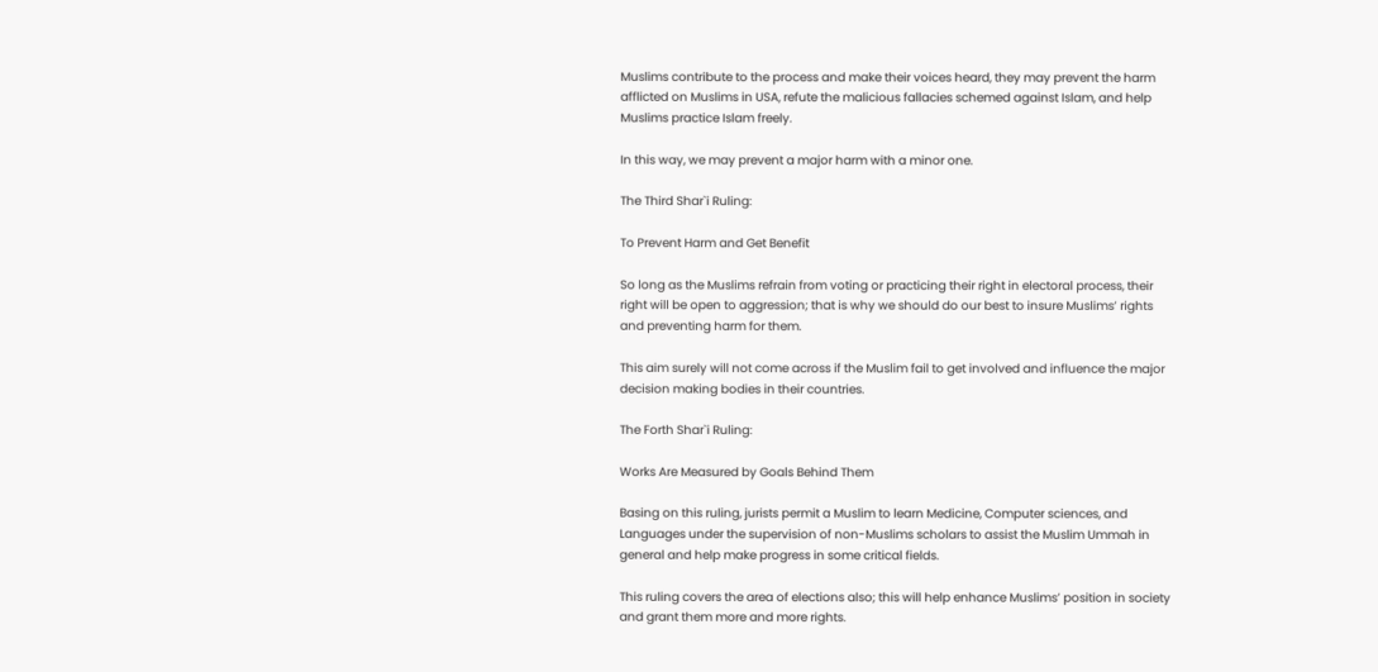Muslims contribute to the process and make their voices heard, they may prevent the harm afflicted on Muslims in USA, refute the malicious fallacies schemed against Islam, and help Muslims practice Islam freely.

In this way, we may prevent a major harm with a minor one.

The Third Shar`i Ruling:

To Prevent Harm and Get Benefit

So long as the Muslims refrain from voting or practicing their right in electoral process, their right will be open to aggression; that is why we should do our best to insure Muslims’ rights and preventing harm for them.

This aim surely will not come across if the Muslim fail to get involved and influence the major decision making bodies in their countries.

The Forth Shar`i Ruling:

Works Are Measured by Goals Behind Them

Basing on this ruling, jurists permit a Muslim to learn Medicine, Computer sciences, and Languages under the supervision of non-Muslims scholars to assist the Muslim Ummah in general and help make progress in some critical fields.

This ruling covers the area of elections also; this will help enhance Muslims’ position in society and grant them more and more rights.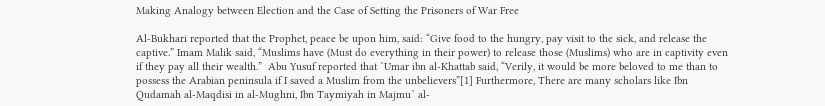Making Analogy between Election and the Case of Setting the Prisoners of War Free

Al-Bukhari reported that the Prophet, peace be upon him, said: “Give food to the hungry, pay visit to the sick, and release the captive.” Imam Malik said, “Muslims have (Must do everything in their power) to release those (Muslims) who are in captivity even if they pay all their wealth.”  Abu Yusuf reported that `Umar ibn al-Khattab said, “Verily, it would be more beloved to me than to possess the Arabian peninsula if I saved a Muslim from the unbelievers”[1] Furthermore, There are many scholars like Ibn Qudamah al-Maqdisi in al-Mughni, Ibn Taymiyah in Majmu` al-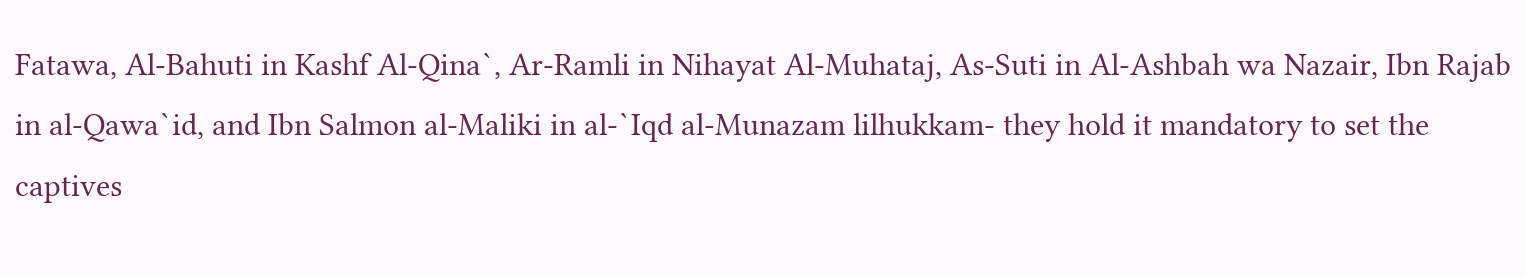Fatawa, Al-Bahuti in Kashf Al-Qina`, Ar-Ramli in Nihayat Al-Muhataj, As-Suti in Al-Ashbah wa Nazair, Ibn Rajab in al-Qawa`id, and Ibn Salmon al-Maliki in al-`Iqd al-Munazam lilhukkam- they hold it mandatory to set the captives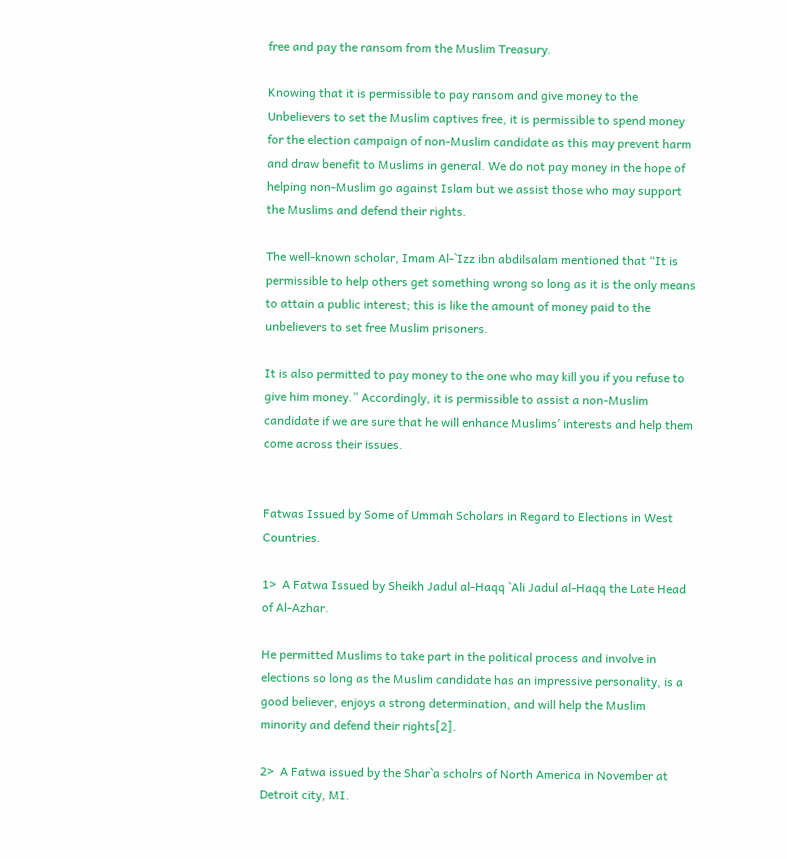free and pay the ransom from the Muslim Treasury.

Knowing that it is permissible to pay ransom and give money to the Unbelievers to set the Muslim captives free, it is permissible to spend money for the election campaign of non-Muslim candidate as this may prevent harm and draw benefit to Muslims in general. We do not pay money in the hope of helping non-Muslim go against Islam but we assist those who may support the Muslims and defend their rights.

The well-known scholar, Imam Al-`Izz ibn abdilsalam mentioned that “It is permissible to help others get something wrong so long as it is the only means to attain a public interest; this is like the amount of money paid to the unbelievers to set free Muslim prisoners.

It is also permitted to pay money to the one who may kill you if you refuse to give him money.” Accordingly, it is permissible to assist a non-Muslim candidate if we are sure that he will enhance Muslims’ interests and help them come across their issues.


Fatwas Issued by Some of Ummah Scholars in Regard to Elections in West Countries.

1>  A Fatwa Issued by Sheikh Jadul al-Haqq `Ali Jadul al-Haqq the Late Head of Al-Azhar.

He permitted Muslims to take part in the political process and involve in elections so long as the Muslim candidate has an impressive personality, is a good believer, enjoys a strong determination, and will help the Muslim minority and defend their rights[2].

2>  A Fatwa issued by the Shar`a scholrs of North America in November at Detroit city, MI.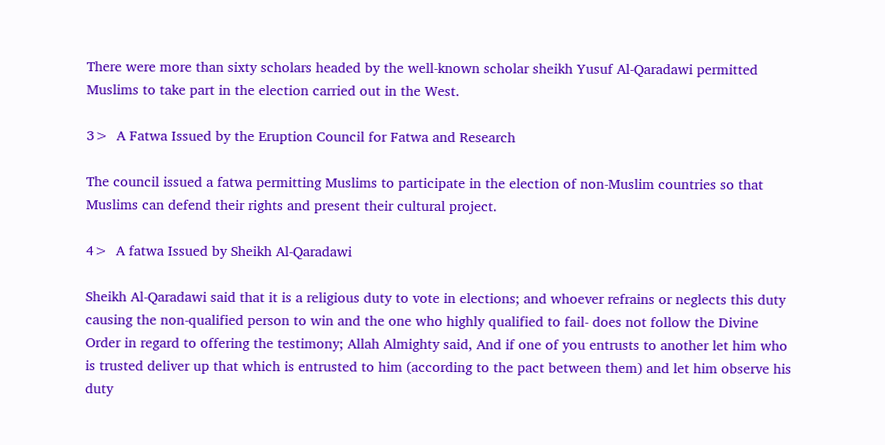There were more than sixty scholars headed by the well-known scholar sheikh Yusuf Al-Qaradawi permitted Muslims to take part in the election carried out in the West.

3>  A Fatwa Issued by the Eruption Council for Fatwa and Research

The council issued a fatwa permitting Muslims to participate in the election of non-Muslim countries so that Muslims can defend their rights and present their cultural project.

4>  A fatwa Issued by Sheikh Al-Qaradawi

Sheikh Al-Qaradawi said that it is a religious duty to vote in elections; and whoever refrains or neglects this duty causing the non-qualified person to win and the one who highly qualified to fail- does not follow the Divine Order in regard to offering the testimony; Allah Almighty said, And if one of you entrusts to another let him who is trusted deliver up that which is entrusted to him (according to the pact between them) and let him observe his duty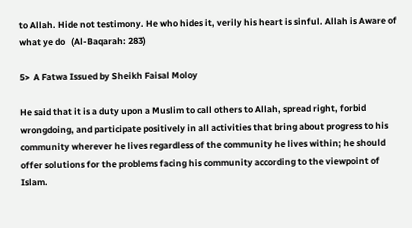to Allah. Hide not testimony. He who hides it, verily his heart is sinful. Allah is Aware of what ye do   (Al-Baqarah: 283)

5>  A Fatwa Issued by Sheikh Faisal Moloy

He said that it is a duty upon a Muslim to call others to Allah, spread right, forbid wrongdoing, and participate positively in all activities that bring about progress to his community wherever he lives regardless of the community he lives within; he should offer solutions for the problems facing his community according to the viewpoint of Islam.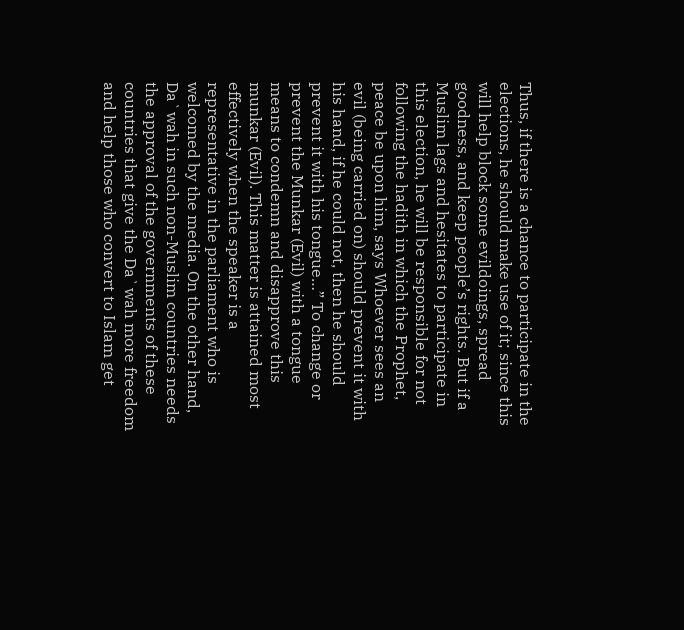Thus, if there is a chance to participate in the elections, he should make use of it; since this will help block some evildoings, spread goodness, and keep people’s rights. But if a Muslim lags and hesitates to participate in this election, he will be responsible for not following the hadith in which the Prophet, peace be upon him, says Whoever sees an evil (being carried on) should prevent it with his hand, if he could not, then he should prevent it with his tongue…” To change or prevent the Munkar (Evil) with a tongue means to condemn and disapprove this munkar (Evil). This matter is attained most effectively when the speaker is a representative in the parliament who is welcomed by the media. On the other hand, Da`wah in such non-Muslim countries needs the approval of the governments of these countries that give the Da`wah more freedom and help those who convert to Islam get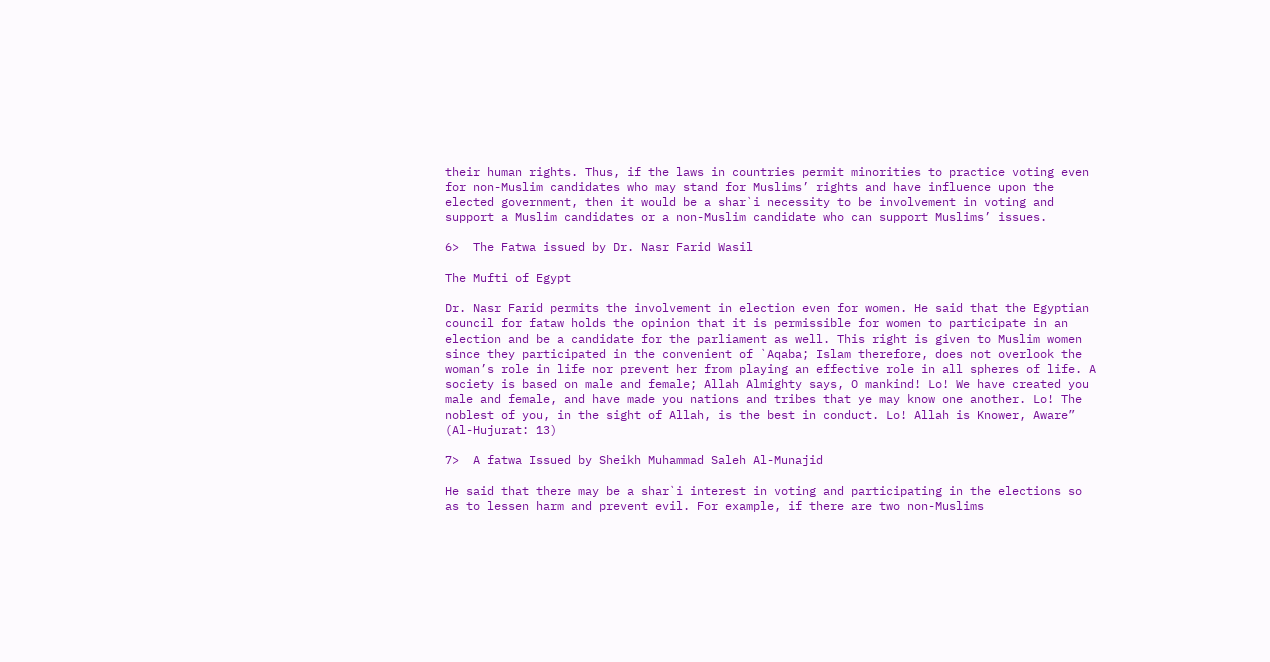their human rights. Thus, if the laws in countries permit minorities to practice voting even for non-Muslim candidates who may stand for Muslims’ rights and have influence upon the elected government, then it would be a shar`i necessity to be involvement in voting and support a Muslim candidates or a non-Muslim candidate who can support Muslims’ issues.

6>  The Fatwa issued by Dr. Nasr Farid Wasil

The Mufti of Egypt

Dr. Nasr Farid permits the involvement in election even for women. He said that the Egyptian council for fataw holds the opinion that it is permissible for women to participate in an election and be a candidate for the parliament as well. This right is given to Muslim women since they participated in the convenient of `Aqaba; Islam therefore, does not overlook the woman’s role in life nor prevent her from playing an effective role in all spheres of life. A society is based on male and female; Allah Almighty says, O mankind! Lo! We have created you male and female, and have made you nations and tribes that ye may know one another. Lo! The noblest of you, in the sight of Allah, is the best in conduct. Lo! Allah is Knower, Aware” (Al-Hujurat: 13)

7>  A fatwa Issued by Sheikh Muhammad Saleh Al-Munajid

He said that there may be a shar`i interest in voting and participating in the elections so as to lessen harm and prevent evil. For example, if there are two non-Muslims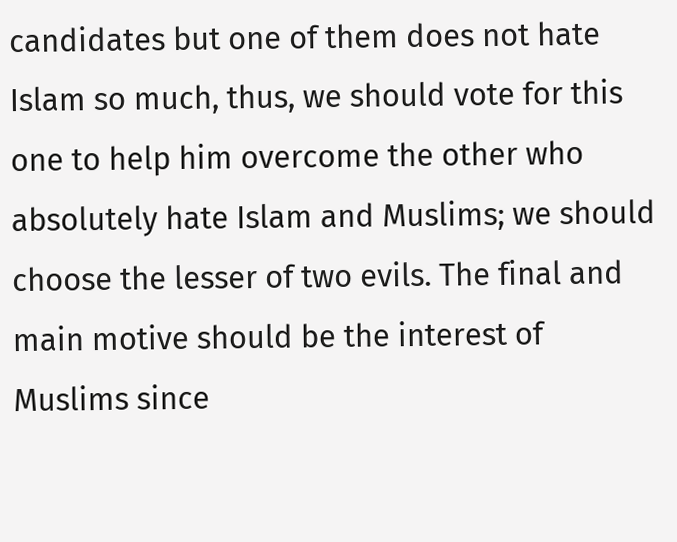candidates but one of them does not hate Islam so much, thus, we should vote for this one to help him overcome the other who absolutely hate Islam and Muslims; we should choose the lesser of two evils. The final and main motive should be the interest of Muslims since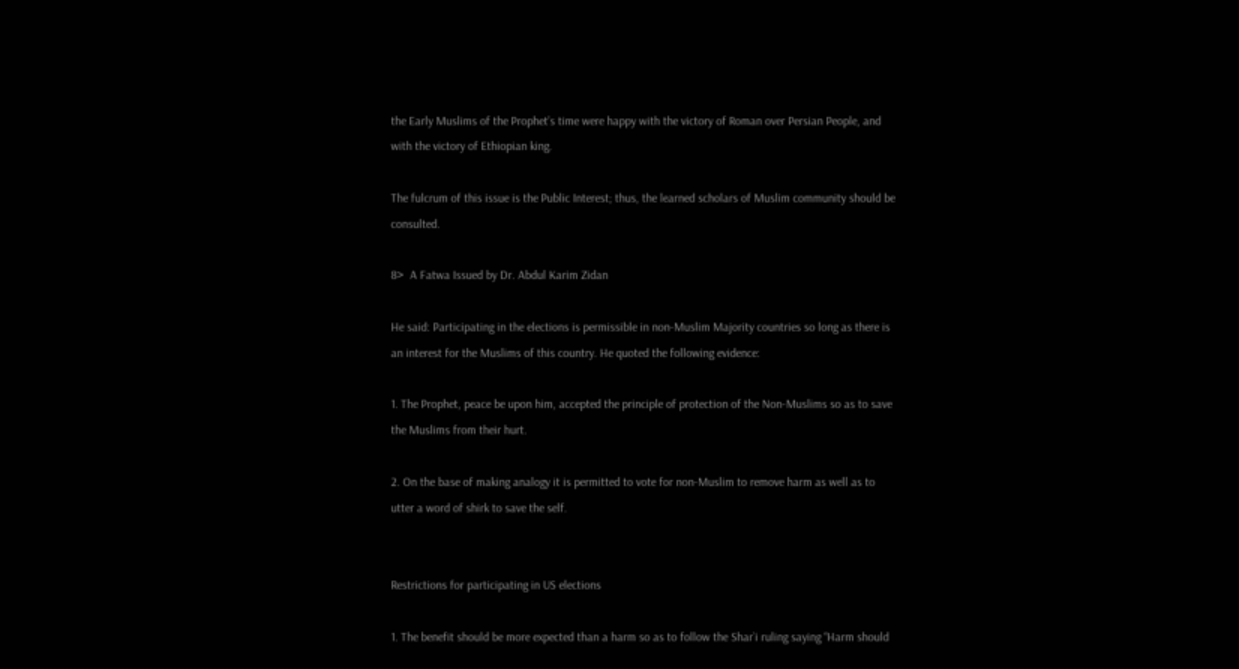the Early Muslims of the Prophet’s time were happy with the victory of Roman over Persian People, and with the victory of Ethiopian king.

The fulcrum of this issue is the Public Interest; thus, the learned scholars of Muslim community should be consulted.

8>  A Fatwa Issued by Dr. Abdul Karim Zidan

He said: Participating in the elections is permissible in non-Muslim Majority countries so long as there is an interest for the Muslims of this country. He quoted the following evidence:

1. The Prophet, peace be upon him, accepted the principle of protection of the Non-Muslims so as to save the Muslims from their hurt.

2. On the base of making analogy it is permitted to vote for non-Muslim to remove harm as well as to utter a word of shirk to save the self.


Restrictions for participating in US elections

1. The benefit should be more expected than a harm so as to follow the Shar`i ruling saying “Harm should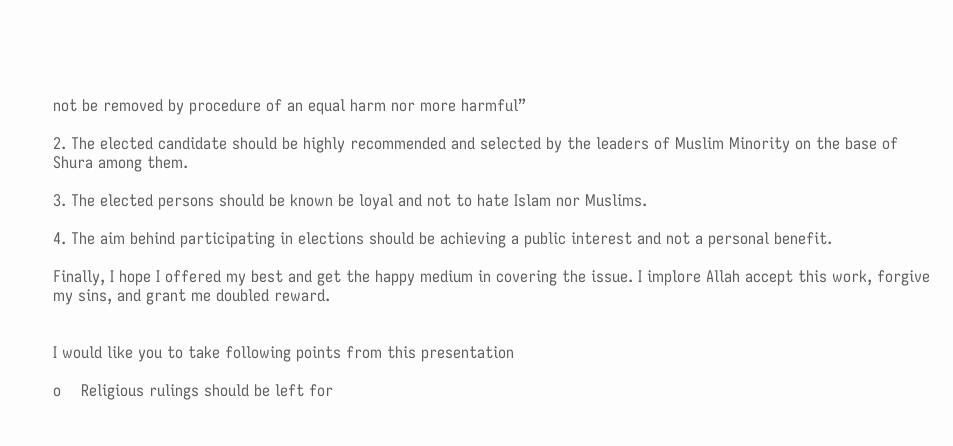not be removed by procedure of an equal harm nor more harmful”

2. The elected candidate should be highly recommended and selected by the leaders of Muslim Minority on the base of Shura among them.

3. The elected persons should be known be loyal and not to hate Islam nor Muslims.

4. The aim behind participating in elections should be achieving a public interest and not a personal benefit.

Finally, I hope I offered my best and get the happy medium in covering the issue. I implore Allah accept this work, forgive my sins, and grant me doubled reward.


I would like you to take following points from this presentation

o    Religious rulings should be left for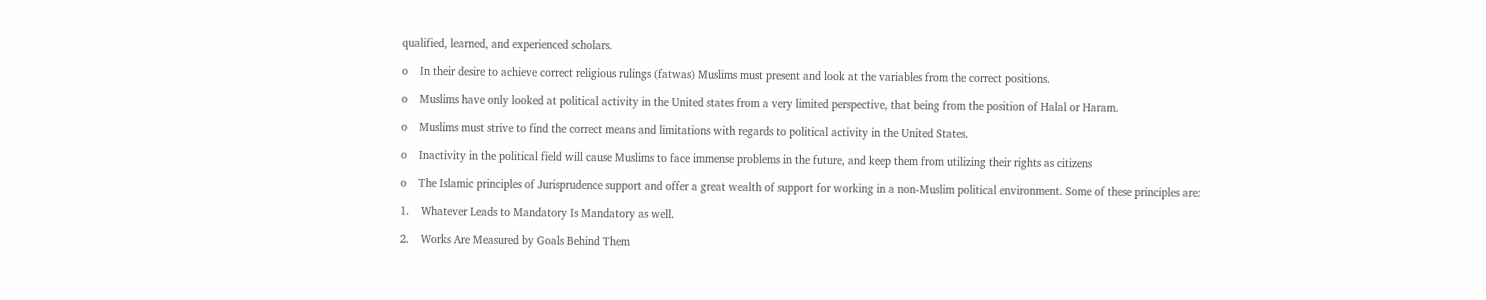qualified, learned, and experienced scholars.

o    In their desire to achieve correct religious rulings (fatwas) Muslims must present and look at the variables from the correct positions.

o    Muslims have only looked at political activity in the United states from a very limited perspective, that being from the position of Halal or Haram.

o    Muslims must strive to find the correct means and limitations with regards to political activity in the United States.

o    Inactivity in the political field will cause Muslims to face immense problems in the future, and keep them from utilizing their rights as citizens

o    The Islamic principles of Jurisprudence support and offer a great wealth of support for working in a non-Muslim political environment. Some of these principles are:

1.    Whatever Leads to Mandatory Is Mandatory as well.

2.    Works Are Measured by Goals Behind Them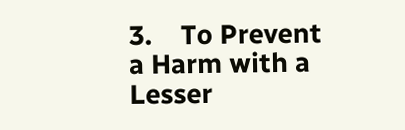3.    To Prevent a Harm with a Lesser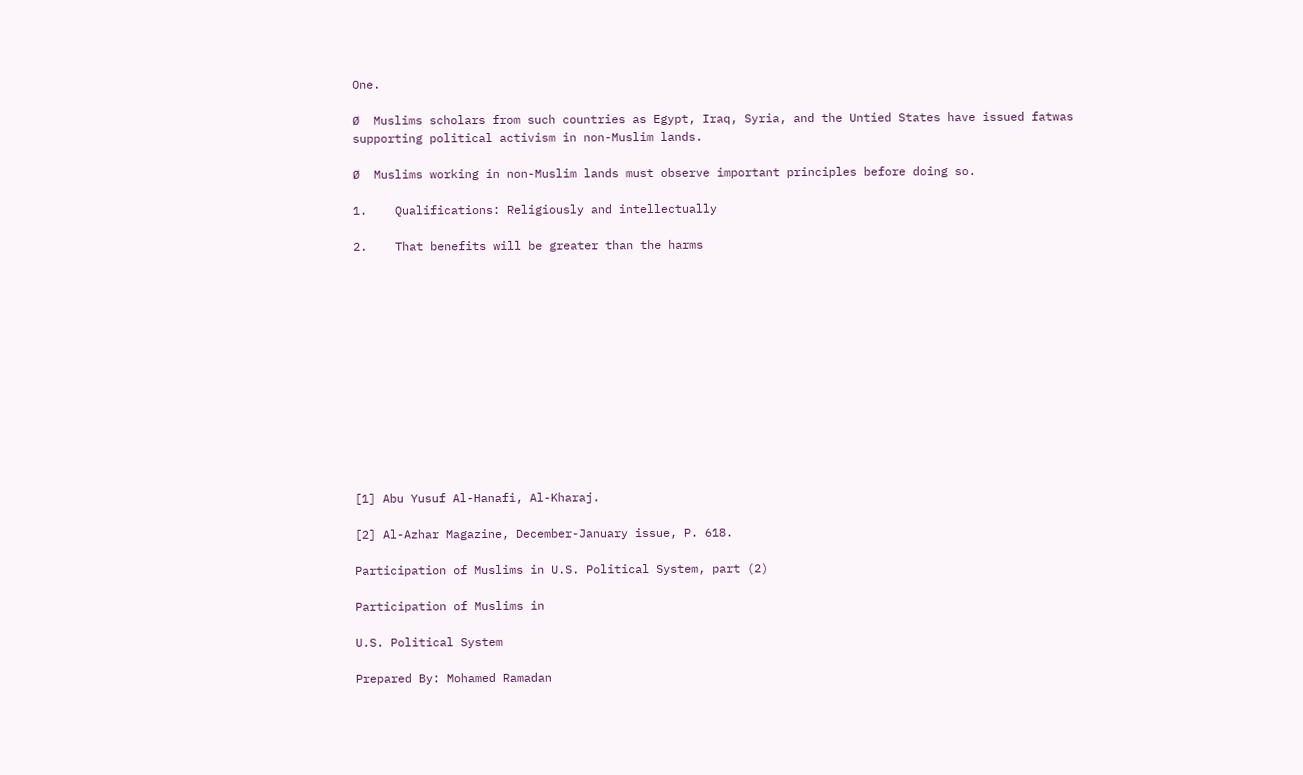One.

Ø  Muslims scholars from such countries as Egypt, Iraq, Syria, and the Untied States have issued fatwas supporting political activism in non-Muslim lands.

Ø  Muslims working in non-Muslim lands must observe important principles before doing so.

1.    Qualifications: Religiously and intellectually

2.    That benefits will be greater than the harms













[1] Abu Yusuf Al-Hanafi, Al-Kharaj.

[2] Al-Azhar Magazine, December-January issue, P. 618.

Participation of Muslims in U.S. Political System, part (2)

Participation of Muslims in

U.S. Political System

Prepared By: Mohamed Ramadan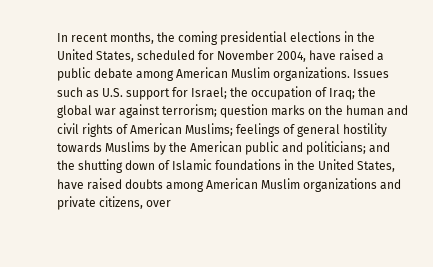In recent months, the coming presidential elections in the United States, scheduled for November 2004, have raised a public debate among American Muslim organizations. Issues such as U.S. support for Israel; the occupation of Iraq; the global war against terrorism; question marks on the human and civil rights of American Muslims; feelings of general hostility towards Muslims by the American public and politicians; and the shutting down of Islamic foundations in the United States, have raised doubts among American Muslim organizations and private citizens, over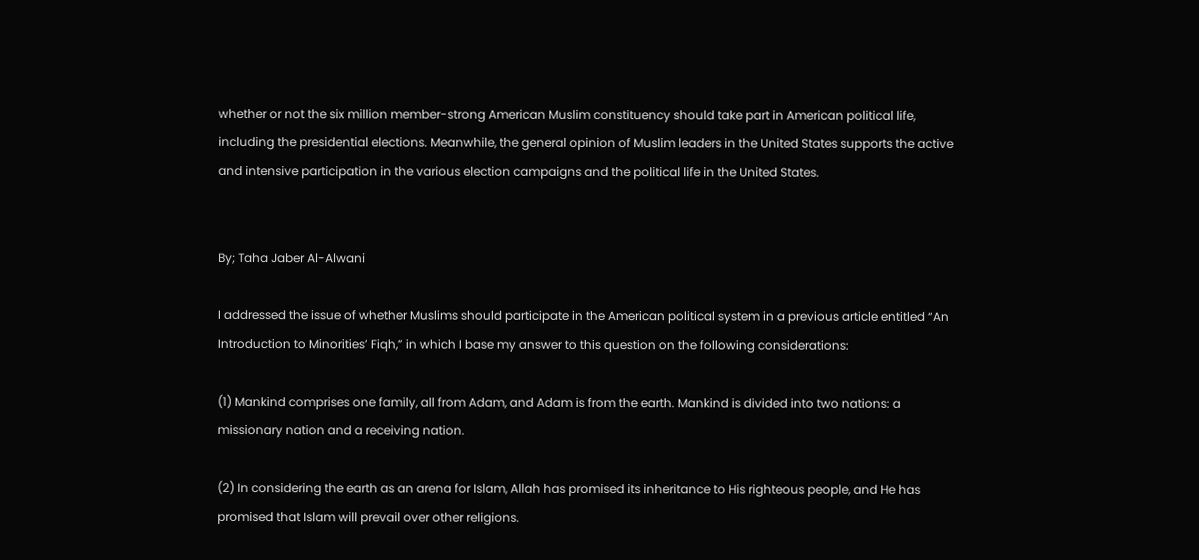whether or not the six million member-strong American Muslim constituency should take part in American political life, including the presidential elections. Meanwhile, the general opinion of Muslim leaders in the United States supports the active and intensive participation in the various election campaigns and the political life in the United States.


By; Taha Jaber Al-Alwani

I addressed the issue of whether Muslims should participate in the American political system in a previous article entitled “An Introduction to Minorities’ Fiqh,” in which I base my answer to this question on the following considerations:

(1) Mankind comprises one family, all from Adam, and Adam is from the earth. Mankind is divided into two nations: a missionary nation and a receiving nation.

(2) In considering the earth as an arena for Islam, Allah has promised its inheritance to His righteous people, and He has promised that Islam will prevail over other religions.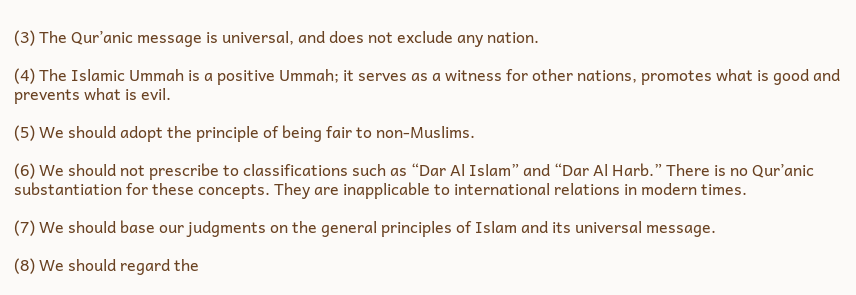(3) The Qur’anic message is universal, and does not exclude any nation.

(4) The Islamic Ummah is a positive Ummah; it serves as a witness for other nations, promotes what is good and prevents what is evil.

(5) We should adopt the principle of being fair to non-Muslims.

(6) We should not prescribe to classifications such as “Dar Al Islam” and “Dar Al Harb.” There is no Qur’anic substantiation for these concepts. They are inapplicable to international relations in modern times.

(7) We should base our judgments on the general principles of Islam and its universal message.

(8) We should regard the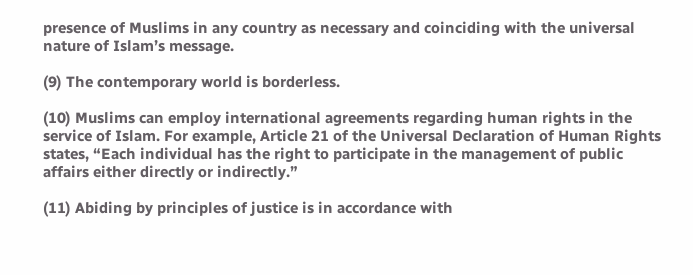presence of Muslims in any country as necessary and coinciding with the universal nature of Islam’s message.

(9) The contemporary world is borderless.

(10) Muslims can employ international agreements regarding human rights in the service of Islam. For example, Article 21 of the Universal Declaration of Human Rights states, “Each individual has the right to participate in the management of public affairs either directly or indirectly.”

(11) Abiding by principles of justice is in accordance with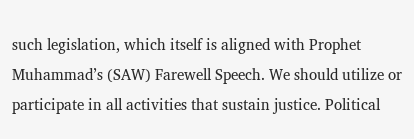such legislation, which itself is aligned with Prophet Muhammad’s (SAW) Farewell Speech. We should utilize or participate in all activities that sustain justice. Political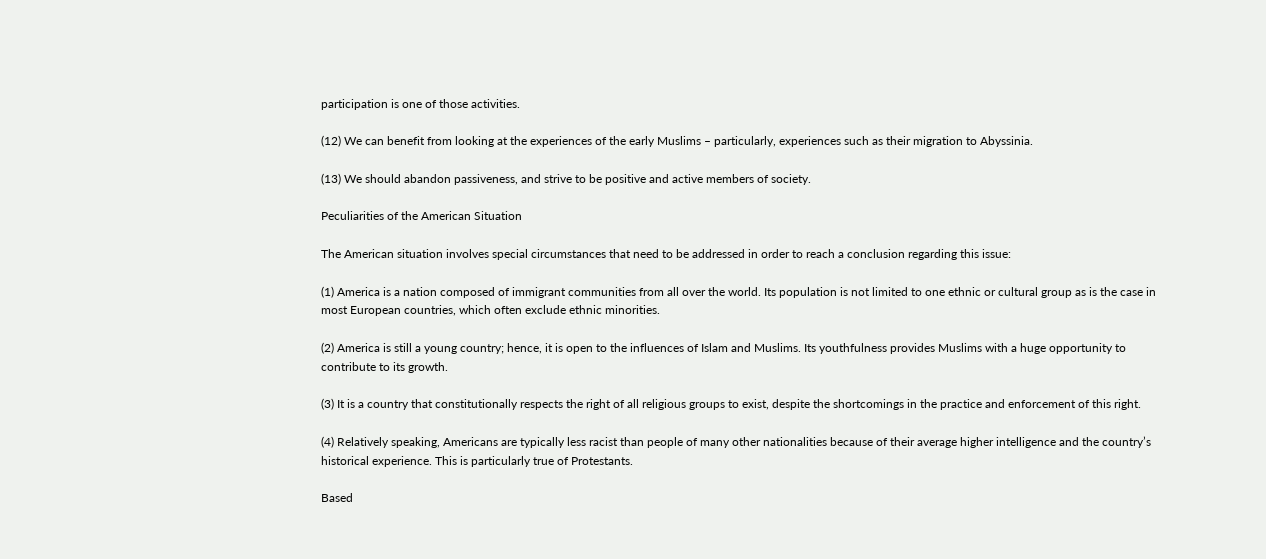participation is one of those activities.

(12) We can benefit from looking at the experiences of the early Muslims – particularly, experiences such as their migration to Abyssinia.

(13) We should abandon passiveness, and strive to be positive and active members of society.

Peculiarities of the American Situation

The American situation involves special circumstances that need to be addressed in order to reach a conclusion regarding this issue:

(1) America is a nation composed of immigrant communities from all over the world. Its population is not limited to one ethnic or cultural group as is the case in most European countries, which often exclude ethnic minorities.

(2) America is still a young country; hence, it is open to the influences of Islam and Muslims. Its youthfulness provides Muslims with a huge opportunity to contribute to its growth.

(3) It is a country that constitutionally respects the right of all religious groups to exist, despite the shortcomings in the practice and enforcement of this right.

(4) Relatively speaking, Americans are typically less racist than people of many other nationalities because of their average higher intelligence and the country’s historical experience. This is particularly true of Protestants.

Based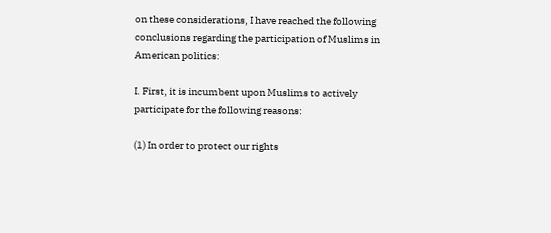on these considerations, I have reached the following conclusions regarding the participation of Muslims in American politics:

I. First, it is incumbent upon Muslims to actively participate for the following reasons:

(1) In order to protect our rights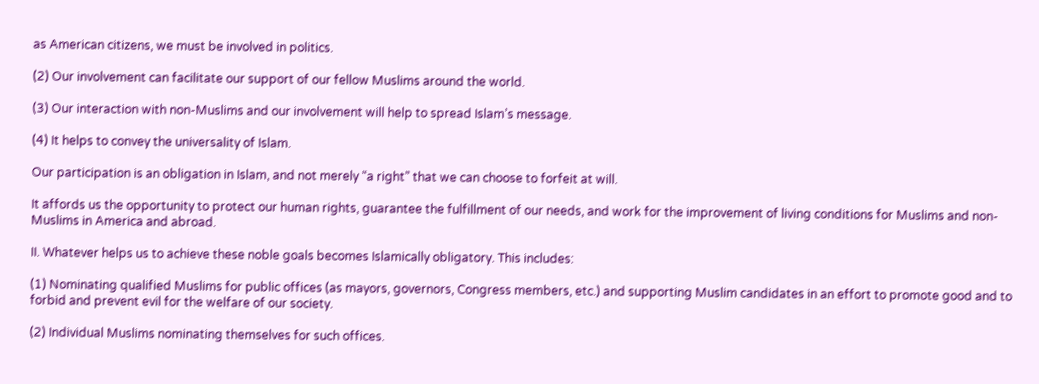as American citizens, we must be involved in politics.

(2) Our involvement can facilitate our support of our fellow Muslims around the world.

(3) Our interaction with non-Muslims and our involvement will help to spread Islam’s message.

(4) It helps to convey the universality of Islam.

Our participation is an obligation in Islam, and not merely “a right” that we can choose to forfeit at will.

It affords us the opportunity to protect our human rights, guarantee the fulfillment of our needs, and work for the improvement of living conditions for Muslims and non-Muslims in America and abroad.

II. Whatever helps us to achieve these noble goals becomes Islamically obligatory. This includes:

(1) Nominating qualified Muslims for public offices (as mayors, governors, Congress members, etc.) and supporting Muslim candidates in an effort to promote good and to forbid and prevent evil for the welfare of our society.

(2) Individual Muslims nominating themselves for such offices.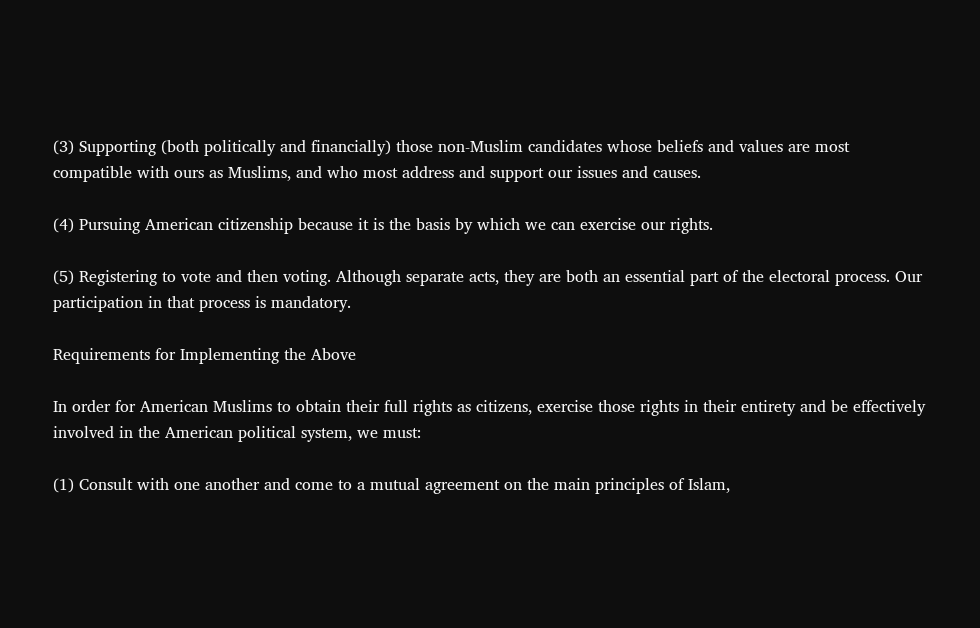(3) Supporting (both politically and financially) those non-Muslim candidates whose beliefs and values are most compatible with ours as Muslims, and who most address and support our issues and causes.

(4) Pursuing American citizenship because it is the basis by which we can exercise our rights.

(5) Registering to vote and then voting. Although separate acts, they are both an essential part of the electoral process. Our participation in that process is mandatory.

Requirements for Implementing the Above

In order for American Muslims to obtain their full rights as citizens, exercise those rights in their entirety and be effectively involved in the American political system, we must:

(1) Consult with one another and come to a mutual agreement on the main principles of Islam,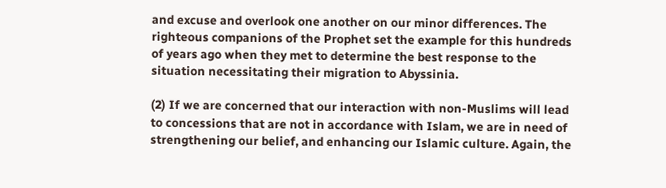and excuse and overlook one another on our minor differences. The righteous companions of the Prophet set the example for this hundreds of years ago when they met to determine the best response to the situation necessitating their migration to Abyssinia.

(2) If we are concerned that our interaction with non-Muslims will lead to concessions that are not in accordance with Islam, we are in need of strengthening our belief, and enhancing our Islamic culture. Again, the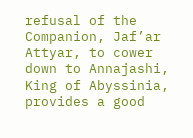refusal of the Companion, Jaf’ar Attyar, to cower down to Annajashi, King of Abyssinia, provides a good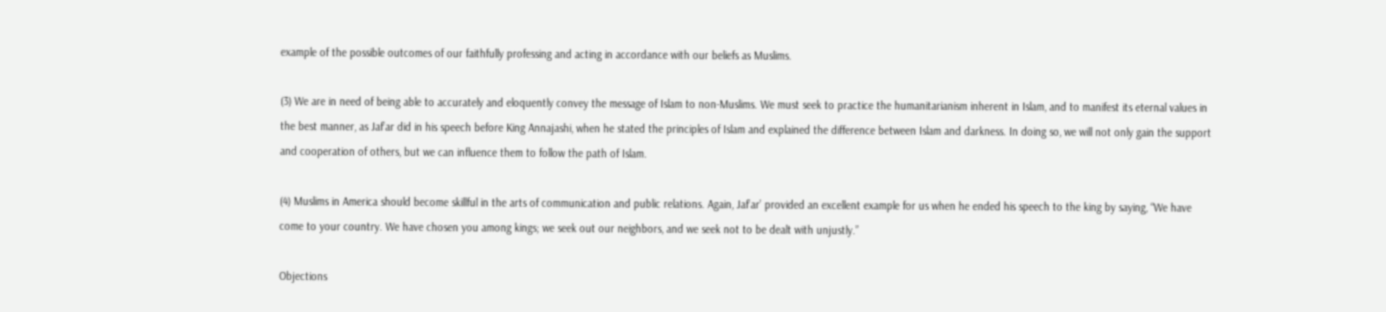example of the possible outcomes of our faithfully professing and acting in accordance with our beliefs as Muslims.

(3) We are in need of being able to accurately and eloquently convey the message of Islam to non-Muslims. We must seek to practice the humanitarianism inherent in Islam, and to manifest its eternal values in the best manner, as Jaf’ar did in his speech before King Annajashi, when he stated the principles of Islam and explained the difference between Islam and darkness. In doing so, we will not only gain the support and cooperation of others, but we can influence them to follow the path of Islam.

(4) Muslims in America should become skillful in the arts of communication and public relations. Again, Jaf’ar’ provided an excellent example for us when he ended his speech to the king by saying, “We have come to your country. We have chosen you among kings; we seek out our neighbors, and we seek not to be dealt with unjustly.”

Objections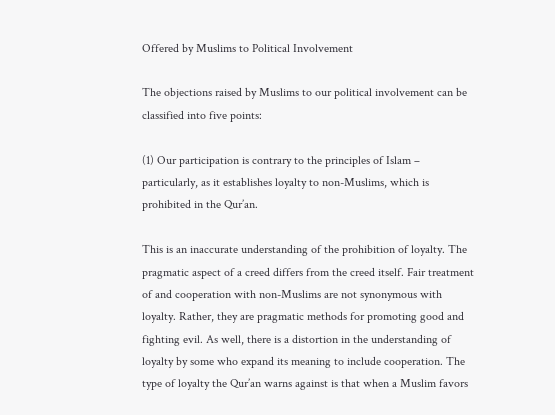Offered by Muslims to Political Involvement

The objections raised by Muslims to our political involvement can be classified into five points:

(1) Our participation is contrary to the principles of Islam – particularly, as it establishes loyalty to non-Muslims, which is prohibited in the Qur’an.

This is an inaccurate understanding of the prohibition of loyalty. The pragmatic aspect of a creed differs from the creed itself. Fair treatment of and cooperation with non-Muslims are not synonymous with loyalty. Rather, they are pragmatic methods for promoting good and fighting evil. As well, there is a distortion in the understanding of loyalty by some who expand its meaning to include cooperation. The type of loyalty the Qur’an warns against is that when a Muslim favors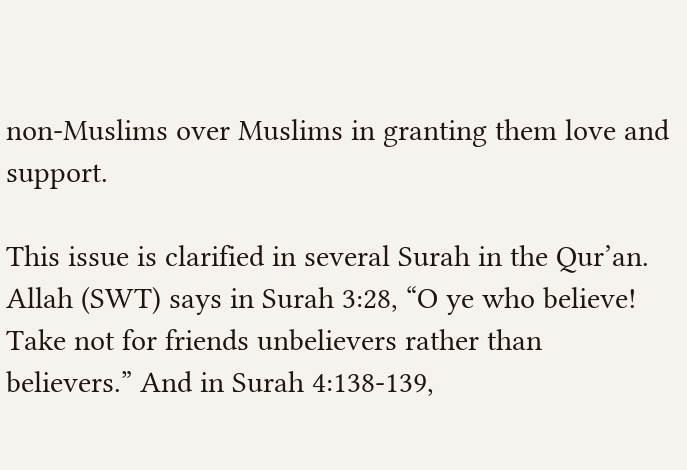non-Muslims over Muslims in granting them love and support.

This issue is clarified in several Surah in the Qur’an. Allah (SWT) says in Surah 3:28, “O ye who believe! Take not for friends unbelievers rather than believers.” And in Surah 4:138-139,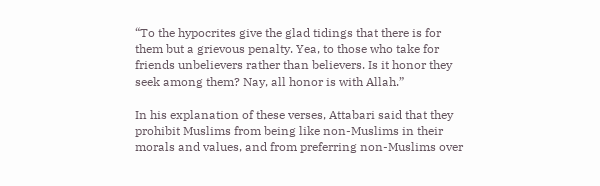“To the hypocrites give the glad tidings that there is for them but a grievous penalty. Yea, to those who take for friends unbelievers rather than believers. Is it honor they seek among them? Nay, all honor is with Allah.”

In his explanation of these verses, Attabari said that they prohibit Muslims from being like non-Muslims in their morals and values, and from preferring non-Muslims over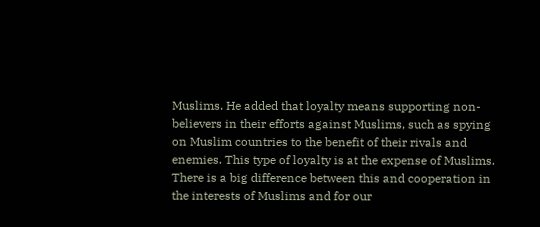Muslims. He added that loyalty means supporting non-believers in their efforts against Muslims, such as spying on Muslim countries to the benefit of their rivals and enemies. This type of loyalty is at the expense of Muslims. There is a big difference between this and cooperation in the interests of Muslims and for our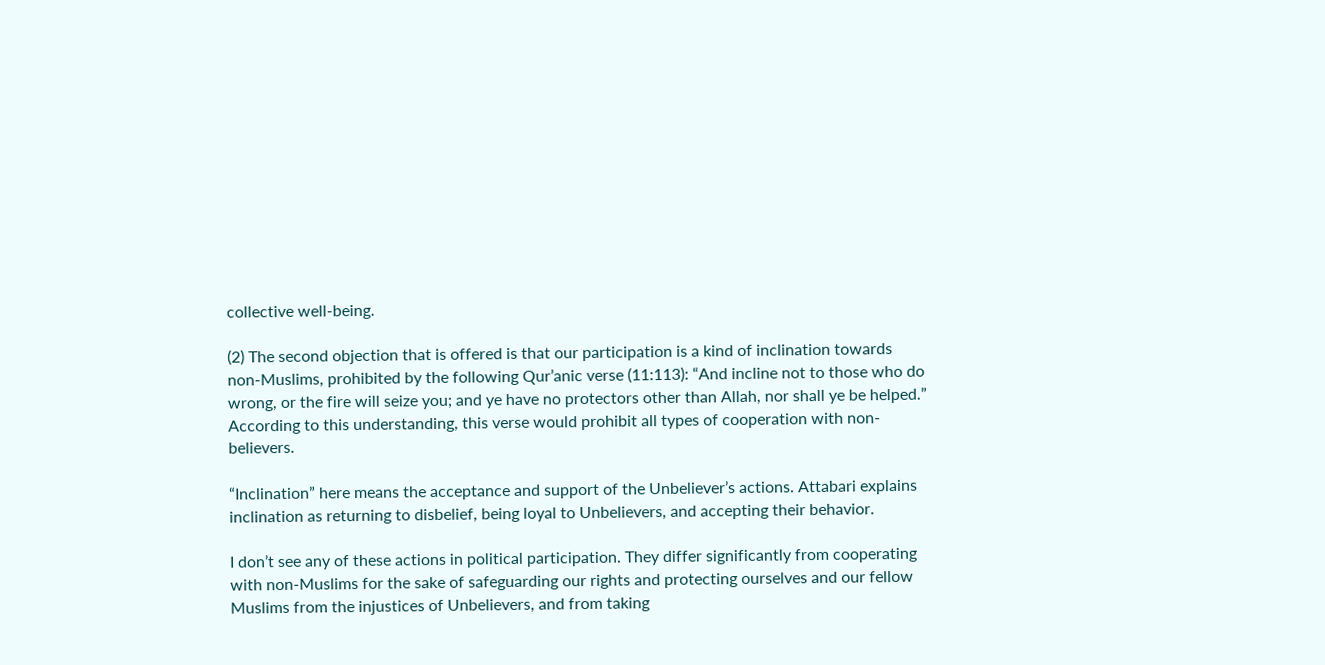collective well-being.

(2) The second objection that is offered is that our participation is a kind of inclination towards non-Muslims, prohibited by the following Qur’anic verse (11:113): “And incline not to those who do wrong, or the fire will seize you; and ye have no protectors other than Allah, nor shall ye be helped.” According to this understanding, this verse would prohibit all types of cooperation with non-believers.

“Inclination” here means the acceptance and support of the Unbeliever’s actions. Attabari explains inclination as returning to disbelief, being loyal to Unbelievers, and accepting their behavior.

I don’t see any of these actions in political participation. They differ significantly from cooperating with non-Muslims for the sake of safeguarding our rights and protecting ourselves and our fellow Muslims from the injustices of Unbelievers, and from taking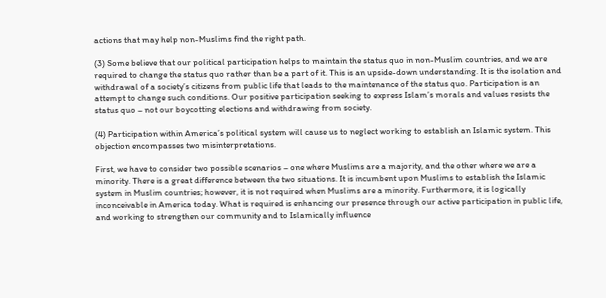actions that may help non-Muslims find the right path.

(3) Some believe that our political participation helps to maintain the status quo in non-Muslim countries, and we are required to change the status quo rather than be a part of it. This is an upside-down understanding. It is the isolation and withdrawal of a society’s citizens from public life that leads to the maintenance of the status quo. Participation is an attempt to change such conditions. Our positive participation seeking to express Islam’s morals and values resists the status quo – not our boycotting elections and withdrawing from society.

(4) Participation within America’s political system will cause us to neglect working to establish an Islamic system. This objection encompasses two misinterpretations.

First, we have to consider two possible scenarios – one where Muslims are a majority, and the other where we are a minority. There is a great difference between the two situations. It is incumbent upon Muslims to establish the Islamic system in Muslim countries; however, it is not required when Muslims are a minority. Furthermore, it is logically inconceivable in America today. What is required is enhancing our presence through our active participation in public life, and working to strengthen our community and to Islamically influence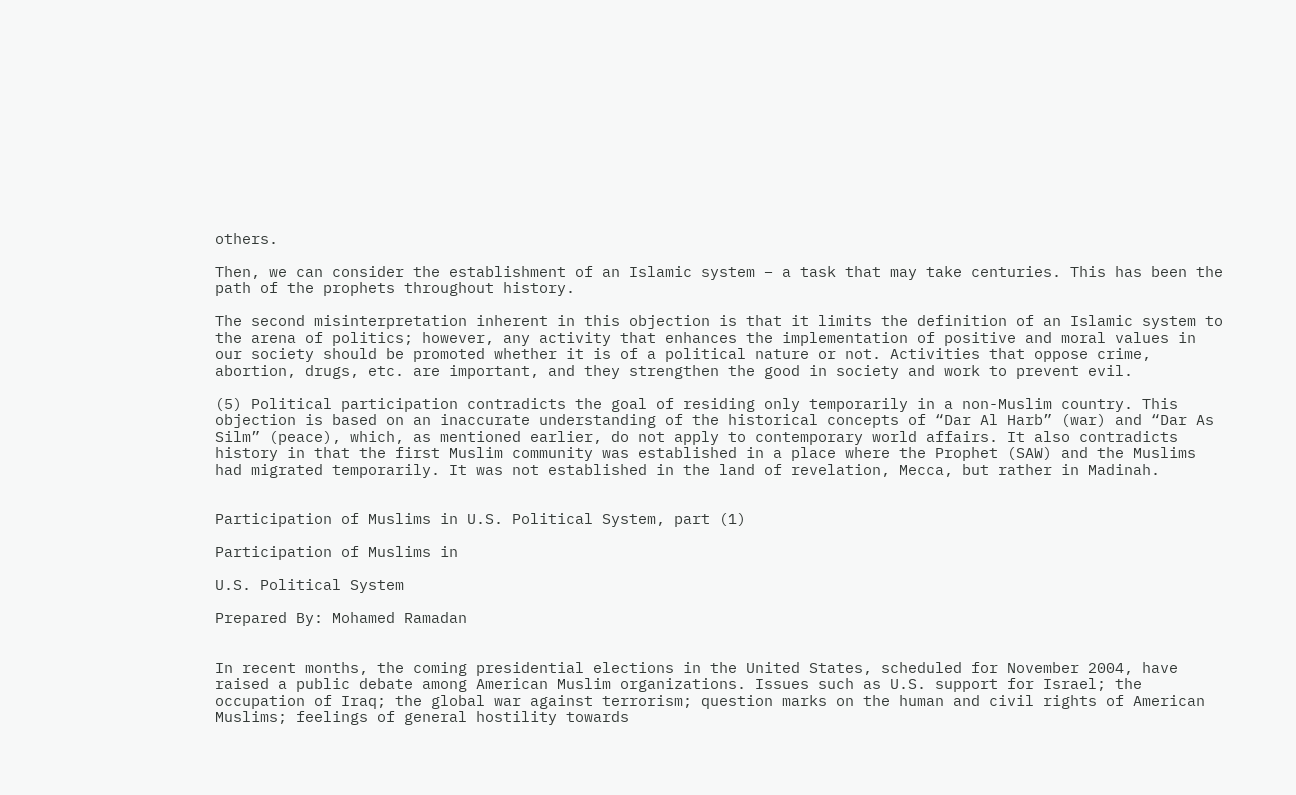others.

Then, we can consider the establishment of an Islamic system – a task that may take centuries. This has been the path of the prophets throughout history.

The second misinterpretation inherent in this objection is that it limits the definition of an Islamic system to the arena of politics; however, any activity that enhances the implementation of positive and moral values in our society should be promoted whether it is of a political nature or not. Activities that oppose crime, abortion, drugs, etc. are important, and they strengthen the good in society and work to prevent evil.

(5) Political participation contradicts the goal of residing only temporarily in a non-Muslim country. This objection is based on an inaccurate understanding of the historical concepts of “Dar Al Harb” (war) and “Dar As Silm” (peace), which, as mentioned earlier, do not apply to contemporary world affairs. It also contradicts history in that the first Muslim community was established in a place where the Prophet (SAW) and the Muslims had migrated temporarily. It was not established in the land of revelation, Mecca, but rather in Madinah.


Participation of Muslims in U.S. Political System, part (1)

Participation of Muslims in

U.S. Political System

Prepared By: Mohamed Ramadan


In recent months, the coming presidential elections in the United States, scheduled for November 2004, have raised a public debate among American Muslim organizations. Issues such as U.S. support for Israel; the occupation of Iraq; the global war against terrorism; question marks on the human and civil rights of American Muslims; feelings of general hostility towards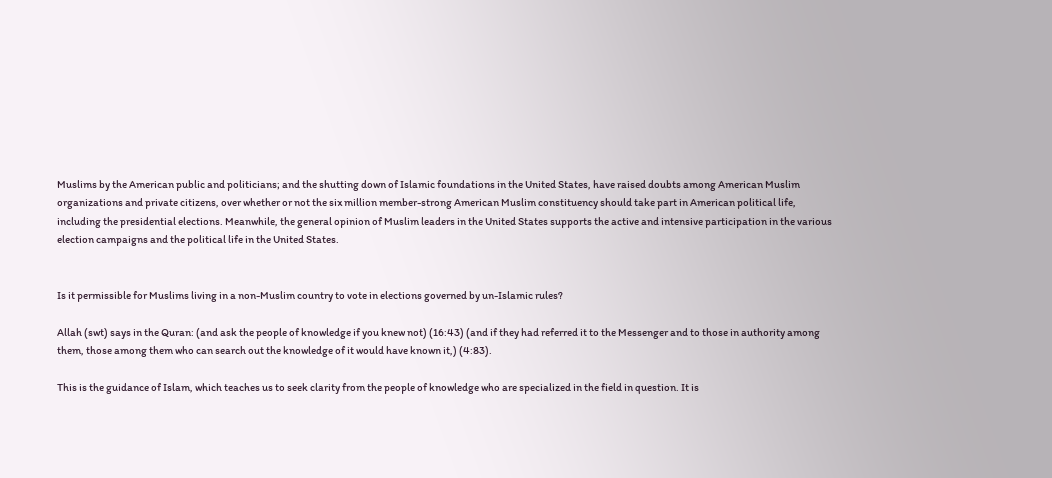Muslims by the American public and politicians; and the shutting down of Islamic foundations in the United States, have raised doubts among American Muslim organizations and private citizens, over whether or not the six million member-strong American Muslim constituency should take part in American political life, including the presidential elections. Meanwhile, the general opinion of Muslim leaders in the United States supports the active and intensive participation in the various election campaigns and the political life in the United States.


Is it permissible for Muslims living in a non-Muslim country to vote in elections governed by un-Islamic rules?

Allah (swt) says in the Quran: (and ask the people of knowledge if you knew not) (16:43) (and if they had referred it to the Messenger and to those in authority among them, those among them who can search out the knowledge of it would have known it,) (4:83).

This is the guidance of Islam, which teaches us to seek clarity from the people of knowledge who are specialized in the field in question. It is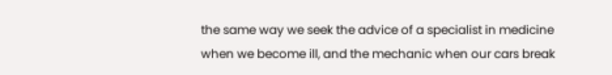the same way we seek the advice of a specialist in medicine when we become ill, and the mechanic when our cars break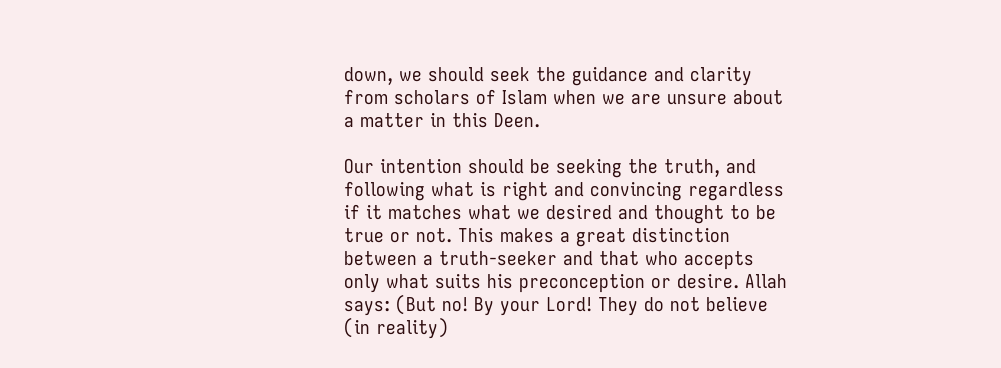down, we should seek the guidance and clarity from scholars of Islam when we are unsure about a matter in this Deen.

Our intention should be seeking the truth, and following what is right and convincing regardless if it matches what we desired and thought to be true or not. This makes a great distinction between a truth-seeker and that who accepts only what suits his preconception or desire. Allah says: (But no! By your Lord! They do not believe (in reality)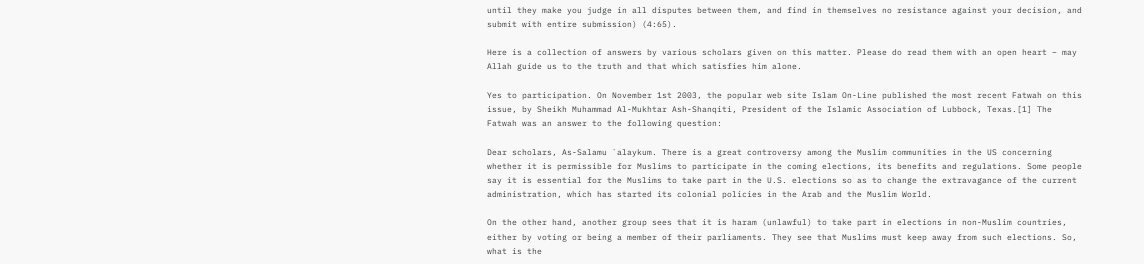until they make you judge in all disputes between them, and find in themselves no resistance against your decision, and submit with entire submission) (4:65).

Here is a collection of answers by various scholars given on this matter. Please do read them with an open heart – may Allah guide us to the truth and that which satisfies him alone.

Yes to participation. On November 1st 2003, the popular web site Islam On-Line published the most recent Fatwah on this issue, by Sheikh Muhammad Al-Mukhtar Ash-Shanqiti, President of the Islamic Association of Lubbock, Texas.[1] The Fatwah was an answer to the following question:

Dear scholars, As-Salamu `alaykum. There is a great controversy among the Muslim communities in the US concerning whether it is permissible for Muslims to participate in the coming elections, its benefits and regulations. Some people say it is essential for the Muslims to take part in the U.S. elections so as to change the extravagance of the current administration, which has started its colonial policies in the Arab and the Muslim World.

On the other hand, another group sees that it is haram (unlawful) to take part in elections in non-Muslim countries, either by voting or being a member of their parliaments. They see that Muslims must keep away from such elections. So, what is the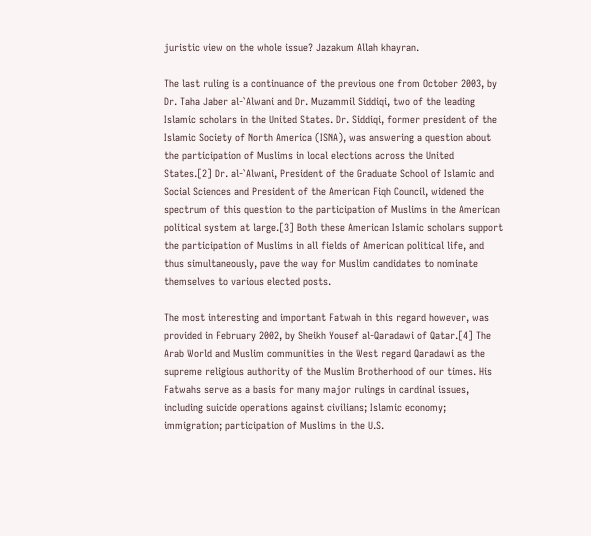juristic view on the whole issue? Jazakum Allah khayran.

The last ruling is a continuance of the previous one from October 2003, by Dr. Taha Jaber al-`Alwani and Dr. Muzammil Siddiqi, two of the leading Islamic scholars in the United States. Dr. Siddiqi, former president of the Islamic Society of North America (ISNA), was answering a question about the participation of Muslims in local elections across the United States.[2] Dr. al-`Alwani, President of the Graduate School of Islamic and Social Sciences and President of the American Fiqh Council, widened the spectrum of this question to the participation of Muslims in the American political system at large.[3] Both these American Islamic scholars support the participation of Muslims in all fields of American political life, and thus simultaneously, pave the way for Muslim candidates to nominate themselves to various elected posts.

The most interesting and important Fatwah in this regard however, was provided in February 2002, by Sheikh Yousef al-Qaradawi of Qatar.[4] The Arab World and Muslim communities in the West regard Qaradawi as the supreme religious authority of the Muslim Brotherhood of our times. His Fatwahs serve as a basis for many major rulings in cardinal issues, including suicide operations against civilians; Islamic economy; immigration; participation of Muslims in the U.S.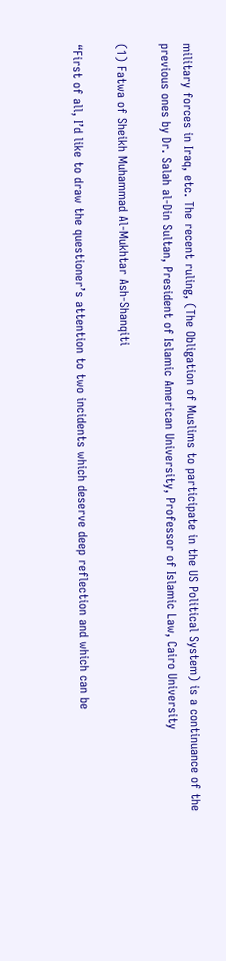military forces in Iraq, etc. The recent ruling, (The Obligation of Muslims to participate in the US Political System) is a continuance of the previous ones by Dr. Salah al-Din Sultan, President of Islamic American University, Professor of Islamic Law, Cairo University

(1) Fatwa of Sheikh Muhammad Al-Mukhtar Ash-Shanqiti

“First of all, I’d like to draw the questioner’s attention to two incidents which deserve deep reflection and which can be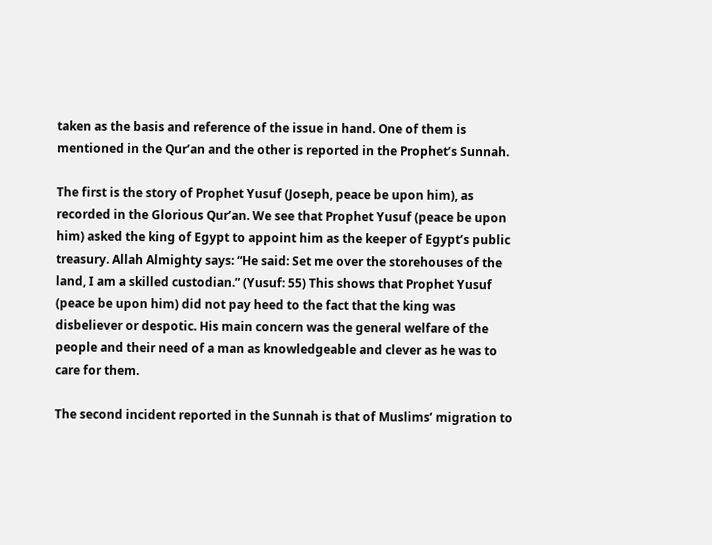taken as the basis and reference of the issue in hand. One of them is mentioned in the Qur’an and the other is reported in the Prophet’s Sunnah.

The first is the story of Prophet Yusuf (Joseph, peace be upon him), as recorded in the Glorious Qur’an. We see that Prophet Yusuf (peace be upon him) asked the king of Egypt to appoint him as the keeper of Egypt’s public treasury. Allah Almighty says: “He said: Set me over the storehouses of the land, I am a skilled custodian.” (Yusuf: 55) This shows that Prophet Yusuf (peace be upon him) did not pay heed to the fact that the king was disbeliever or despotic. His main concern was the general welfare of the people and their need of a man as knowledgeable and clever as he was to care for them.

The second incident reported in the Sunnah is that of Muslims’ migration to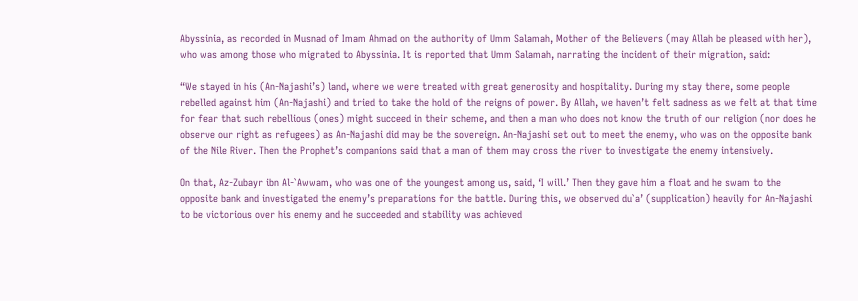Abyssinia, as recorded in Musnad of Imam Ahmad on the authority of Umm Salamah, Mother of the Believers (may Allah be pleased with her), who was among those who migrated to Abyssinia. It is reported that Umm Salamah, narrating the incident of their migration, said:

“We stayed in his (An-Najashi’s) land, where we were treated with great generosity and hospitality. During my stay there, some people rebelled against him (An-Najashi) and tried to take the hold of the reigns of power. By Allah, we haven’t felt sadness as we felt at that time for fear that such rebellious (ones) might succeed in their scheme, and then a man who does not know the truth of our religion (nor does he observe our right as refugees) as An-Najashi did may be the sovereign. An-Najashi set out to meet the enemy, who was on the opposite bank of the Nile River. Then the Prophet’s companions said that a man of them may cross the river to investigate the enemy intensively.

On that, Az-Zubayr ibn Al-`Awwam, who was one of the youngest among us, said, ‘I will.’ Then they gave him a float and he swam to the opposite bank and investigated the enemy’s preparations for the battle. During this, we observed du`a’ (supplication) heavily for An-Najashi to be victorious over his enemy and he succeeded and stability was achieved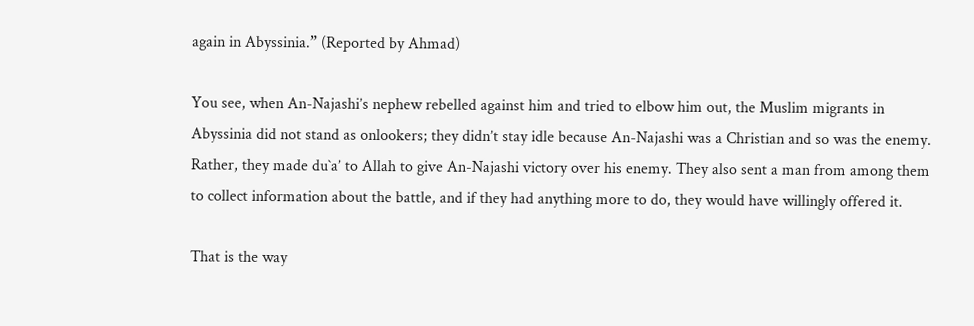again in Abyssinia.” (Reported by Ahmad)

You see, when An-Najashi’s nephew rebelled against him and tried to elbow him out, the Muslim migrants in Abyssinia did not stand as onlookers; they didn’t stay idle because An-Najashi was a Christian and so was the enemy. Rather, they made du`a’ to Allah to give An-Najashi victory over his enemy. They also sent a man from among them to collect information about the battle, and if they had anything more to do, they would have willingly offered it.

That is the way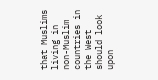that Muslims living in non-Muslim countries in the West should look upon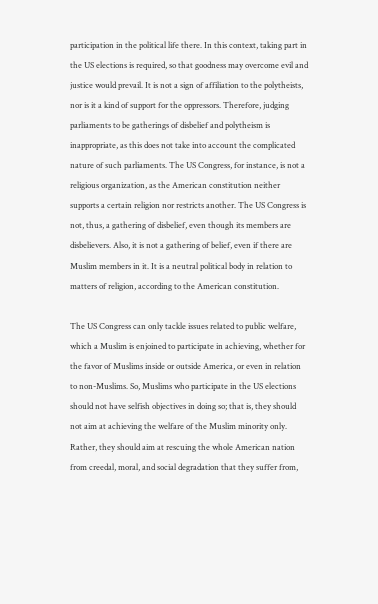participation in the political life there. In this context, taking part in the US elections is required, so that goodness may overcome evil and justice would prevail. It is not a sign of affiliation to the polytheists, nor is it a kind of support for the oppressors. Therefore, judging parliaments to be gatherings of disbelief and polytheism is inappropriate, as this does not take into account the complicated nature of such parliaments. The US Congress, for instance, is not a religious organization, as the American constitution neither supports a certain religion nor restricts another. The US Congress is not, thus, a gathering of disbelief, even though its members are disbelievers. Also, it is not a gathering of belief, even if there are Muslim members in it. It is a neutral political body in relation to matters of religion, according to the American constitution.

The US Congress can only tackle issues related to public welfare, which a Muslim is enjoined to participate in achieving, whether for the favor of Muslims inside or outside America, or even in relation to non-Muslims. So, Muslims who participate in the US elections should not have selfish objectives in doing so; that is, they should not aim at achieving the welfare of the Muslim minority only. Rather, they should aim at rescuing the whole American nation from creedal, moral, and social degradation that they suffer from,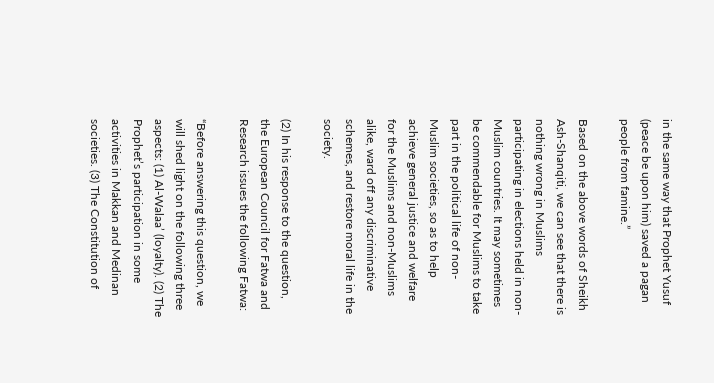in the same way that Prophet Yusuf (peace be upon him) saved a pagan people from famine.”

Based on the above words of Sheikh Ash-Shanqiti, we can see that there is nothing wrong in Muslims participating in elections held in non-Muslim countries. It may sometimes be commendable for Muslims to take part in the political life of non-Muslim societies, so as to help achieve general justice and welfare for the Muslims and non-Muslims alike, ward off any discriminative schemes, and restore moral life in the society.

(2) In his response to the question, the European Council for Fatwa and Research issues the following Fatwa:

“Before answering this question, we will shed light on the following three aspects: (1) Al-Walaa’ (loyalty). (2) The Prophet’s participation in some activities in Makkan and Medinan societies. (3) The Constitution of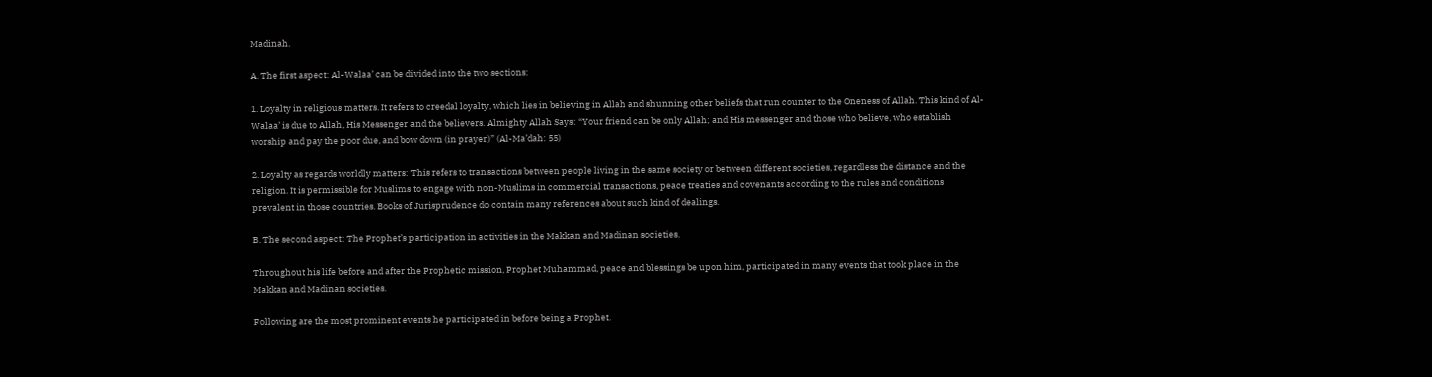Madinah.

A. The first aspect: Al-Walaa’ can be divided into the two sections:

1. Loyalty in religious matters. It refers to creedal loyalty, which lies in believing in Allah and shunning other beliefs that run counter to the Oneness of Allah. This kind of Al-Walaa’ is due to Allah, His Messenger and the believers. Almighty Allah Says: “Your friend can be only Allah; and His messenger and those who believe, who establish worship and pay the poor due, and bow down (in prayer)” (Al-Ma’dah: 55)

2. Loyalty as regards worldly matters: This refers to transactions between people living in the same society or between different societies, regardless the distance and the religion. It is permissible for Muslims to engage with non-Muslims in commercial transactions, peace treaties and covenants according to the rules and conditions prevalent in those countries. Books of Jurisprudence do contain many references about such kind of dealings.

B. The second aspect: The Prophet’s participation in activities in the Makkan and Madinan societies.

Throughout his life before and after the Prophetic mission, Prophet Muhammad, peace and blessings be upon him, participated in many events that took place in the Makkan and Madinan societies.

Following are the most prominent events he participated in before being a Prophet.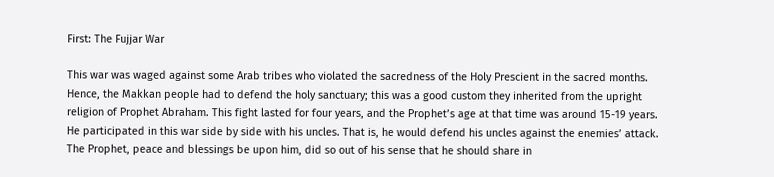First: The Fujjar War

This war was waged against some Arab tribes who violated the sacredness of the Holy Prescient in the sacred months. Hence, the Makkan people had to defend the holy sanctuary; this was a good custom they inherited from the upright religion of Prophet Abraham. This fight lasted for four years, and the Prophet’s age at that time was around 15-19 years. He participated in this war side by side with his uncles. That is, he would defend his uncles against the enemies’ attack. The Prophet, peace and blessings be upon him, did so out of his sense that he should share in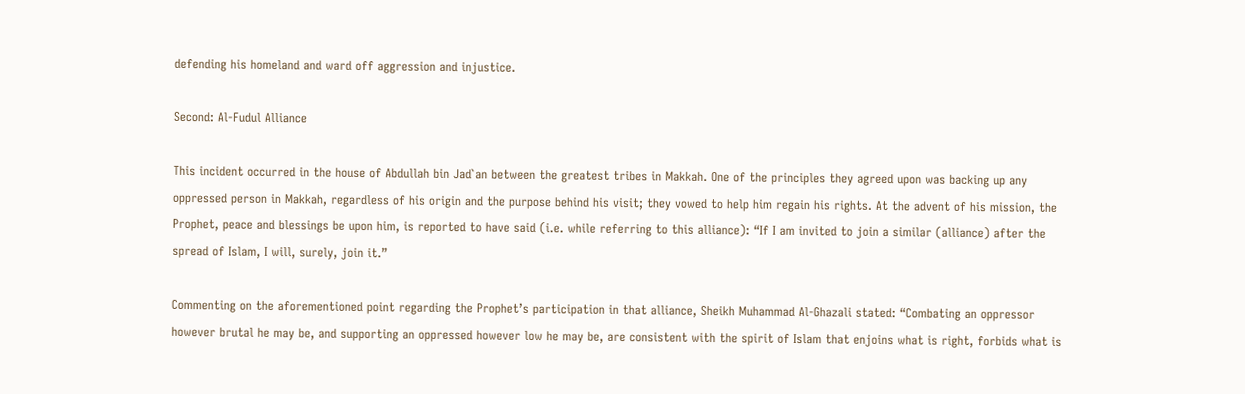defending his homeland and ward off aggression and injustice.

Second: Al-Fudul Alliance

This incident occurred in the house of Abdullah bin Jad`an between the greatest tribes in Makkah. One of the principles they agreed upon was backing up any oppressed person in Makkah, regardless of his origin and the purpose behind his visit; they vowed to help him regain his rights. At the advent of his mission, the Prophet, peace and blessings be upon him, is reported to have said (i.e. while referring to this alliance): “If I am invited to join a similar (alliance) after the spread of Islam, I will, surely, join it.”

Commenting on the aforementioned point regarding the Prophet’s participation in that alliance, Sheikh Muhammad Al-Ghazali stated: “Combating an oppressor however brutal he may be, and supporting an oppressed however low he may be, are consistent with the spirit of Islam that enjoins what is right, forbids what is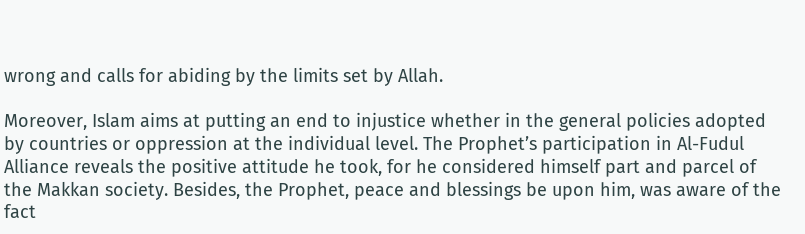wrong and calls for abiding by the limits set by Allah.

Moreover, Islam aims at putting an end to injustice whether in the general policies adopted by countries or oppression at the individual level. The Prophet’s participation in Al-Fudul Alliance reveals the positive attitude he took, for he considered himself part and parcel of the Makkan society. Besides, the Prophet, peace and blessings be upon him, was aware of the fact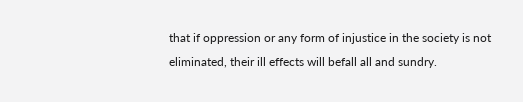that if oppression or any form of injustice in the society is not eliminated, their ill effects will befall all and sundry.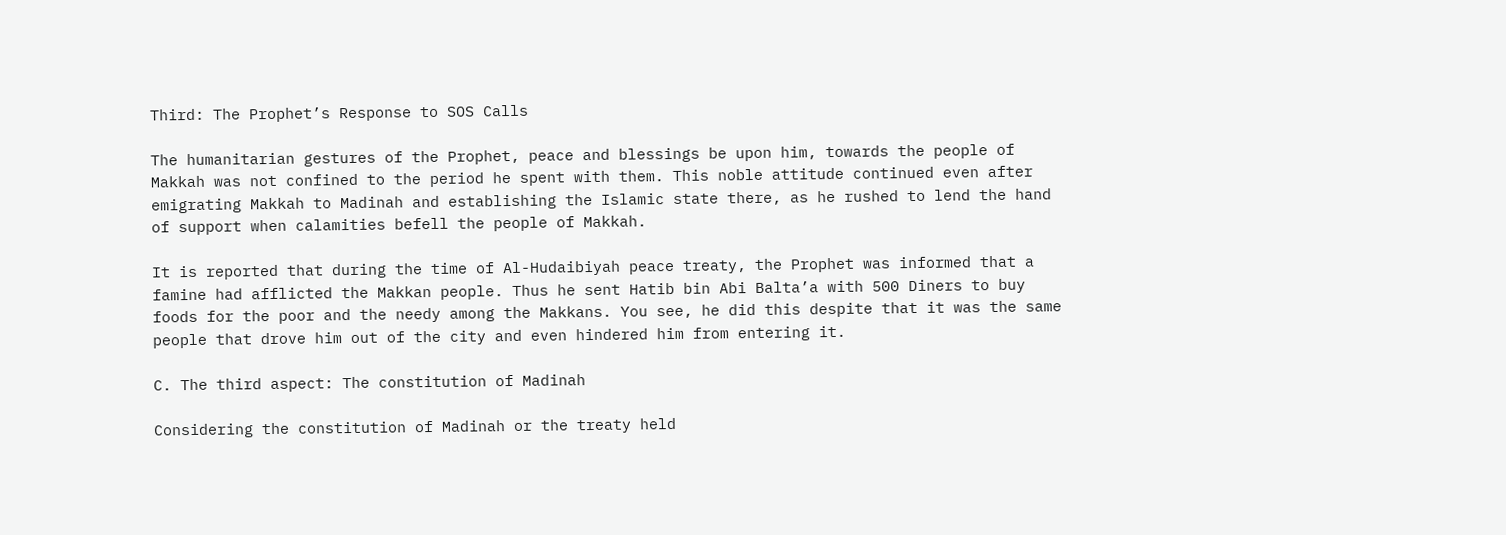Third: The Prophet’s Response to SOS Calls

The humanitarian gestures of the Prophet, peace and blessings be upon him, towards the people of Makkah was not confined to the period he spent with them. This noble attitude continued even after emigrating Makkah to Madinah and establishing the Islamic state there, as he rushed to lend the hand of support when calamities befell the people of Makkah.

It is reported that during the time of Al-Hudaibiyah peace treaty, the Prophet was informed that a famine had afflicted the Makkan people. Thus he sent Hatib bin Abi Balta’a with 500 Diners to buy foods for the poor and the needy among the Makkans. You see, he did this despite that it was the same people that drove him out of the city and even hindered him from entering it.

C. The third aspect: The constitution of Madinah

Considering the constitution of Madinah or the treaty held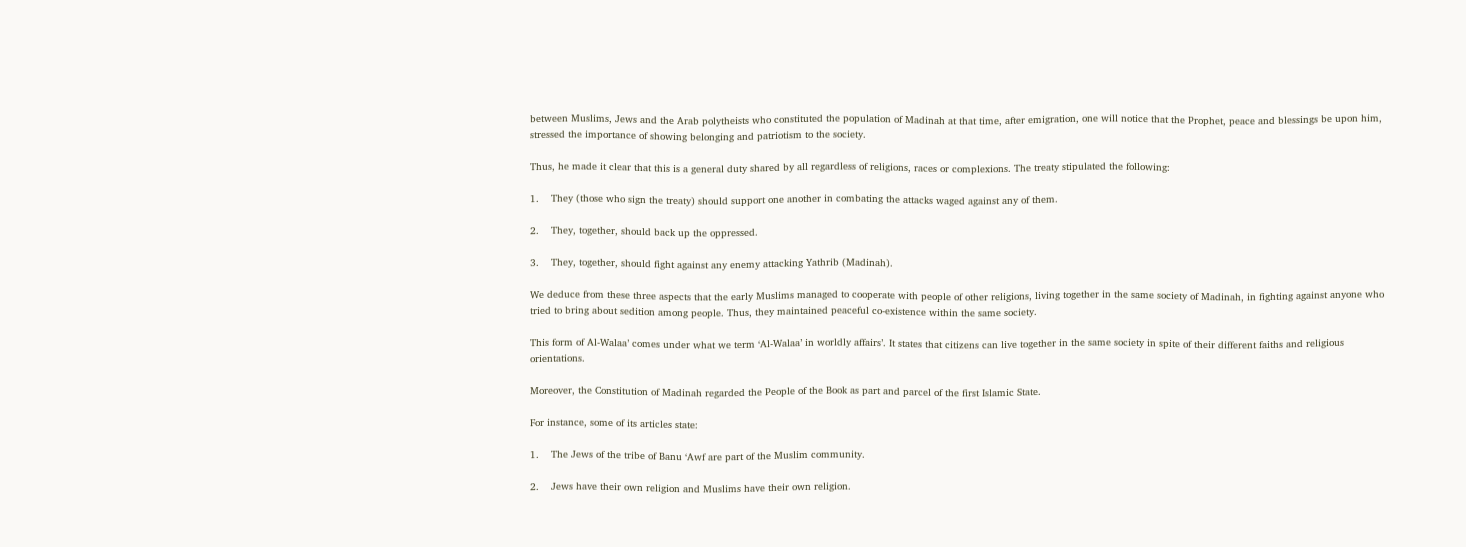between Muslims, Jews and the Arab polytheists who constituted the population of Madinah at that time, after emigration, one will notice that the Prophet, peace and blessings be upon him, stressed the importance of showing belonging and patriotism to the society.

Thus, he made it clear that this is a general duty shared by all regardless of religions, races or complexions. The treaty stipulated the following:

1.    They (those who sign the treaty) should support one another in combating the attacks waged against any of them.

2.    They, together, should back up the oppressed.

3.    They, together, should fight against any enemy attacking Yathrib (Madinah).

We deduce from these three aspects that the early Muslims managed to cooperate with people of other religions, living together in the same society of Madinah, in fighting against anyone who tried to bring about sedition among people. Thus, they maintained peaceful co-existence within the same society.

This form of Al-Walaa’ comes under what we term ‘Al-Walaa’ in worldly affairs’. It states that citizens can live together in the same society in spite of their different faiths and religious orientations.

Moreover, the Constitution of Madinah regarded the People of the Book as part and parcel of the first Islamic State.

For instance, some of its articles state:

1.    The Jews of the tribe of Banu ‘Awf are part of the Muslim community.

2.    Jews have their own religion and Muslims have their own religion.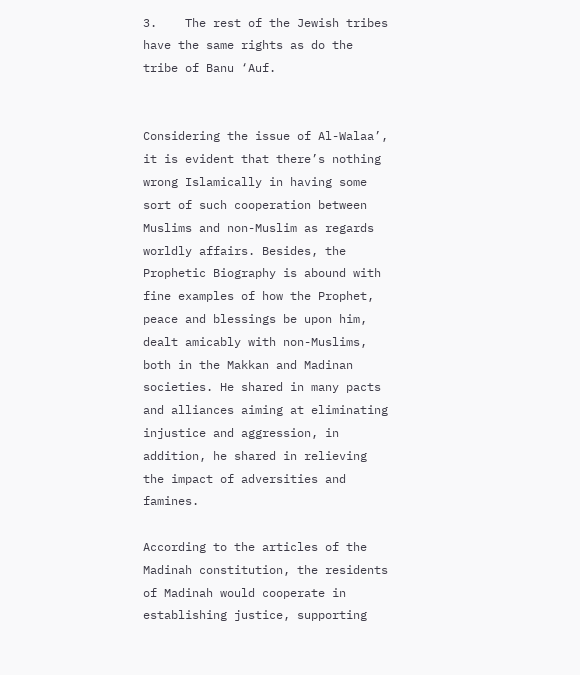3.    The rest of the Jewish tribes have the same rights as do the tribe of Banu ‘Auf.


Considering the issue of Al-Walaa’, it is evident that there’s nothing wrong Islamically in having some sort of such cooperation between Muslims and non-Muslim as regards worldly affairs. Besides, the Prophetic Biography is abound with fine examples of how the Prophet, peace and blessings be upon him, dealt amicably with non-Muslims, both in the Makkan and Madinan societies. He shared in many pacts and alliances aiming at eliminating injustice and aggression, in addition, he shared in relieving the impact of adversities and famines.

According to the articles of the Madinah constitution, the residents of Madinah would cooperate in establishing justice, supporting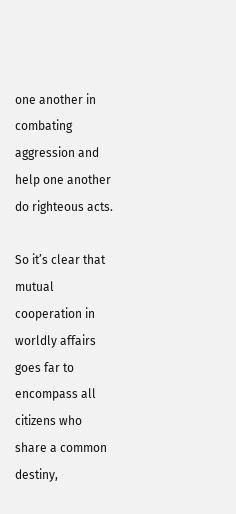one another in combating aggression and help one another do righteous acts.

So it’s clear that mutual cooperation in worldly affairs goes far to encompass all citizens who share a common destiny,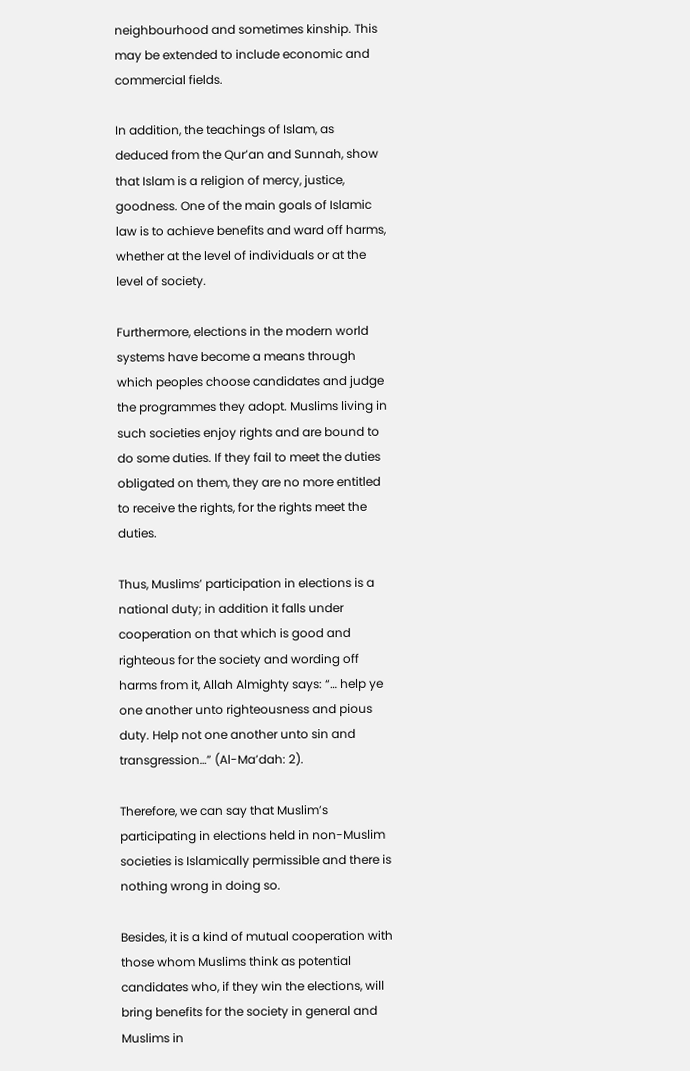neighbourhood and sometimes kinship. This may be extended to include economic and commercial fields.

In addition, the teachings of Islam, as deduced from the Qur’an and Sunnah, show that Islam is a religion of mercy, justice, goodness. One of the main goals of Islamic law is to achieve benefits and ward off harms, whether at the level of individuals or at the level of society.

Furthermore, elections in the modern world systems have become a means through which peoples choose candidates and judge the programmes they adopt. Muslims living in such societies enjoy rights and are bound to do some duties. If they fail to meet the duties obligated on them, they are no more entitled to receive the rights, for the rights meet the duties.

Thus, Muslims’ participation in elections is a national duty; in addition it falls under cooperation on that which is good and righteous for the society and wording off harms from it, Allah Almighty says: “… help ye one another unto righteousness and pious duty. Help not one another unto sin and transgression…” (Al-Ma’dah: 2).

Therefore, we can say that Muslim’s participating in elections held in non-Muslim societies is Islamically permissible and there is nothing wrong in doing so.

Besides, it is a kind of mutual cooperation with those whom Muslims think as potential candidates who, if they win the elections, will bring benefits for the society in general and Muslims in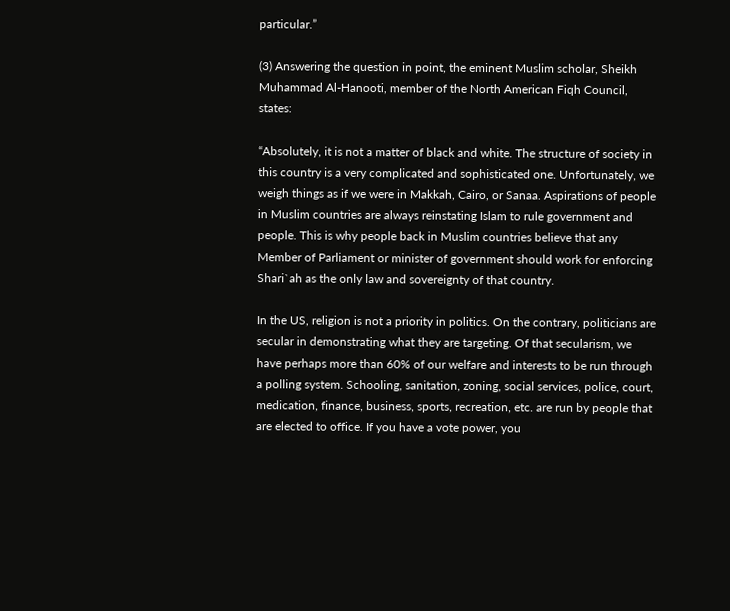particular.”

(3) Answering the question in point, the eminent Muslim scholar, Sheikh Muhammad Al-Hanooti, member of the North American Fiqh Council, states:

“Absolutely, it is not a matter of black and white. The structure of society in this country is a very complicated and sophisticated one. Unfortunately, we weigh things as if we were in Makkah, Cairo, or Sanaa. Aspirations of people in Muslim countries are always reinstating Islam to rule government and people. This is why people back in Muslim countries believe that any Member of Parliament or minister of government should work for enforcing Shari`ah as the only law and sovereignty of that country.

In the US, religion is not a priority in politics. On the contrary, politicians are secular in demonstrating what they are targeting. Of that secularism, we have perhaps more than 60% of our welfare and interests to be run through a polling system. Schooling, sanitation, zoning, social services, police, court, medication, finance, business, sports, recreation, etc. are run by people that are elected to office. If you have a vote power, you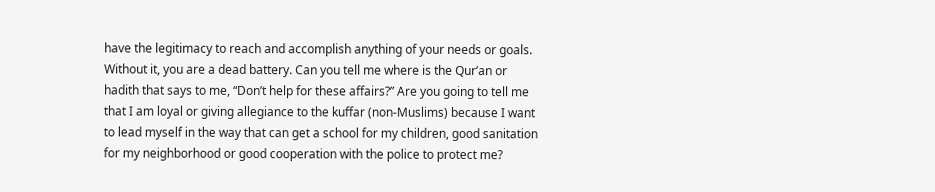have the legitimacy to reach and accomplish anything of your needs or goals. Without it, you are a dead battery. Can you tell me where is the Qur’an or hadith that says to me, “Don’t help for these affairs?” Are you going to tell me that I am loyal or giving allegiance to the kuffar (non-Muslims) because I want to lead myself in the way that can get a school for my children, good sanitation for my neighborhood or good cooperation with the police to protect me?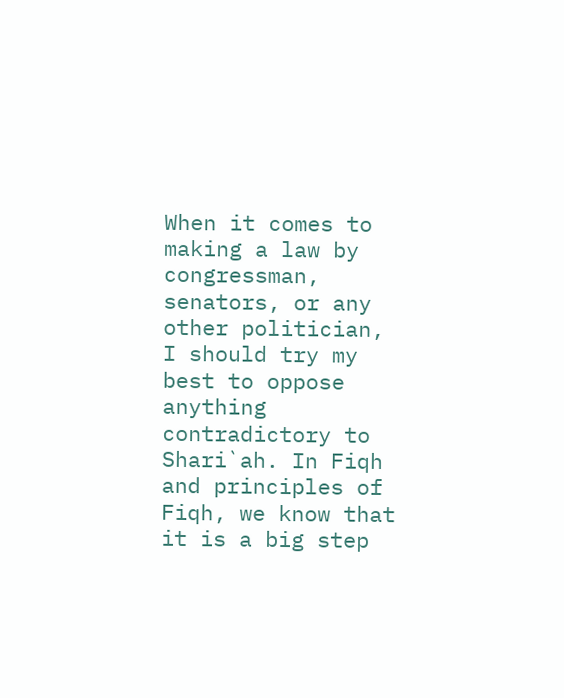When it comes to making a law by congressman, senators, or any other politician, I should try my best to oppose anything contradictory to Shari`ah. In Fiqh and principles of Fiqh, we know that it is a big step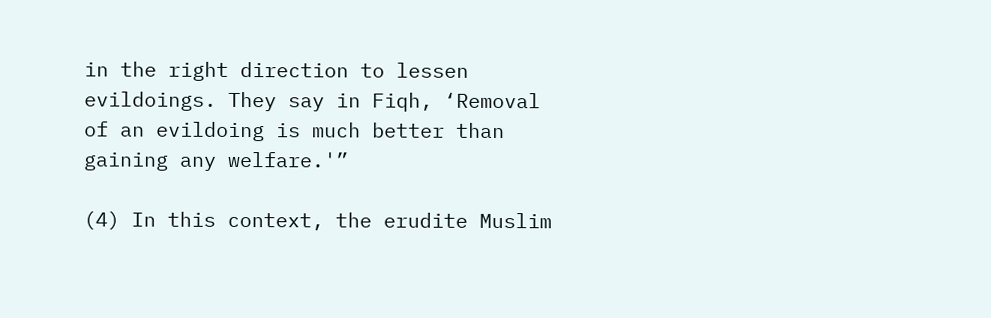in the right direction to lessen evildoings. They say in Fiqh, ‘Removal of an evildoing is much better than gaining any welfare.'”

(4) In this context, the erudite Muslim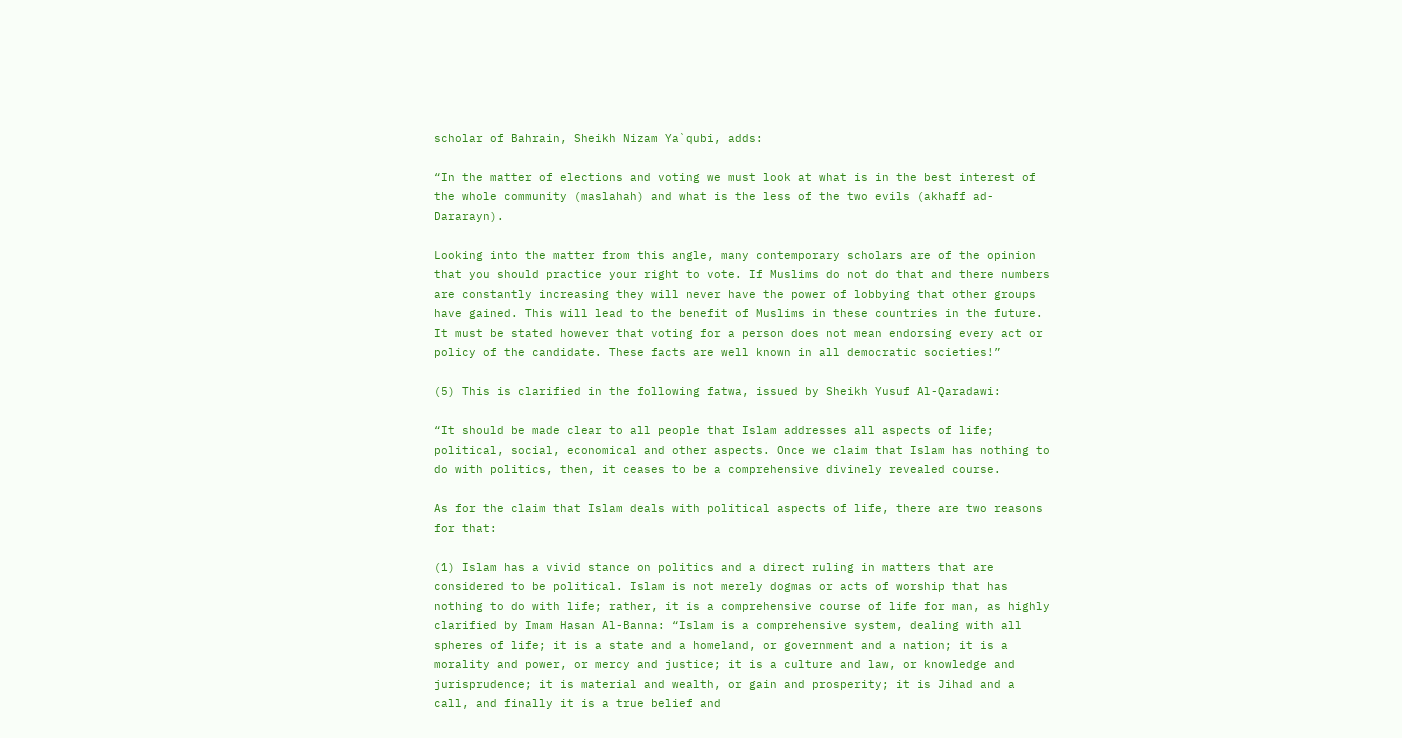scholar of Bahrain, Sheikh Nizam Ya`qubi, adds:

“In the matter of elections and voting we must look at what is in the best interest of the whole community (maslahah) and what is the less of the two evils (akhaff ad-Dararayn).

Looking into the matter from this angle, many contemporary scholars are of the opinion that you should practice your right to vote. If Muslims do not do that and there numbers are constantly increasing they will never have the power of lobbying that other groups have gained. This will lead to the benefit of Muslims in these countries in the future. It must be stated however that voting for a person does not mean endorsing every act or policy of the candidate. These facts are well known in all democratic societies!”

(5) This is clarified in the following fatwa, issued by Sheikh Yusuf Al-Qaradawi:

“It should be made clear to all people that Islam addresses all aspects of life; political, social, economical and other aspects. Once we claim that Islam has nothing to do with politics, then, it ceases to be a comprehensive divinely revealed course.

As for the claim that Islam deals with political aspects of life, there are two reasons for that:

(1) Islam has a vivid stance on politics and a direct ruling in matters that are considered to be political. Islam is not merely dogmas or acts of worship that has nothing to do with life; rather, it is a comprehensive course of life for man, as highly clarified by Imam Hasan Al-Banna: “Islam is a comprehensive system, dealing with all spheres of life; it is a state and a homeland, or government and a nation; it is a morality and power, or mercy and justice; it is a culture and law, or knowledge and jurisprudence; it is material and wealth, or gain and prosperity; it is Jihad and a call, and finally it is a true belief and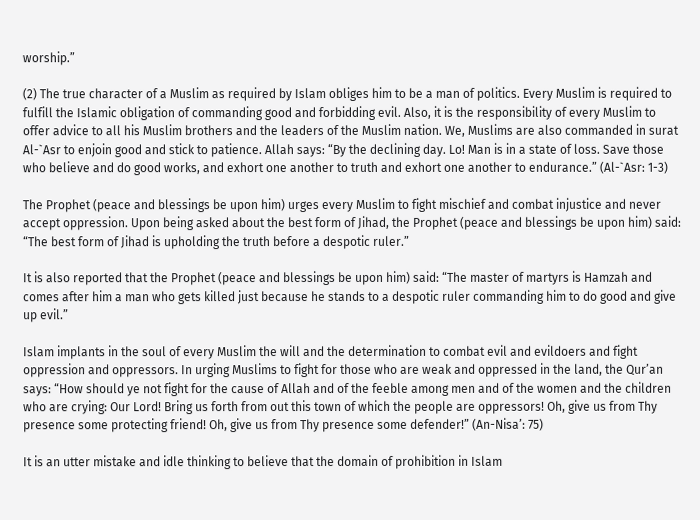worship.”

(2) The true character of a Muslim as required by Islam obliges him to be a man of politics. Every Muslim is required to fulfill the Islamic obligation of commanding good and forbidding evil. Also, it is the responsibility of every Muslim to offer advice to all his Muslim brothers and the leaders of the Muslim nation. We, Muslims are also commanded in surat Al-`Asr to enjoin good and stick to patience. Allah says: “By the declining day. Lo! Man is in a state of loss. Save those who believe and do good works, and exhort one another to truth and exhort one another to endurance.” (Al-`Asr: 1-3)

The Prophet (peace and blessings be upon him) urges every Muslim to fight mischief and combat injustice and never accept oppression. Upon being asked about the best form of Jihad, the Prophet (peace and blessings be upon him) said: “The best form of Jihad is upholding the truth before a despotic ruler.”

It is also reported that the Prophet (peace and blessings be upon him) said: “The master of martyrs is Hamzah and comes after him a man who gets killed just because he stands to a despotic ruler commanding him to do good and give up evil.”

Islam implants in the soul of every Muslim the will and the determination to combat evil and evildoers and fight oppression and oppressors. In urging Muslims to fight for those who are weak and oppressed in the land, the Qur’an says: “How should ye not fight for the cause of Allah and of the feeble among men and of the women and the children who are crying: Our Lord! Bring us forth from out this town of which the people are oppressors! Oh, give us from Thy presence some protecting friend! Oh, give us from Thy presence some defender!” (An-Nisa’: 75)

It is an utter mistake and idle thinking to believe that the domain of prohibition in Islam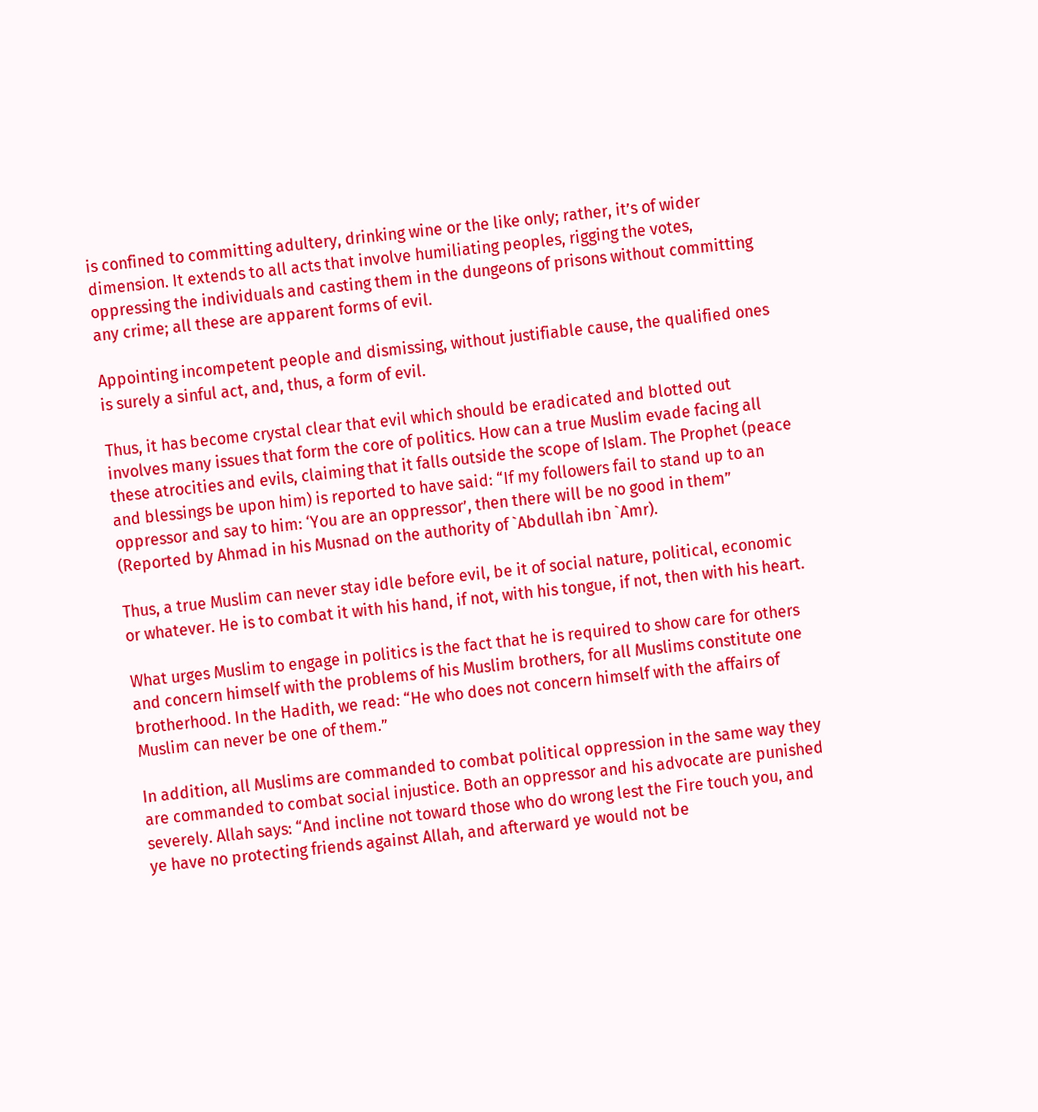is confined to committing adultery, drinking wine or the like only; rather, it’s of wider dimension. It extends to all acts that involve humiliating peoples, rigging the votes, oppressing the individuals and casting them in the dungeons of prisons without committing any crime; all these are apparent forms of evil.

Appointing incompetent people and dismissing, without justifiable cause, the qualified ones is surely a sinful act, and, thus, a form of evil.

Thus, it has become crystal clear that evil which should be eradicated and blotted out involves many issues that form the core of politics. How can a true Muslim evade facing all these atrocities and evils, claiming that it falls outside the scope of Islam. The Prophet (peace and blessings be upon him) is reported to have said: “If my followers fail to stand up to an oppressor and say to him: ‘You are an oppressor’, then there will be no good in them” (Reported by Ahmad in his Musnad on the authority of `Abdullah ibn `Amr).

Thus, a true Muslim can never stay idle before evil, be it of social nature, political, economic or whatever. He is to combat it with his hand, if not, with his tongue, if not, then with his heart.

What urges Muslim to engage in politics is the fact that he is required to show care for others and concern himself with the problems of his Muslim brothers, for all Muslims constitute one brotherhood. In the Hadith, we read: “He who does not concern himself with the affairs of Muslim can never be one of them.”

In addition, all Muslims are commanded to combat political oppression in the same way they are commanded to combat social injustice. Both an oppressor and his advocate are punished severely. Allah says: “And incline not toward those who do wrong lest the Fire touch you, and ye have no protecting friends against Allah, and afterward ye would not be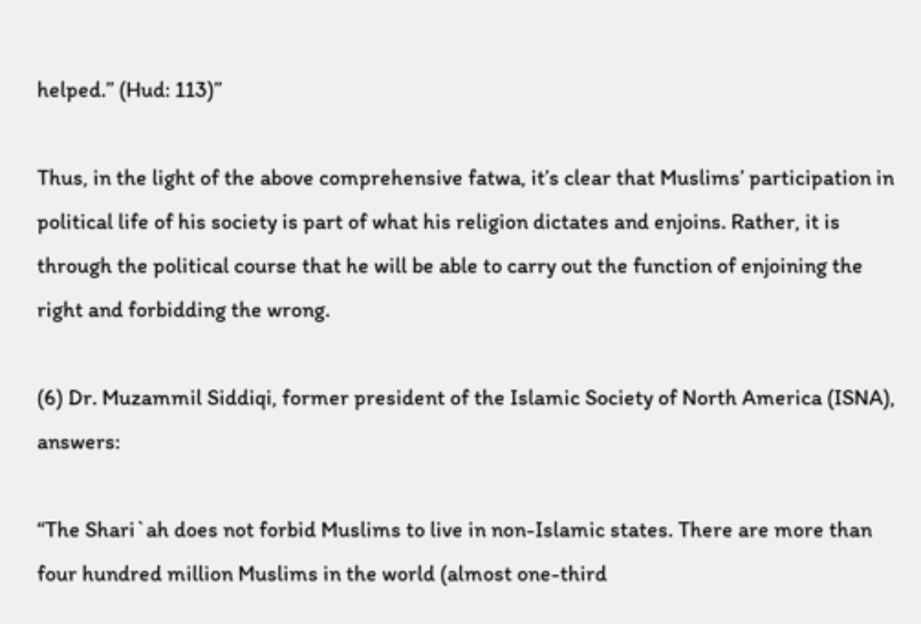helped.” (Hud: 113)”

Thus, in the light of the above comprehensive fatwa, it’s clear that Muslims’ participation in political life of his society is part of what his religion dictates and enjoins. Rather, it is through the political course that he will be able to carry out the function of enjoining the right and forbidding the wrong.

(6) Dr. Muzammil Siddiqi, former president of the Islamic Society of North America (ISNA), answers:

“The Shari`ah does not forbid Muslims to live in non-Islamic states. There are more than four hundred million Muslims in the world (almost one-third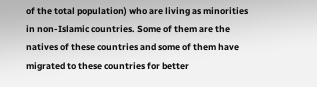of the total population) who are living as minorities in non-Islamic countries. Some of them are the natives of these countries and some of them have migrated to these countries for better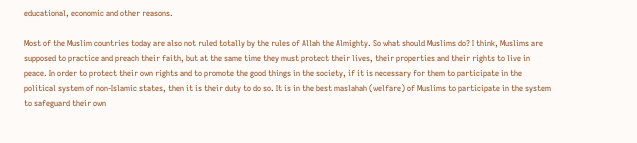educational, economic and other reasons.

Most of the Muslim countries today are also not ruled totally by the rules of Allah the Almighty. So what should Muslims do? I think, Muslims are supposed to practice and preach their faith, but at the same time they must protect their lives, their properties and their rights to live in peace. In order to protect their own rights and to promote the good things in the society, if it is necessary for them to participate in the political system of non-Islamic states, then it is their duty to do so. It is in the best maslahah (welfare) of Muslims to participate in the system to safeguard their own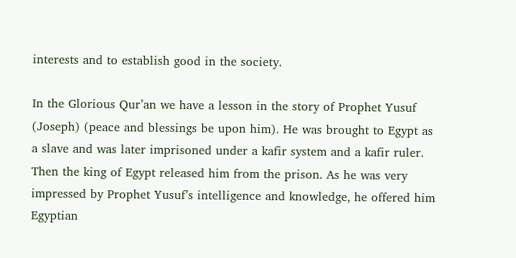interests and to establish good in the society.

In the Glorious Qur’an we have a lesson in the story of Prophet Yusuf (Joseph) (peace and blessings be upon him). He was brought to Egypt as a slave and was later imprisoned under a kafir system and a kafir ruler. Then the king of Egypt released him from the prison. As he was very impressed by Prophet Yusuf’s intelligence and knowledge, he offered him Egyptian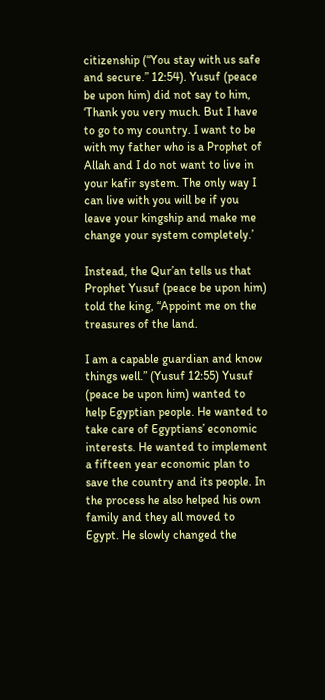citizenship (“You stay with us safe and secure.” 12:54). Yusuf (peace be upon him) did not say to him, ‘Thank you very much. But I have to go to my country. I want to be with my father who is a Prophet of Allah and I do not want to live in your kafir system. The only way I can live with you will be if you leave your kingship and make me change your system completely.’

Instead, the Qur’an tells us that Prophet Yusuf (peace be upon him) told the king, “Appoint me on the treasures of the land.

I am a capable guardian and know things well.” (Yusuf 12:55) Yusuf (peace be upon him) wanted to help Egyptian people. He wanted to take care of Egyptians’ economic interests. He wanted to implement a fifteen year economic plan to save the country and its people. In the process he also helped his own family and they all moved to Egypt. He slowly changed the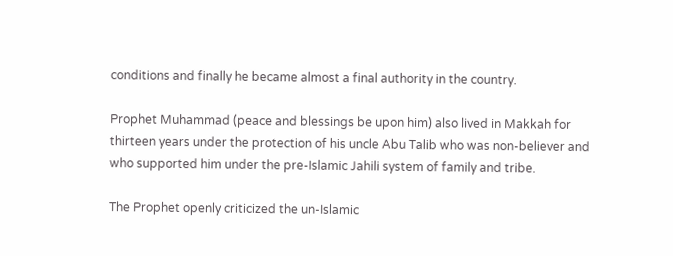conditions and finally he became almost a final authority in the country.

Prophet Muhammad (peace and blessings be upon him) also lived in Makkah for thirteen years under the protection of his uncle Abu Talib who was non-believer and who supported him under the pre-Islamic Jahili system of family and tribe.

The Prophet openly criticized the un-Islamic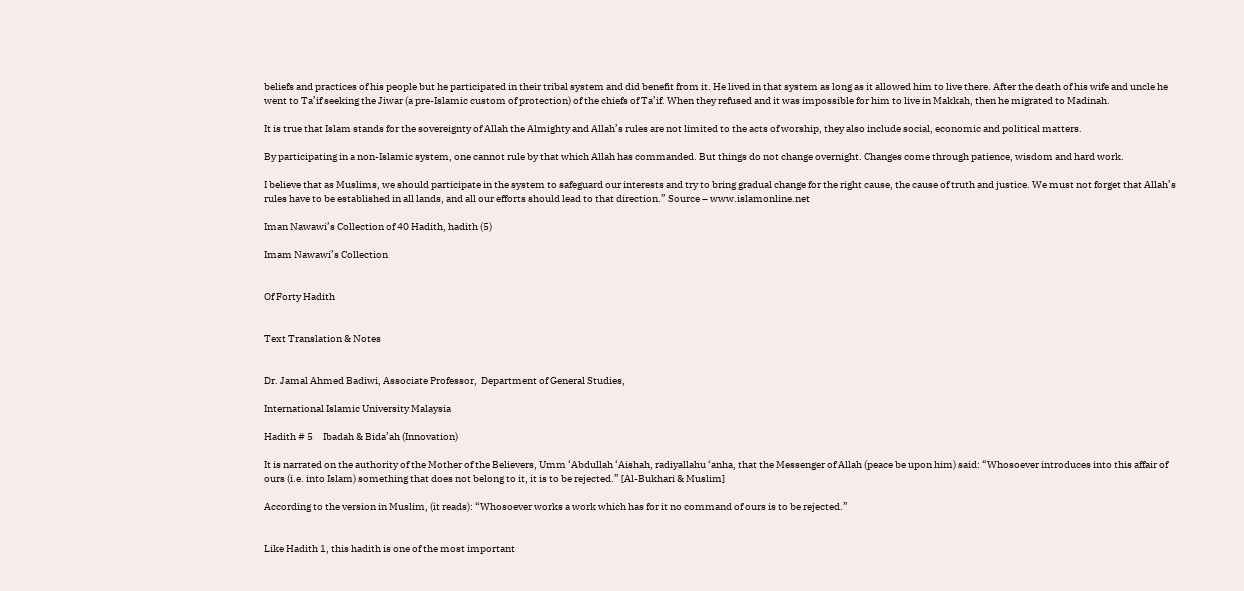beliefs and practices of his people but he participated in their tribal system and did benefit from it. He lived in that system as long as it allowed him to live there. After the death of his wife and uncle he went to Ta’if seeking the Jiwar (a pre-Islamic custom of protection) of the chiefs of Ta’if. When they refused and it was impossible for him to live in Makkah, then he migrated to Madinah.

It is true that Islam stands for the sovereignty of Allah the Almighty and Allah’s rules are not limited to the acts of worship, they also include social, economic and political matters.

By participating in a non-Islamic system, one cannot rule by that which Allah has commanded. But things do not change overnight. Changes come through patience, wisdom and hard work.

I believe that as Muslims, we should participate in the system to safeguard our interests and try to bring gradual change for the right cause, the cause of truth and justice. We must not forget that Allah’s rules have to be established in all lands, and all our efforts should lead to that direction.” Source – www.islamonline.net

Iman Nawawi’s Collection of 40 Hadith, hadith (5)

Imam Nawawi’s Collection


Of Forty Hadith


Text Translation & Notes


Dr. Jamal Ahmed Badiwi, Associate Professor,  Department of General Studies,

International Islamic University Malaysia

Hadith # 5     Ibadah & Bida’ah (Innovation)

It is narrated on the authority of the Mother of the Believers, Umm ‘Abdullah ‘Aishah, radiyallahu ‘anha, that the Messenger of Allah (peace be upon him) said: “Whosoever introduces into this affair of ours (i.e. into Islam) something that does not belong to it, it is to be rejected.” [Al-Bukhari & Muslim]

According to the version in Muslim, (it reads): “Whosoever works a work which has for it no command of ours is to be rejected.”


Like Hadith 1, this hadith is one of the most important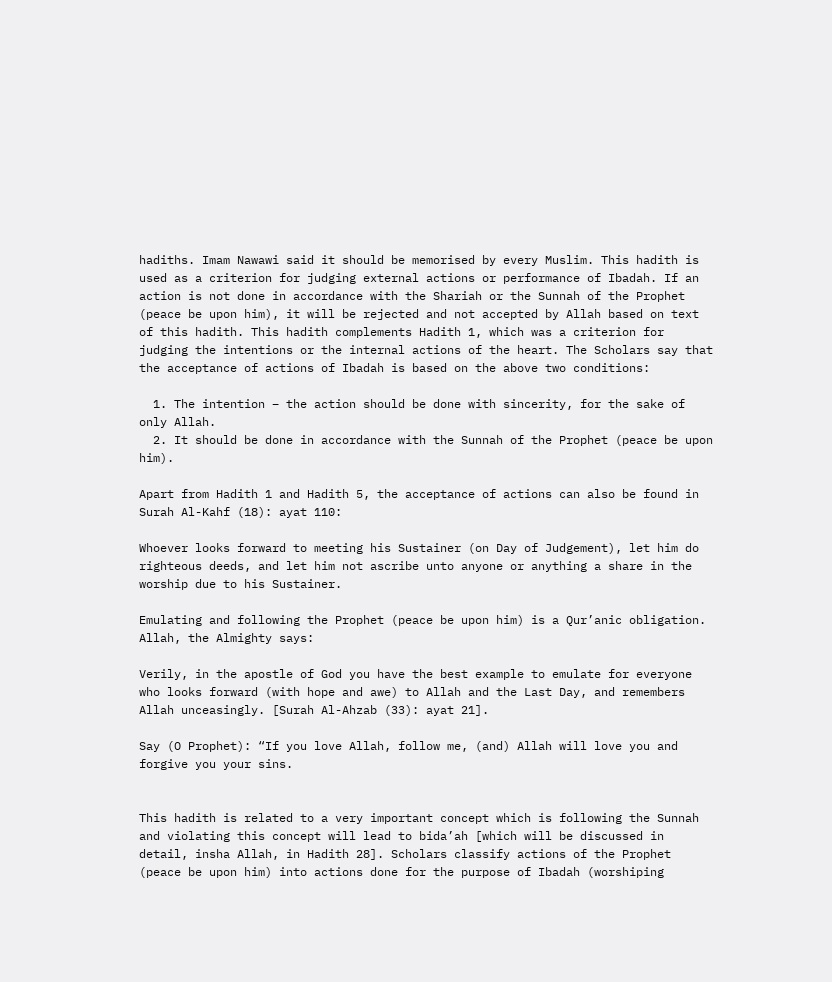hadiths. Imam Nawawi said it should be memorised by every Muslim. This hadith is used as a criterion for judging external actions or performance of Ibadah. If an action is not done in accordance with the Shariah or the Sunnah of the Prophet (peace be upon him), it will be rejected and not accepted by Allah based on text of this hadith. This hadith complements Hadith 1, which was a criterion for judging the intentions or the internal actions of the heart. The Scholars say that the acceptance of actions of Ibadah is based on the above two conditions:

  1. The intention – the action should be done with sincerity, for the sake of only Allah.
  2. It should be done in accordance with the Sunnah of the Prophet (peace be upon him).

Apart from Hadith 1 and Hadith 5, the acceptance of actions can also be found in Surah Al-Kahf (18): ayat 110:

Whoever looks forward to meeting his Sustainer (on Day of Judgement), let him do righteous deeds, and let him not ascribe unto anyone or anything a share in the worship due to his Sustainer.

Emulating and following the Prophet (peace be upon him) is a Qur’anic obligation. Allah, the Almighty says:

Verily, in the apostle of God you have the best example to emulate for everyone who looks forward (with hope and awe) to Allah and the Last Day, and remembers Allah unceasingly. [Surah Al-Ahzab (33): ayat 21].

Say (O Prophet): “If you love Allah, follow me, (and) Allah will love you and forgive you your sins.


This hadith is related to a very important concept which is following the Sunnah and violating this concept will lead to bida’ah [which will be discussed in detail, insha Allah, in Hadith 28]. Scholars classify actions of the Prophet (peace be upon him) into actions done for the purpose of Ibadah (worshiping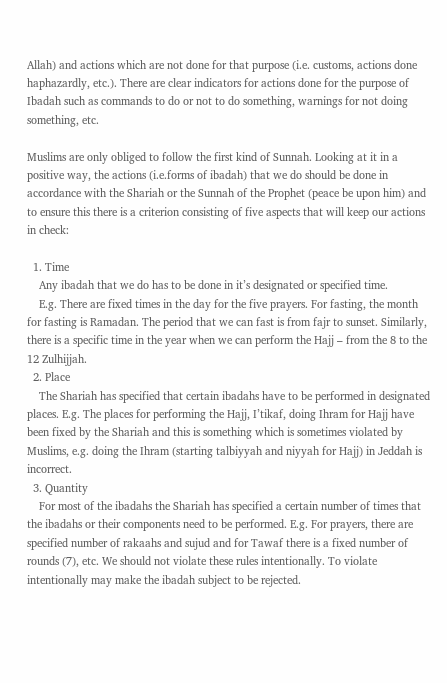Allah) and actions which are not done for that purpose (i.e. customs, actions done haphazardly, etc.). There are clear indicators for actions done for the purpose of Ibadah such as commands to do or not to do something, warnings for not doing something, etc.

Muslims are only obliged to follow the first kind of Sunnah. Looking at it in a positive way, the actions (i.e.forms of ibadah) that we do should be done in accordance with the Shariah or the Sunnah of the Prophet (peace be upon him) and to ensure this there is a criterion consisting of five aspects that will keep our actions in check:

  1. Time
    Any ibadah that we do has to be done in it’s designated or specified time.
    E.g. There are fixed times in the day for the five prayers. For fasting, the month for fasting is Ramadan. The period that we can fast is from fajr to sunset. Similarly, there is a specific time in the year when we can perform the Hajj – from the 8 to the 12 Zulhijjah.
  2. Place
    The Shariah has specified that certain ibadahs have to be performed in designated places. E.g. The places for performing the Hajj, I’tikaf, doing Ihram for Hajj have been fixed by the Shariah and this is something which is sometimes violated by Muslims, e.g. doing the Ihram (starting talbiyyah and niyyah for Hajj) in Jeddah is incorrect.
  3. Quantity
    For most of the ibadahs the Shariah has specified a certain number of times that the ibadahs or their components need to be performed. E.g. For prayers, there are specified number of rakaahs and sujud and for Tawaf there is a fixed number of rounds (7), etc. We should not violate these rules intentionally. To violate intentionally may make the ibadah subject to be rejected.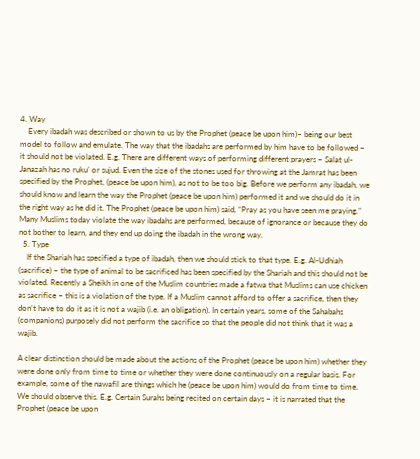4. Way
    Every ibadah was described or shown to us by the Prophet (peace be upon him)– being our best model to follow and emulate. The way that the ibadahs are performed by him have to be followed – it should not be violated. E.g. There are different ways of performing different prayers – Salat ul-Janazah has no ruku’ or sujud. Even the size of the stones used for throwing at the Jamrat has been specified by the Prophet, (peace be upon him), as not to be too big. Before we perform any ibadah, we should know and learn the way the Prophet (peace be upon him) performed it and we should do it in the right way as he did it. The Prophet (peace be upon him) said, “Pray as you have seen me praying.” Many Muslims today violate the way ibadahs are performed, because of ignorance or because they do not bother to learn, and they end up doing the ibadah in the wrong way.
  5. Type
    If the Shariah has specified a type of ibadah, then we should stick to that type. E.g. Al-Udhiah (sacrifice) – the type of animal to be sacrificed has been specified by the Shariah and this should not be violated. Recently a Sheikh in one of the Muslim countries made a fatwa that Muslims can use chicken as sacrifice – this is a violation of the type. If a Muslim cannot afford to offer a sacrifice, then they don’t have to do it as it is not a wajib (i.e. an obligation). In certain years, some of the Sahabahs (companions) purposely did not perform the sacrifice so that the people did not think that it was a wajib.

A clear distinction should be made about the actions of the Prophet (peace be upon him) whether they were done only from time to time or whether they were done continuously on a regular basis. For example, some of the nawafil are things which he (peace be upon him) would do from time to time. We should observe this. E.g. Certain Surahs being recited on certain days – it is narrated that the Prophet (peace be upon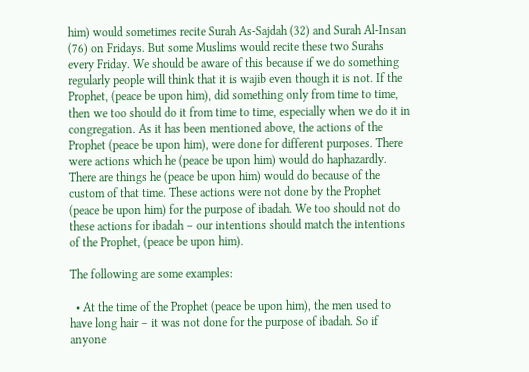him) would sometimes recite Surah As-Sajdah (32) and Surah Al-Insan (76) on Fridays. But some Muslims would recite these two Surahs every Friday. We should be aware of this because if we do something regularly people will think that it is wajib even though it is not. If the Prophet, (peace be upon him), did something only from time to time, then we too should do it from time to time, especially when we do it in congregation. As it has been mentioned above, the actions of the Prophet (peace be upon him), were done for different purposes. There were actions which he (peace be upon him) would do haphazardly. There are things he (peace be upon him) would do because of the custom of that time. These actions were not done by the Prophet (peace be upon him) for the purpose of ibadah. We too should not do these actions for ibadah – our intentions should match the intentions of the Prophet, (peace be upon him).

The following are some examples:

  • At the time of the Prophet (peace be upon him), the men used to have long hair – it was not done for the purpose of ibadah. So if anyone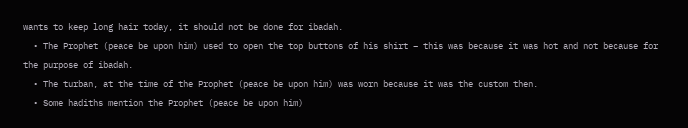wants to keep long hair today, it should not be done for ibadah.
  • The Prophet (peace be upon him) used to open the top buttons of his shirt – this was because it was hot and not because for the purpose of ibadah.
  • The turban, at the time of the Prophet (peace be upon him) was worn because it was the custom then.
  • Some hadiths mention the Prophet (peace be upon him)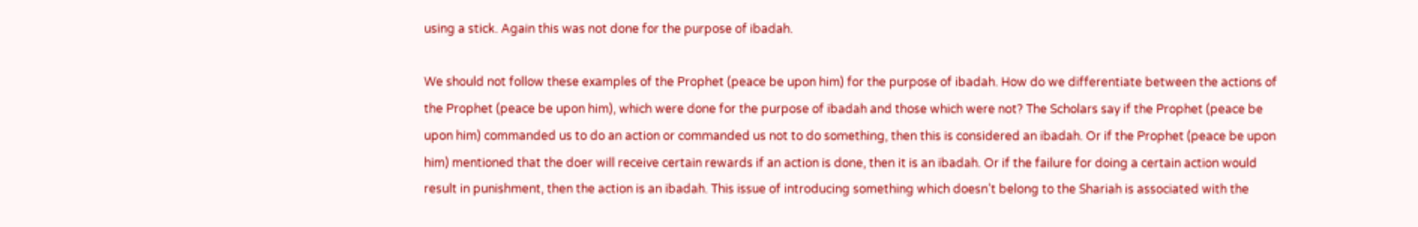using a stick. Again this was not done for the purpose of ibadah.

We should not follow these examples of the Prophet (peace be upon him) for the purpose of ibadah. How do we differentiate between the actions of the Prophet (peace be upon him), which were done for the purpose of ibadah and those which were not? The Scholars say if the Prophet (peace be upon him) commanded us to do an action or commanded us not to do something, then this is considered an ibadah. Or if the Prophet (peace be upon him) mentioned that the doer will receive certain rewards if an action is done, then it is an ibadah. Or if the failure for doing a certain action would result in punishment, then the action is an ibadah. This issue of introducing something which doesn’t belong to the Shariah is associated with the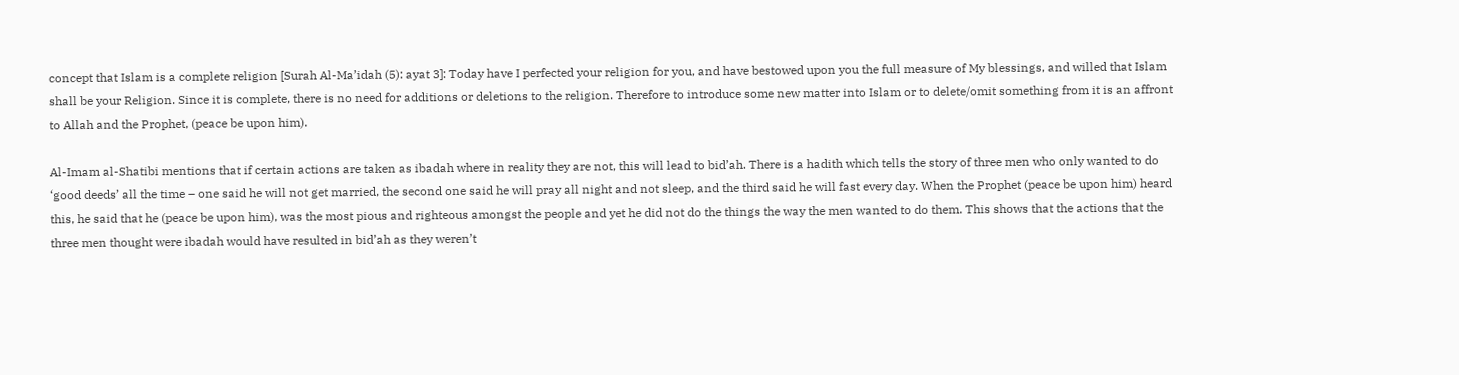concept that Islam is a complete religion [Surah Al-Ma’idah (5): ayat 3]: Today have I perfected your religion for you, and have bestowed upon you the full measure of My blessings, and willed that Islam shall be your Religion. Since it is complete, there is no need for additions or deletions to the religion. Therefore to introduce some new matter into Islam or to delete/omit something from it is an affront to Allah and the Prophet, (peace be upon him).

Al-Imam al-Shatibi mentions that if certain actions are taken as ibadah where in reality they are not, this will lead to bid’ah. There is a hadith which tells the story of three men who only wanted to do ‘good deeds’ all the time – one said he will not get married, the second one said he will pray all night and not sleep, and the third said he will fast every day. When the Prophet (peace be upon him) heard this, he said that he (peace be upon him), was the most pious and righteous amongst the people and yet he did not do the things the way the men wanted to do them. This shows that the actions that the three men thought were ibadah would have resulted in bid’ah as they weren’t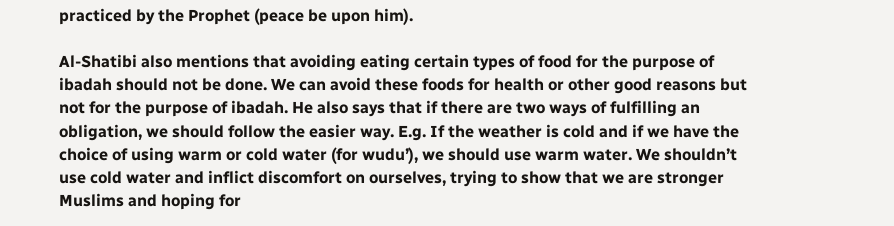practiced by the Prophet (peace be upon him).

Al-Shatibi also mentions that avoiding eating certain types of food for the purpose of ibadah should not be done. We can avoid these foods for health or other good reasons but not for the purpose of ibadah. He also says that if there are two ways of fulfilling an obligation, we should follow the easier way. E.g. If the weather is cold and if we have the choice of using warm or cold water (for wudu’), we should use warm water. We shouldn’t use cold water and inflict discomfort on ourselves, trying to show that we are stronger Muslims and hoping for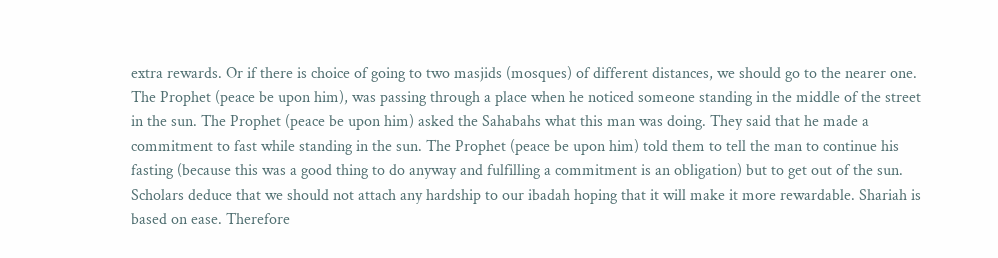extra rewards. Or if there is choice of going to two masjids (mosques) of different distances, we should go to the nearer one. The Prophet (peace be upon him), was passing through a place when he noticed someone standing in the middle of the street in the sun. The Prophet (peace be upon him) asked the Sahabahs what this man was doing. They said that he made a commitment to fast while standing in the sun. The Prophet (peace be upon him) told them to tell the man to continue his fasting (because this was a good thing to do anyway and fulfilling a commitment is an obligation) but to get out of the sun. Scholars deduce that we should not attach any hardship to our ibadah hoping that it will make it more rewardable. Shariah is based on ease. Therefore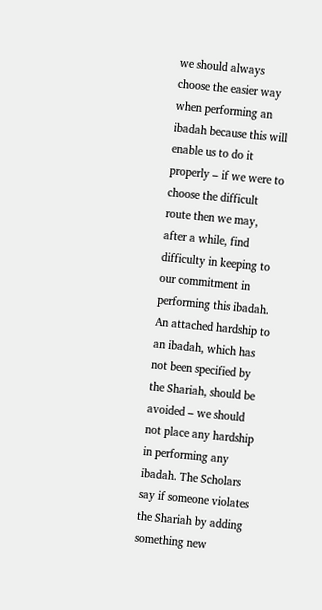we should always choose the easier way when performing an ibadah because this will enable us to do it properly – if we were to choose the difficult route then we may, after a while, find difficulty in keeping to our commitment in performing this ibadah. An attached hardship to an ibadah, which has not been specified by the Shariah, should be avoided – we should not place any hardship in performing any ibadah. The Scholars say if someone violates the Shariah by adding something new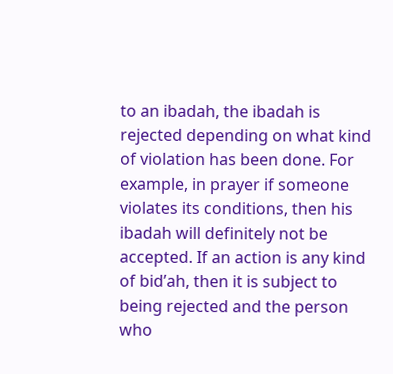to an ibadah, the ibadah is rejected depending on what kind of violation has been done. For example, in prayer if someone violates its conditions, then his ibadah will definitely not be accepted. If an action is any kind of bid’ah, then it is subject to being rejected and the person who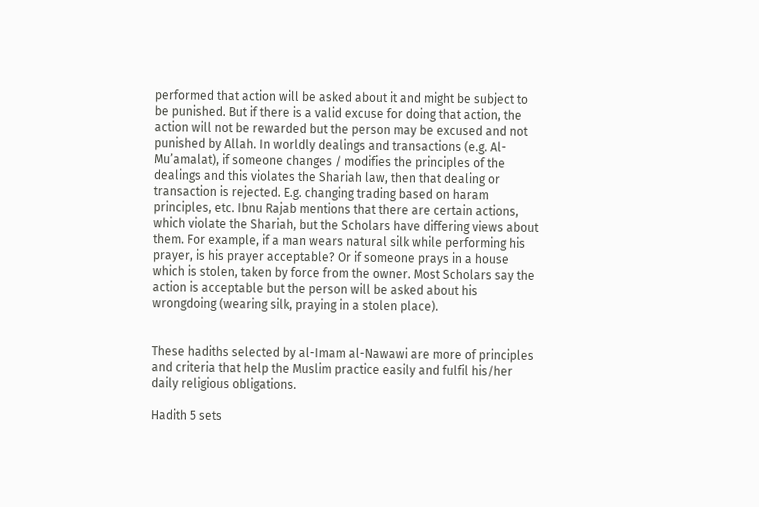performed that action will be asked about it and might be subject to be punished. But if there is a valid excuse for doing that action, the action will not be rewarded but the person may be excused and not punished by Allah. In worldly dealings and transactions (e.g. Al-Mu’amalat), if someone changes / modifies the principles of the dealings and this violates the Shariah law, then that dealing or transaction is rejected. E.g. changing trading based on haram principles, etc. Ibnu Rajab mentions that there are certain actions, which violate the Shariah, but the Scholars have differing views about them. For example, if a man wears natural silk while performing his prayer, is his prayer acceptable? Or if someone prays in a house which is stolen, taken by force from the owner. Most Scholars say the action is acceptable but the person will be asked about his wrongdoing (wearing silk, praying in a stolen place).


These hadiths selected by al-Imam al-Nawawi are more of principles and criteria that help the Muslim practice easily and fulfil his/her daily religious obligations.

Hadith 5 sets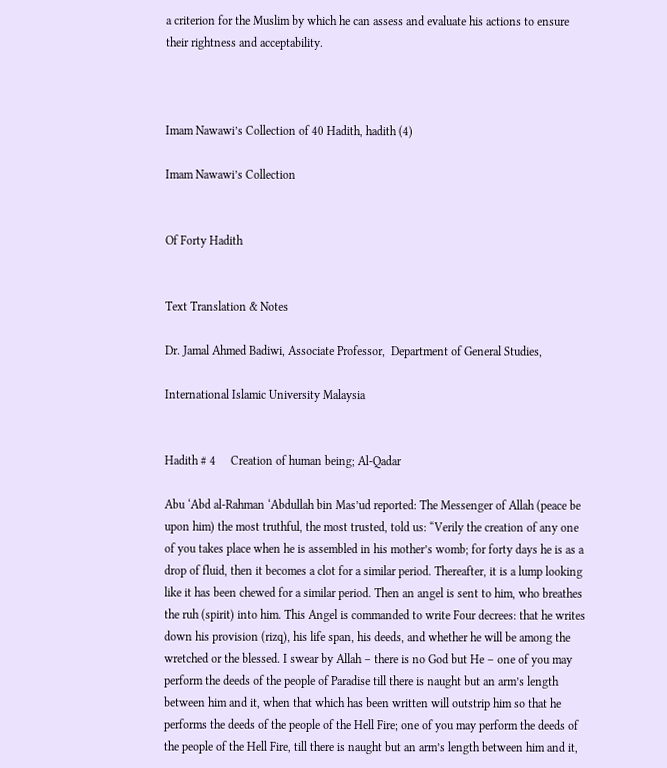a criterion for the Muslim by which he can assess and evaluate his actions to ensure their rightness and acceptability.



Imam Nawawi’s Collection of 40 Hadith, hadith (4)

Imam Nawawi’s Collection


Of Forty Hadith


Text Translation & Notes

Dr. Jamal Ahmed Badiwi, Associate Professor,  Department of General Studies,

International Islamic University Malaysia


Hadith # 4     Creation of human being; Al-Qadar

Abu ‘Abd al-Rahman ‘Abdullah bin Mas’ud reported: The Messenger of Allah (peace be upon him) the most truthful, the most trusted, told us: “Verily the creation of any one of you takes place when he is assembled in his mother’s womb; for forty days he is as a drop of fluid, then it becomes a clot for a similar period. Thereafter, it is a lump looking like it has been chewed for a similar period. Then an angel is sent to him, who breathes the ruh (spirit) into him. This Angel is commanded to write Four decrees: that he writes down his provision (rizq), his life span, his deeds, and whether he will be among the wretched or the blessed. I swear by Allah – there is no God but He – one of you may perform the deeds of the people of Paradise till there is naught but an arm’s length between him and it, when that which has been written will outstrip him so that he performs the deeds of the people of the Hell Fire; one of you may perform the deeds of the people of the Hell Fire, till there is naught but an arm’s length between him and it,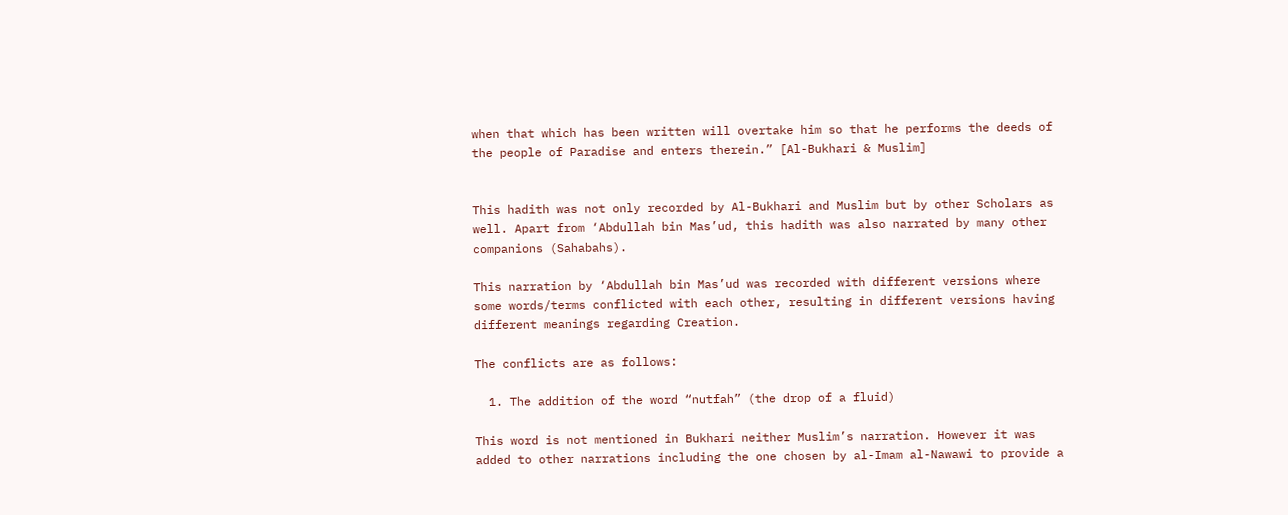when that which has been written will overtake him so that he performs the deeds of the people of Paradise and enters therein.” [Al-Bukhari & Muslim]


This hadith was not only recorded by Al-Bukhari and Muslim but by other Scholars as well. Apart from ‘Abdullah bin Mas’ud, this hadith was also narrated by many other companions (Sahabahs).

This narration by ‘Abdullah bin Mas’ud was recorded with different versions where some words/terms conflicted with each other, resulting in different versions having different meanings regarding Creation.

The conflicts are as follows:

  1. The addition of the word “nutfah” (the drop of a fluid)

This word is not mentioned in Bukhari neither Muslim’s narration. However it was added to other narrations including the one chosen by al-Imam al-Nawawi to provide a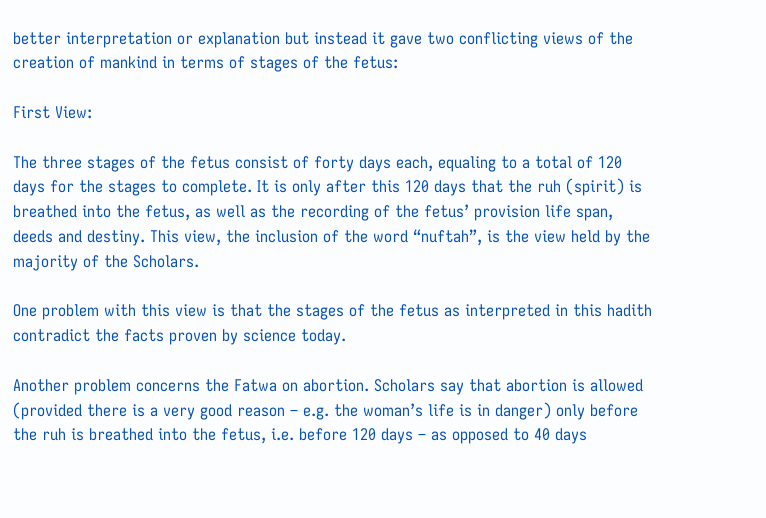better interpretation or explanation but instead it gave two conflicting views of the creation of mankind in terms of stages of the fetus:

First View:

The three stages of the fetus consist of forty days each, equaling to a total of 120 days for the stages to complete. It is only after this 120 days that the ruh (spirit) is breathed into the fetus, as well as the recording of the fetus’ provision life span, deeds and destiny. This view, the inclusion of the word “nuftah”, is the view held by the majority of the Scholars.

One problem with this view is that the stages of the fetus as interpreted in this hadith contradict the facts proven by science today.

Another problem concerns the Fatwa on abortion. Scholars say that abortion is allowed (provided there is a very good reason – e.g. the woman’s life is in danger) only before the ruh is breathed into the fetus, i.e. before 120 days – as opposed to 40 days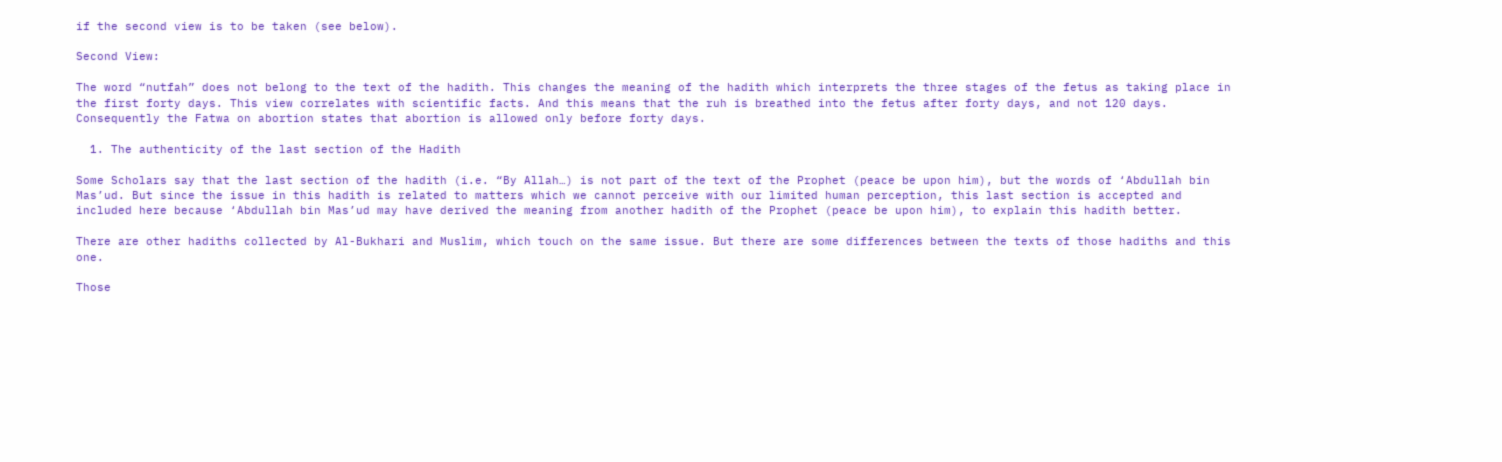if the second view is to be taken (see below).

Second View:

The word “nutfah” does not belong to the text of the hadith. This changes the meaning of the hadith which interprets the three stages of the fetus as taking place in the first forty days. This view correlates with scientific facts. And this means that the ruh is breathed into the fetus after forty days, and not 120 days. Consequently the Fatwa on abortion states that abortion is allowed only before forty days.

  1. The authenticity of the last section of the Hadith

Some Scholars say that the last section of the hadith (i.e. “By Allah…) is not part of the text of the Prophet (peace be upon him), but the words of ‘Abdullah bin Mas’ud. But since the issue in this hadith is related to matters which we cannot perceive with our limited human perception, this last section is accepted and included here because ‘Abdullah bin Mas’ud may have derived the meaning from another hadith of the Prophet (peace be upon him), to explain this hadith better.

There are other hadiths collected by Al-Bukhari and Muslim, which touch on the same issue. But there are some differences between the texts of those hadiths and this one.

Those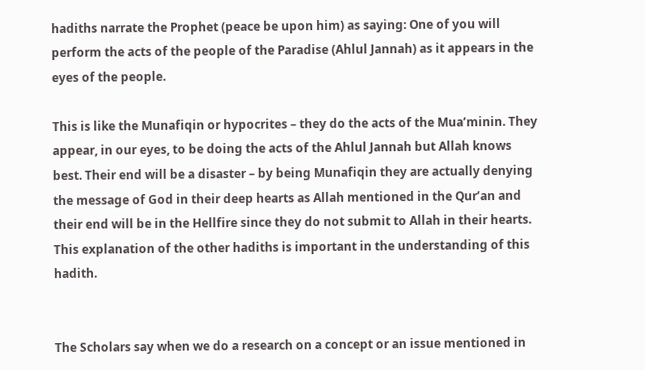hadiths narrate the Prophet (peace be upon him) as saying: One of you will perform the acts of the people of the Paradise (Ahlul Jannah) as it appears in the eyes of the people.

This is like the Munafiqin or hypocrites – they do the acts of the Mua’minin. They appear, in our eyes, to be doing the acts of the Ahlul Jannah but Allah knows best. Their end will be a disaster – by being Munafiqin they are actually denying the message of God in their deep hearts as Allah mentioned in the Qur’an and their end will be in the Hellfire since they do not submit to Allah in their hearts. This explanation of the other hadiths is important in the understanding of this hadith.


The Scholars say when we do a research on a concept or an issue mentioned in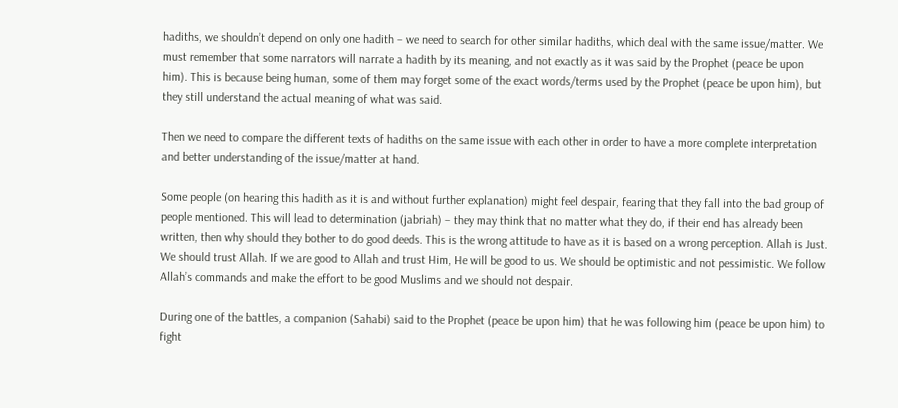hadiths, we shouldn’t depend on only one hadith – we need to search for other similar hadiths, which deal with the same issue/matter. We must remember that some narrators will narrate a hadith by its meaning, and not exactly as it was said by the Prophet (peace be upon him). This is because being human, some of them may forget some of the exact words/terms used by the Prophet (peace be upon him), but they still understand the actual meaning of what was said.

Then we need to compare the different texts of hadiths on the same issue with each other in order to have a more complete interpretation and better understanding of the issue/matter at hand.

Some people (on hearing this hadith as it is and without further explanation) might feel despair, fearing that they fall into the bad group of people mentioned. This will lead to determination (jabriah) – they may think that no matter what they do, if their end has already been written, then why should they bother to do good deeds. This is the wrong attitude to have as it is based on a wrong perception. Allah is Just. We should trust Allah. If we are good to Allah and trust Him, He will be good to us. We should be optimistic and not pessimistic. We follow Allah’s commands and make the effort to be good Muslims and we should not despair.

During one of the battles, a companion (Sahabi) said to the Prophet (peace be upon him) that he was following him (peace be upon him) to fight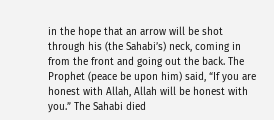in the hope that an arrow will be shot through his (the Sahabi’s) neck, coming in from the front and going out the back. The Prophet (peace be upon him) said, “If you are honest with Allah, Allah will be honest with you.” The Sahabi died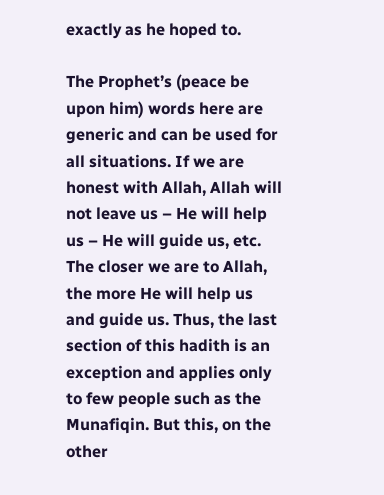exactly as he hoped to.

The Prophet’s (peace be upon him) words here are generic and can be used for all situations. If we are honest with Allah, Allah will not leave us – He will help us – He will guide us, etc. The closer we are to Allah, the more He will help us and guide us. Thus, the last section of this hadith is an exception and applies only to few people such as the Munafiqin. But this, on the other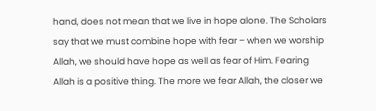hand, does not mean that we live in hope alone. The Scholars say that we must combine hope with fear – when we worship Allah, we should have hope as well as fear of Him. Fearing Allah is a positive thing. The more we fear Allah, the closer we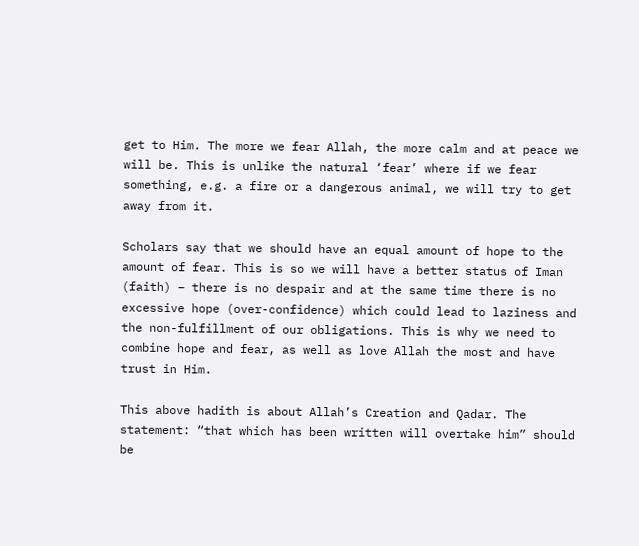get to Him. The more we fear Allah, the more calm and at peace we will be. This is unlike the natural ‘fear’ where if we fear something, e.g. a fire or a dangerous animal, we will try to get away from it.

Scholars say that we should have an equal amount of hope to the amount of fear. This is so we will have a better status of Iman (faith) – there is no despair and at the same time there is no excessive hope (over-confidence) which could lead to laziness and the non-fulfillment of our obligations. This is why we need to combine hope and fear, as well as love Allah the most and have trust in Him.

This above hadith is about Allah’s Creation and Qadar. The statement: “that which has been written will overtake him” should be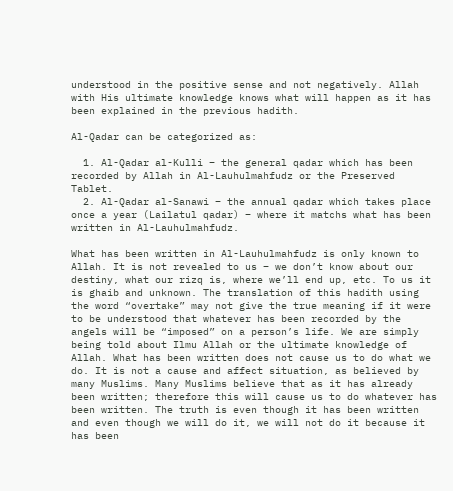understood in the positive sense and not negatively. Allah with His ultimate knowledge knows what will happen as it has been explained in the previous hadith.

Al-Qadar can be categorized as:

  1. Al-Qadar al-Kulli – the general qadar which has been recorded by Allah in Al-Lauhulmahfudz or the Preserved Tablet.
  2. Al-Qadar al-Sanawi – the annual qadar which takes place once a year (Lailatul qadar) – where it matchs what has been written in Al-Lauhulmahfudz.

What has been written in Al-Lauhulmahfudz is only known to Allah. It is not revealed to us – we don’t know about our destiny, what our rizq is, where we’ll end up, etc. To us it is ghaib and unknown. The translation of this hadith using the word “overtake” may not give the true meaning if it were to be understood that whatever has been recorded by the angels will be “imposed” on a person’s life. We are simply being told about Ilmu Allah or the ultimate knowledge of Allah. What has been written does not cause us to do what we do. It is not a cause and affect situation, as believed by many Muslims. Many Muslims believe that as it has already been written; therefore this will cause us to do whatever has been written. The truth is even though it has been written and even though we will do it, we will not do it because it has been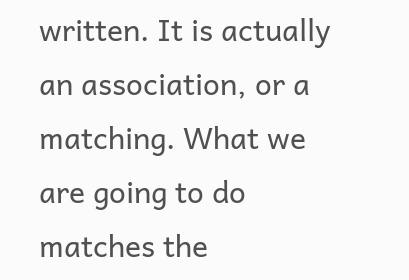written. It is actually an association, or a matching. What we are going to do matches the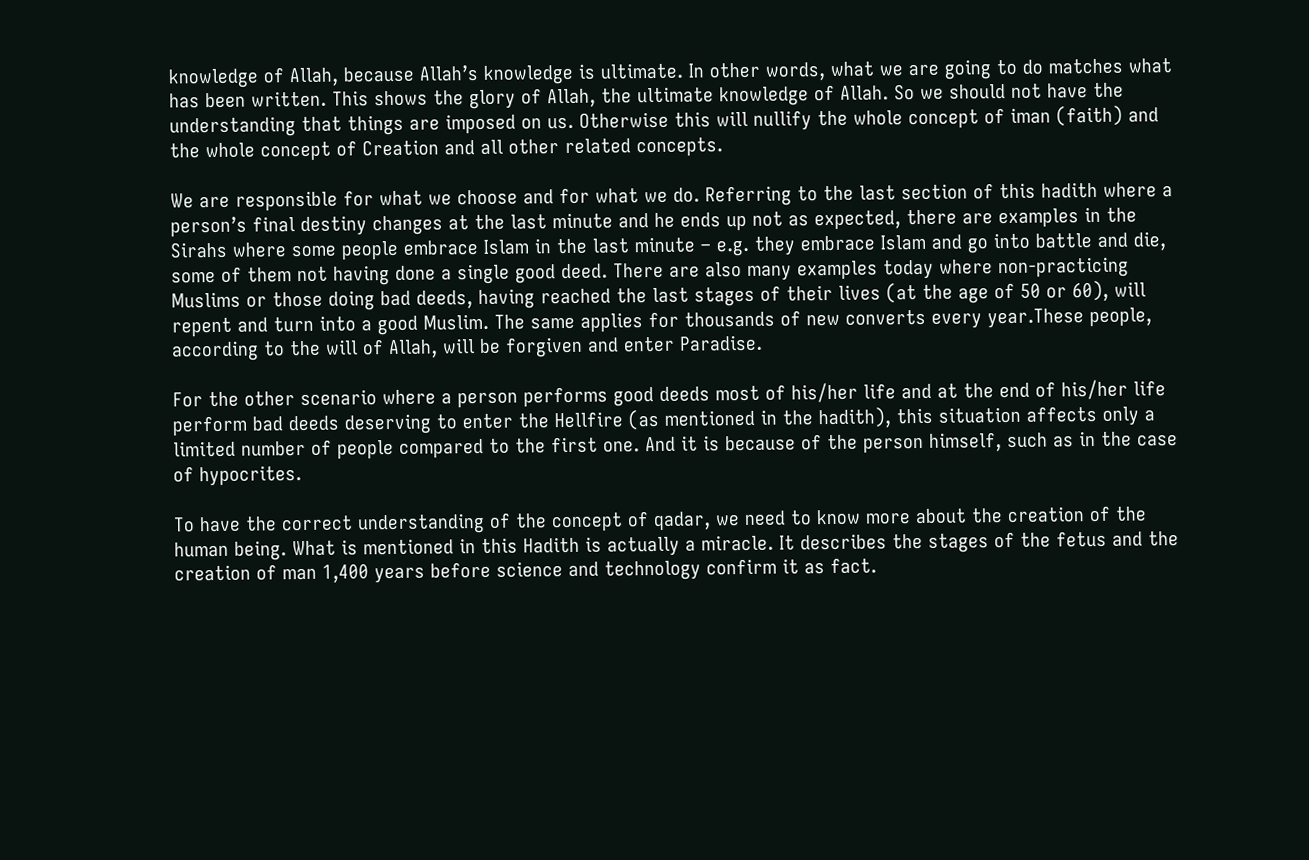knowledge of Allah, because Allah’s knowledge is ultimate. In other words, what we are going to do matches what has been written. This shows the glory of Allah, the ultimate knowledge of Allah. So we should not have the understanding that things are imposed on us. Otherwise this will nullify the whole concept of iman (faith) and the whole concept of Creation and all other related concepts.

We are responsible for what we choose and for what we do. Referring to the last section of this hadith where a person’s final destiny changes at the last minute and he ends up not as expected, there are examples in the Sirahs where some people embrace Islam in the last minute – e.g. they embrace Islam and go into battle and die, some of them not having done a single good deed. There are also many examples today where non-practicing Muslims or those doing bad deeds, having reached the last stages of their lives (at the age of 50 or 60), will repent and turn into a good Muslim. The same applies for thousands of new converts every year.These people, according to the will of Allah, will be forgiven and enter Paradise.

For the other scenario where a person performs good deeds most of his/her life and at the end of his/her life perform bad deeds deserving to enter the Hellfire (as mentioned in the hadith), this situation affects only a limited number of people compared to the first one. And it is because of the person himself, such as in the case of hypocrites.

To have the correct understanding of the concept of qadar, we need to know more about the creation of the human being. What is mentioned in this Hadith is actually a miracle. It describes the stages of the fetus and the creation of man 1,400 years before science and technology confirm it as fact.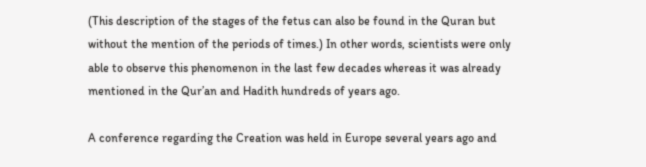(This description of the stages of the fetus can also be found in the Quran but without the mention of the periods of times.) In other words, scientists were only able to observe this phenomenon in the last few decades whereas it was already mentioned in the Qur’an and Hadith hundreds of years ago.

A conference regarding the Creation was held in Europe several years ago and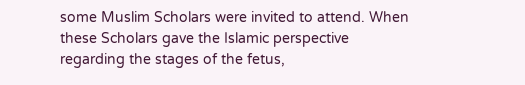some Muslim Scholars were invited to attend. When these Scholars gave the Islamic perspective regarding the stages of the fetus,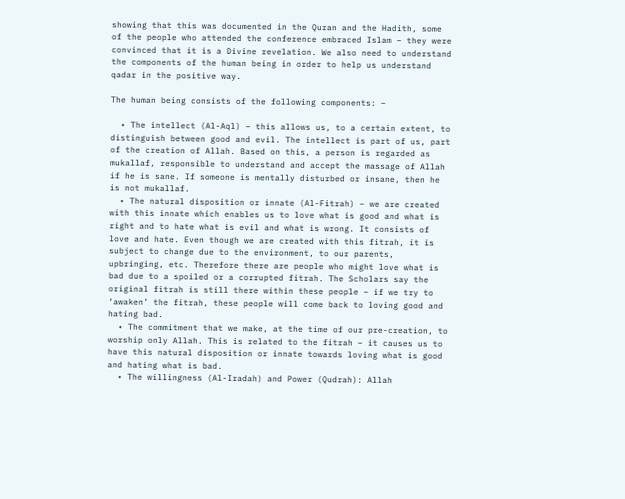showing that this was documented in the Quran and the Hadith, some of the people who attended the conference embraced Islam – they were convinced that it is a Divine revelation. We also need to understand the components of the human being in order to help us understand qadar in the positive way.

The human being consists of the following components: –

  • The intellect (Al-Aql) – this allows us, to a certain extent, to distinguish between good and evil. The intellect is part of us, part of the creation of Allah. Based on this, a person is regarded as mukallaf, responsible to understand and accept the massage of Allah if he is sane. If someone is mentally disturbed or insane, then he is not mukallaf.
  • The natural disposition or innate (Al-Fitrah) – we are created with this innate which enables us to love what is good and what is right and to hate what is evil and what is wrong. It consists of love and hate. Even though we are created with this fitrah, it is subject to change due to the environment, to our parents, upbringing, etc. Therefore there are people who might love what is bad due to a spoiled or a corrupted fitrah. The Scholars say the original fitrah is still there within these people – if we try to ‘awaken’ the fitrah, these people will come back to loving good and hating bad.
  • The commitment that we make, at the time of our pre-creation, to worship only Allah. This is related to the fitrah – it causes us to have this natural disposition or innate towards loving what is good and hating what is bad.
  • The willingness (Al-Iradah) and Power (Qudrah): Allah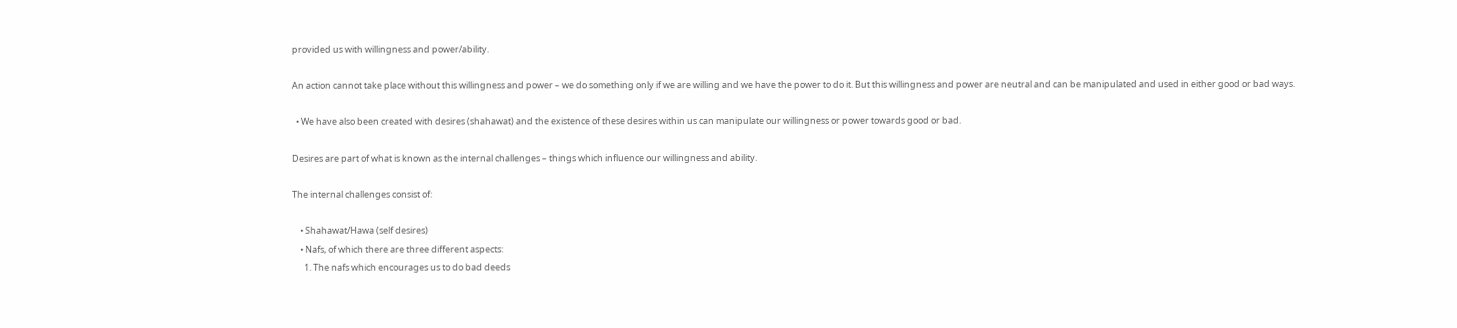provided us with willingness and power/ability.

An action cannot take place without this willingness and power – we do something only if we are willing and we have the power to do it. But this willingness and power are neutral and can be manipulated and used in either good or bad ways.

  • We have also been created with desires (shahawat) and the existence of these desires within us can manipulate our willingness or power towards good or bad.

Desires are part of what is known as the internal challenges – things which influence our willingness and ability.

The internal challenges consist of:

    • Shahawat/Hawa (self desires)
    • Nafs, of which there are three different aspects:
      1. The nafs which encourages us to do bad deeds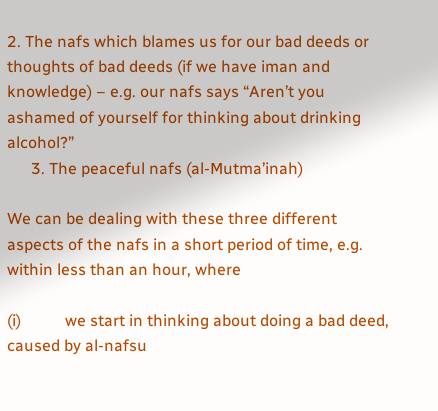2. The nafs which blames us for our bad deeds or thoughts of bad deeds (if we have iman and knowledge) – e.g. our nafs says “Aren’t you ashamed of yourself for thinking about drinking alcohol?”
      3. The peaceful nafs (al-Mutma’inah)

We can be dealing with these three different aspects of the nafs in a short period of time, e.g. within less than an hour, where

(i)           we start in thinking about doing a bad deed, caused by al-nafsu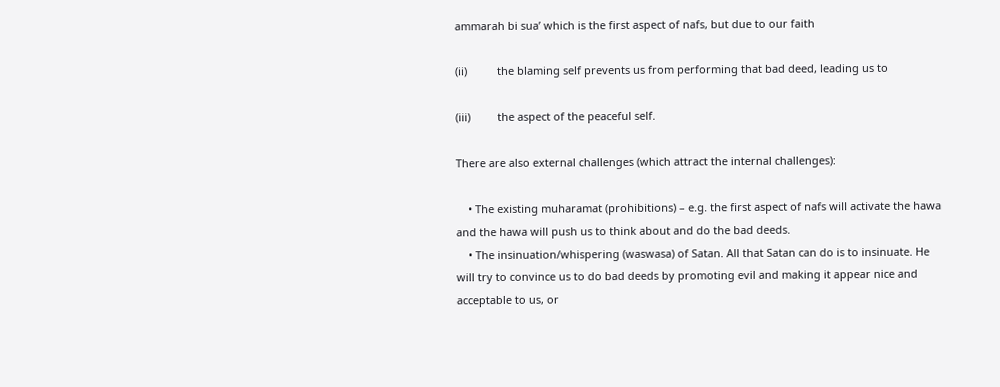ammarah bi sua’ which is the first aspect of nafs, but due to our faith

(ii)          the blaming self prevents us from performing that bad deed, leading us to

(iii)         the aspect of the peaceful self.

There are also external challenges (which attract the internal challenges):

    • The existing muharamat (prohibitions) – e.g. the first aspect of nafs will activate the hawa and the hawa will push us to think about and do the bad deeds.
    • The insinuation/whispering (waswasa) of Satan. All that Satan can do is to insinuate. He will try to convince us to do bad deeds by promoting evil and making it appear nice and acceptable to us, or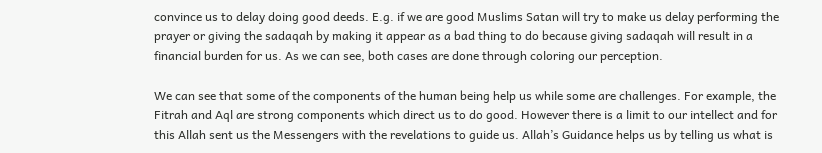convince us to delay doing good deeds. E.g. if we are good Muslims Satan will try to make us delay performing the prayer or giving the sadaqah by making it appear as a bad thing to do because giving sadaqah will result in a financial burden for us. As we can see, both cases are done through coloring our perception.

We can see that some of the components of the human being help us while some are challenges. For example, the Fitrah and Aql are strong components which direct us to do good. However there is a limit to our intellect and for this Allah sent us the Messengers with the revelations to guide us. Allah’s Guidance helps us by telling us what is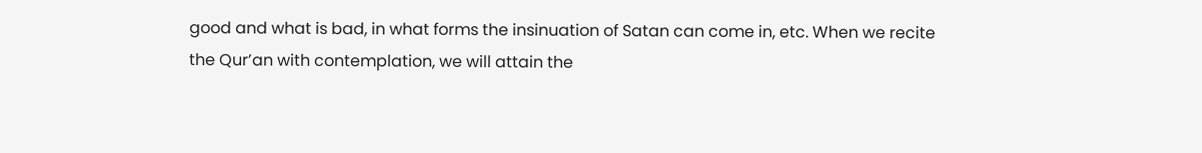good and what is bad, in what forms the insinuation of Satan can come in, etc. When we recite the Qur’an with contemplation, we will attain the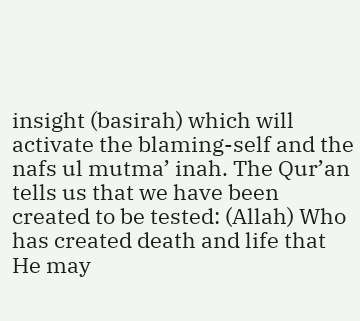insight (basirah) which will activate the blaming-self and the nafs ul mutma’ inah. The Qur’an tells us that we have been created to be tested: (Allah) Who has created death and life that He may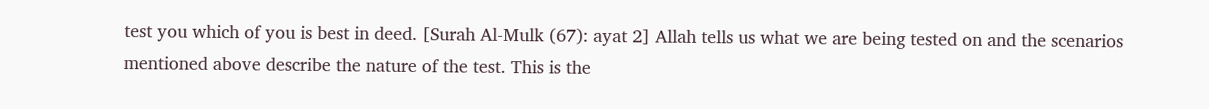test you which of you is best in deed. [Surah Al-Mulk (67): ayat 2] Allah tells us what we are being tested on and the scenarios mentioned above describe the nature of the test. This is the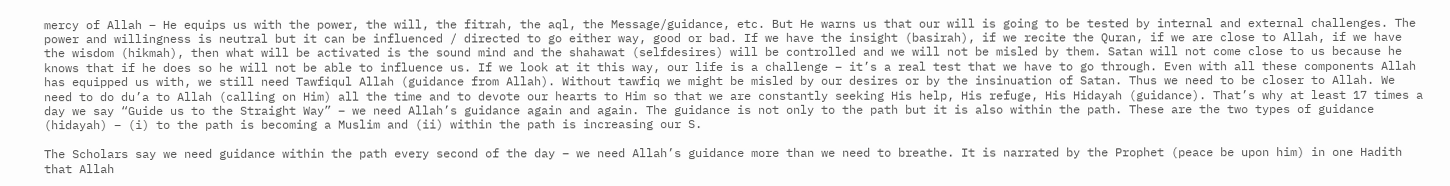mercy of Allah – He equips us with the power, the will, the fitrah, the aql, the Message/guidance, etc. But He warns us that our will is going to be tested by internal and external challenges. The power and willingness is neutral but it can be influenced / directed to go either way, good or bad. If we have the insight (basirah), if we recite the Quran, if we are close to Allah, if we have the wisdom (hikmah), then what will be activated is the sound mind and the shahawat (selfdesires) will be controlled and we will not be misled by them. Satan will not come close to us because he knows that if he does so he will not be able to influence us. If we look at it this way, our life is a challenge – it’s a real test that we have to go through. Even with all these components Allah has equipped us with, we still need Tawfiqul Allah (guidance from Allah). Without tawfiq we might be misled by our desires or by the insinuation of Satan. Thus we need to be closer to Allah. We need to do du’a to Allah (calling on Him) all the time and to devote our hearts to Him so that we are constantly seeking His help, His refuge, His Hidayah (guidance). That’s why at least 17 times a day we say “Guide us to the Straight Way” – we need Allah’s guidance again and again. The guidance is not only to the path but it is also within the path. These are the two types of guidance (hidayah) – (i) to the path is becoming a Muslim and (ii) within the path is increasing our S.

The Scholars say we need guidance within the path every second of the day – we need Allah’s guidance more than we need to breathe. It is narrated by the Prophet (peace be upon him) in one Hadith that Allah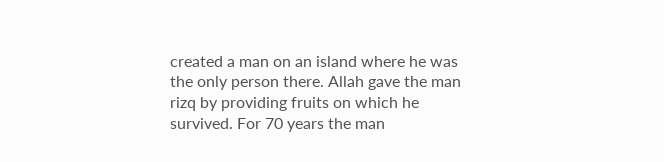created a man on an island where he was the only person there. Allah gave the man rizq by providing fruits on which he survived. For 70 years the man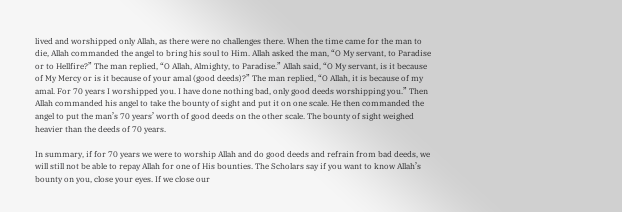lived and worshipped only Allah, as there were no challenges there. When the time came for the man to die, Allah commanded the angel to bring his soul to Him. Allah asked the man, “O My servant, to Paradise or to Hellfire?” The man replied, “O Allah, Almighty, to Paradise.” Allah said, “O My servant, is it because of My Mercy or is it because of your amal (good deeds)?” The man replied, “O Allah, it is because of my amal. For 70 years I worshipped you. I have done nothing bad, only good deeds worshipping you.” Then Allah commanded his angel to take the bounty of sight and put it on one scale. He then commanded the angel to put the man’s 70 years’ worth of good deeds on the other scale. The bounty of sight weighed heavier than the deeds of 70 years.

In summary, if for 70 years we were to worship Allah and do good deeds and refrain from bad deeds, we will still not be able to repay Allah for one of His bounties. The Scholars say if you want to know Allah’s bounty on you, close your eyes. If we close our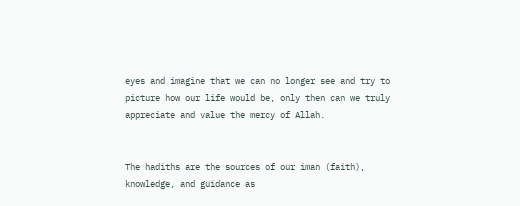eyes and imagine that we can no longer see and try to picture how our life would be, only then can we truly appreciate and value the mercy of Allah.


The hadiths are the sources of our iman (faith), knowledge, and guidance as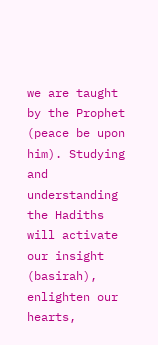we are taught by the Prophet (peace be upon him). Studying and understanding the Hadiths will activate our insight (basirah), enlighten our hearts,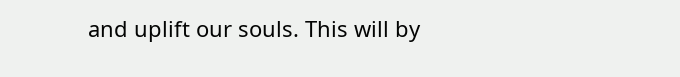and uplift our souls. This will by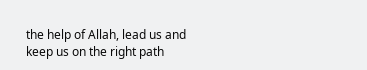the help of Allah, lead us and keep us on the right path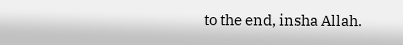to the end, insha Allah.